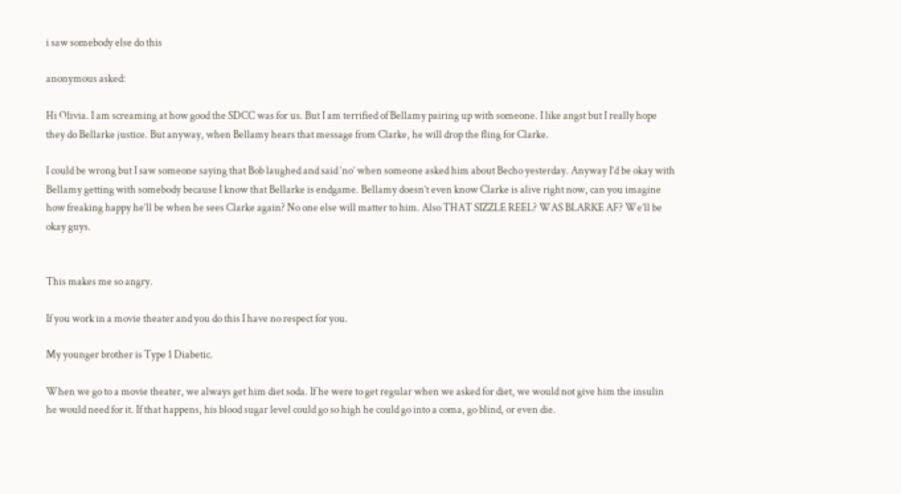i saw somebody else do this

anonymous asked:

Hi Olivia. I am screaming at how good the SDCC was for us. But I am terrified of Bellamy pairing up with someone. I like angst but I really hope they do Bellarke justice. But anyway, when Bellamy hears that message from Clarke, he will drop the fling for Clarke.

I could be wrong but I saw someone saying that Bob laughed and said ‘no’ when someone asked him about Becho yesterday. Anyway I’d be okay with Bellamy getting with somebody because I know that Bellarke is endgame. Bellamy doesn’t even know Clarke is alive right now, can you imagine how freaking happy he’ll be when he sees Clarke again? No one else will matter to him. Also THAT SIZZLE REEL? WAS BLARKE AF? We’ll be okay guys.


This makes me so angry.

If you work in a movie theater and you do this I have no respect for you.

My younger brother is Type 1 Diabetic.

When we go to a movie theater, we always get him diet soda. If he were to get regular when we asked for diet, we would not give him the insulin he would need for it. If that happens, his blood sugar level could go so high he could go into a coma, go blind, or even die.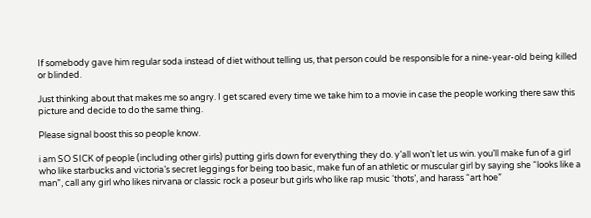If somebody gave him regular soda instead of diet without telling us, that person could be responsible for a nine-year-old being killed or blinded.

Just thinking about that makes me so angry. I get scared every time we take him to a movie in case the people working there saw this picture and decide to do the same thing.

Please signal boost this so people know.

i am SO SICK of people (including other girls) putting girls down for everything they do. y’all won’t let us win. you’ll make fun of a girl who like starbucks and victoria’s secret leggings for being too basic, make fun of an athletic or muscular girl by saying she “looks like a man”, call any girl who likes nirvana or classic rock a poseur but girls who like rap music ‘thots’, and harass “art hoe”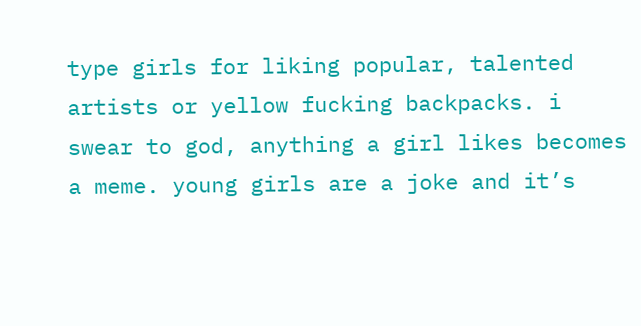type girls for liking popular, talented artists or yellow fucking backpacks. i swear to god, anything a girl likes becomes a meme. young girls are a joke and it’s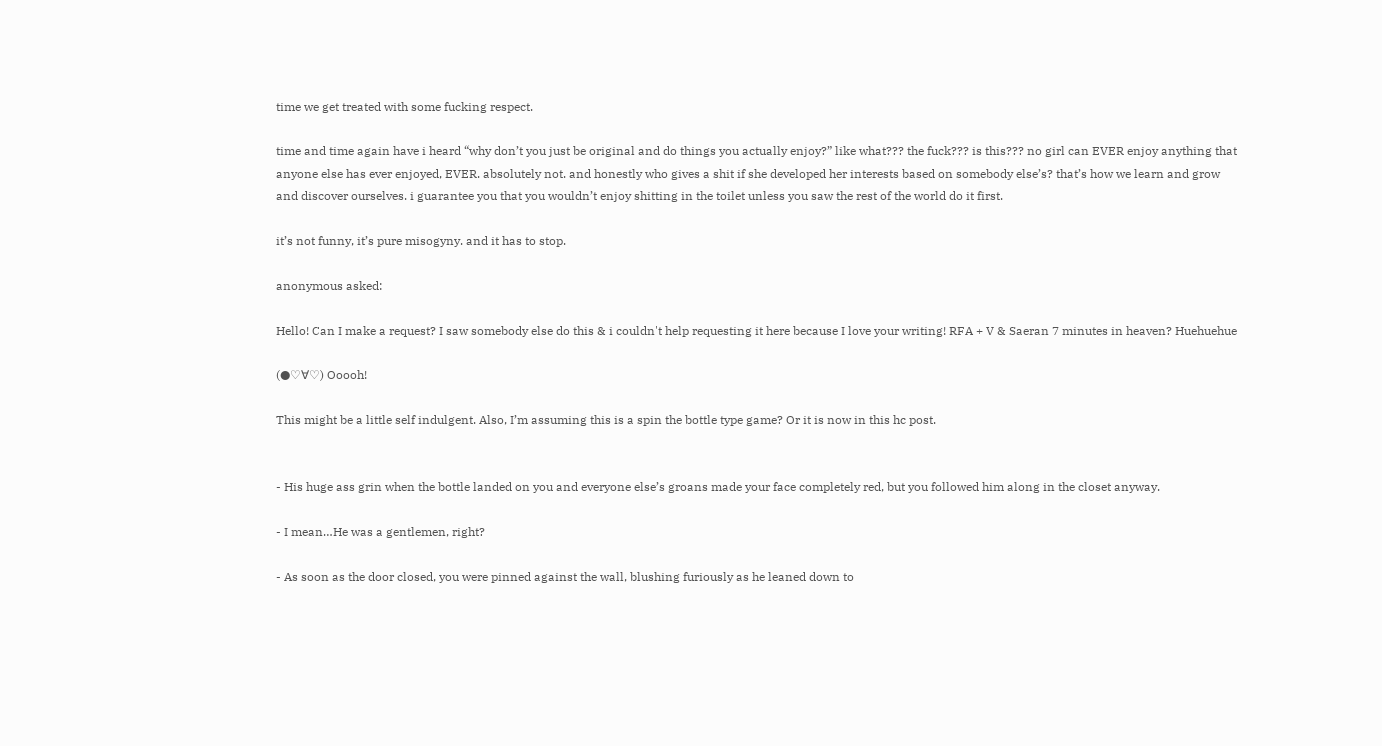time we get treated with some fucking respect.

time and time again have i heard “why don’t you just be original and do things you actually enjoy?” like what??? the fuck??? is this??? no girl can EVER enjoy anything that anyone else has ever enjoyed, EVER. absolutely not. and honestly who gives a shit if she developed her interests based on somebody else’s? that’s how we learn and grow and discover ourselves. i guarantee you that you wouldn’t enjoy shitting in the toilet unless you saw the rest of the world do it first.

it’s not funny, it’s pure misogyny. and it has to stop.

anonymous asked:

Hello! Can I make a request? I saw somebody else do this & i couldn't help requesting it here because I love your writing! RFA + V & Saeran 7 minutes in heaven? Huehuehue

(●♡∀♡) Ooooh!

This might be a little self indulgent. Also, I’m assuming this is a spin the bottle type game? Or it is now in this hc post.


- His huge ass grin when the bottle landed on you and everyone else’s groans made your face completely red, but you followed him along in the closet anyway.

- I mean…He was a gentlemen, right?

- As soon as the door closed, you were pinned against the wall, blushing furiously as he leaned down to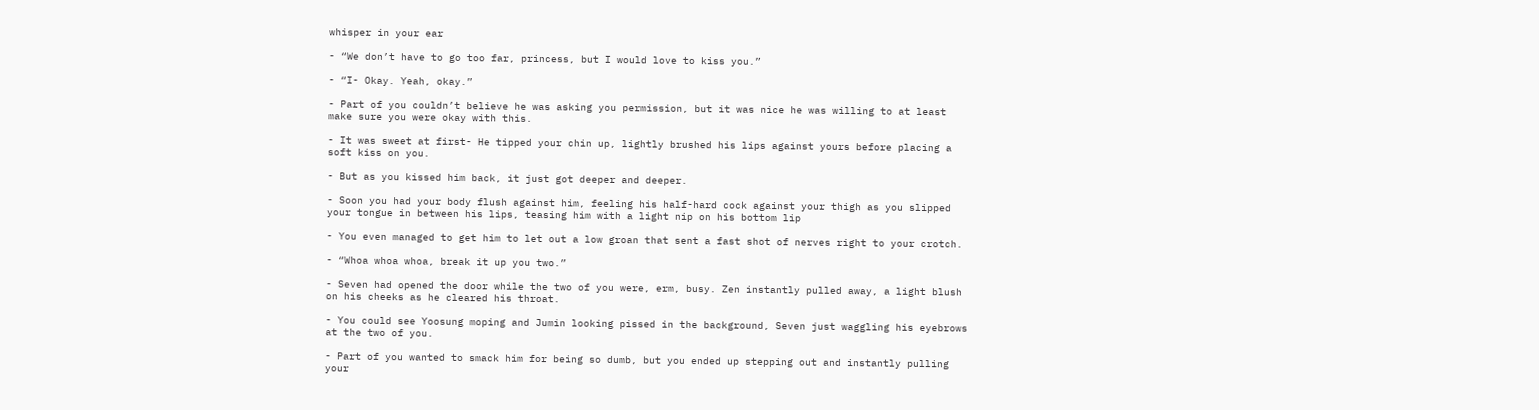whisper in your ear

- “We don’t have to go too far, princess, but I would love to kiss you.”

- “I- Okay. Yeah, okay.”

- Part of you couldn’t believe he was asking you permission, but it was nice he was willing to at least make sure you were okay with this.

- It was sweet at first- He tipped your chin up, lightly brushed his lips against yours before placing a soft kiss on you.

- But as you kissed him back, it just got deeper and deeper.

- Soon you had your body flush against him, feeling his half-hard cock against your thigh as you slipped your tongue in between his lips, teasing him with a light nip on his bottom lip

- You even managed to get him to let out a low groan that sent a fast shot of nerves right to your crotch.

- “Whoa whoa whoa, break it up you two.”

- Seven had opened the door while the two of you were, erm, busy. Zen instantly pulled away, a light blush on his cheeks as he cleared his throat.

- You could see Yoosung moping and Jumin looking pissed in the background, Seven just waggling his eyebrows at the two of you.

- Part of you wanted to smack him for being so dumb, but you ended up stepping out and instantly pulling your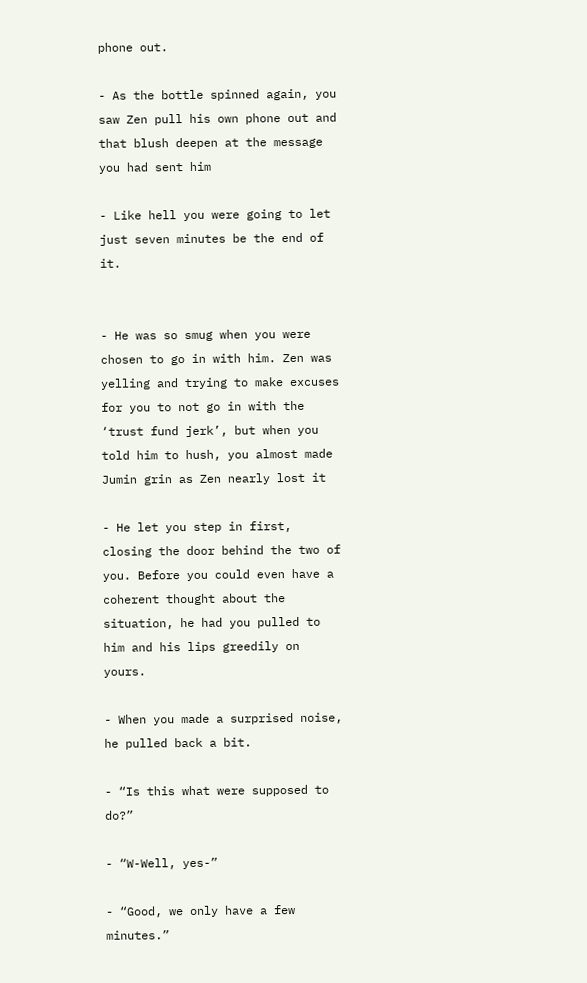phone out.

- As the bottle spinned again, you saw Zen pull his own phone out and that blush deepen at the message you had sent him

- Like hell you were going to let just seven minutes be the end of it.


- He was so smug when you were chosen to go in with him. Zen was yelling and trying to make excuses for you to not go in with the ‘trust fund jerk’, but when you told him to hush, you almost made Jumin grin as Zen nearly lost it

- He let you step in first, closing the door behind the two of you. Before you could even have a coherent thought about the situation, he had you pulled to him and his lips greedily on yours.

- When you made a surprised noise, he pulled back a bit.

- “Is this what were supposed to do?”

- “W-Well, yes-”

- “Good, we only have a few minutes.”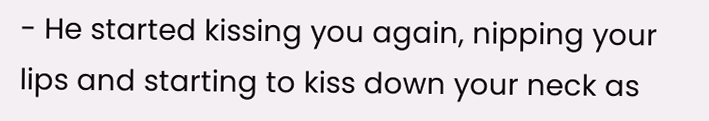- He started kissing you again, nipping your lips and starting to kiss down your neck as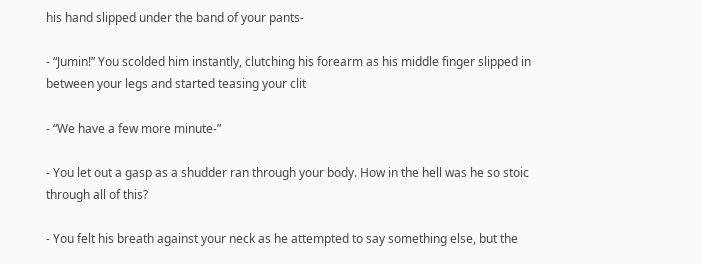his hand slipped under the band of your pants-

- “Jumin!” You scolded him instantly, clutching his forearm as his middle finger slipped in between your legs and started teasing your clit

- “We have a few more minute-”

- You let out a gasp as a shudder ran through your body. How in the hell was he so stoic through all of this?

- You felt his breath against your neck as he attempted to say something else, but the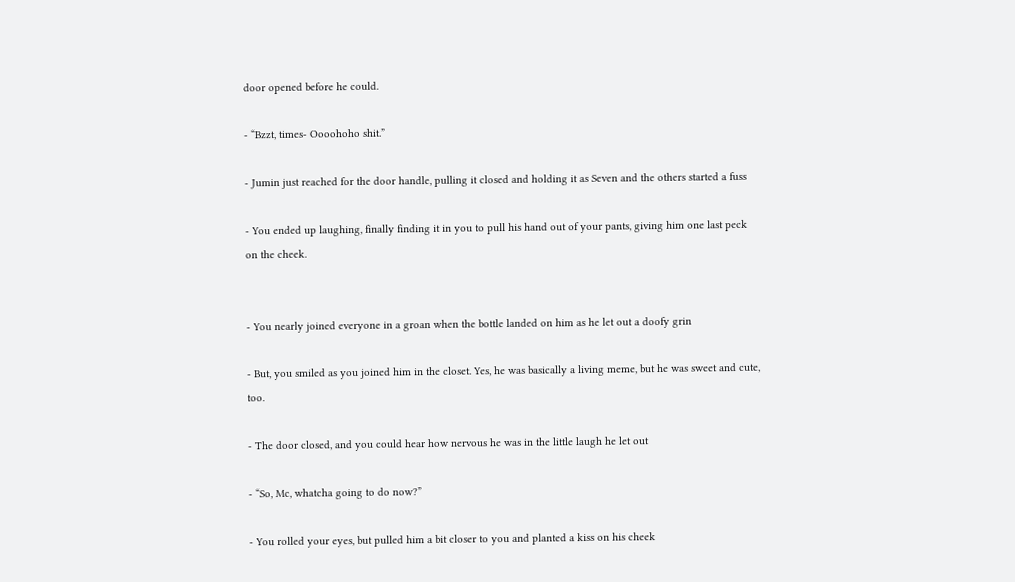door opened before he could.

- “Bzzt, times- Oooohoho shit.”

- Jumin just reached for the door handle, pulling it closed and holding it as Seven and the others started a fuss

- You ended up laughing, finally finding it in you to pull his hand out of your pants, giving him one last peck on the cheek.


- You nearly joined everyone in a groan when the bottle landed on him as he let out a doofy grin

- But, you smiled as you joined him in the closet. Yes, he was basically a living meme, but he was sweet and cute, too.

- The door closed, and you could hear how nervous he was in the little laugh he let out

- “So, Mc, whatcha going to do now?”

- You rolled your eyes, but pulled him a bit closer to you and planted a kiss on his cheek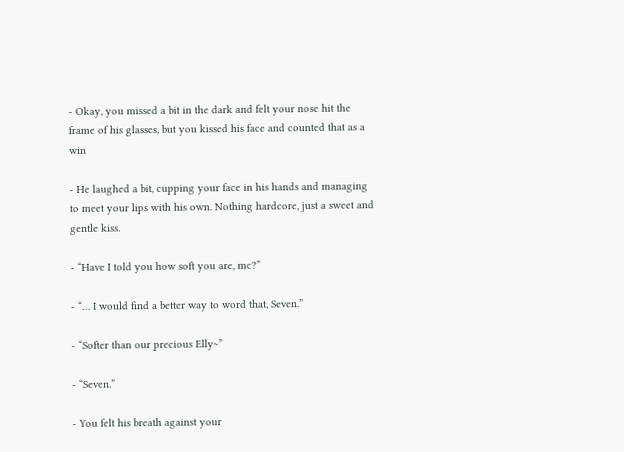- Okay, you missed a bit in the dark and felt your nose hit the frame of his glasses, but you kissed his face and counted that as a win

- He laughed a bit, cupping your face in his hands and managing to meet your lips with his own. Nothing hardcore, just a sweet and gentle kiss.

- “Have I told you how soft you are, mc?”

- “… I would find a better way to word that, Seven.”

- “Softer than our precious Elly~”

- “Seven.”

- You felt his breath against your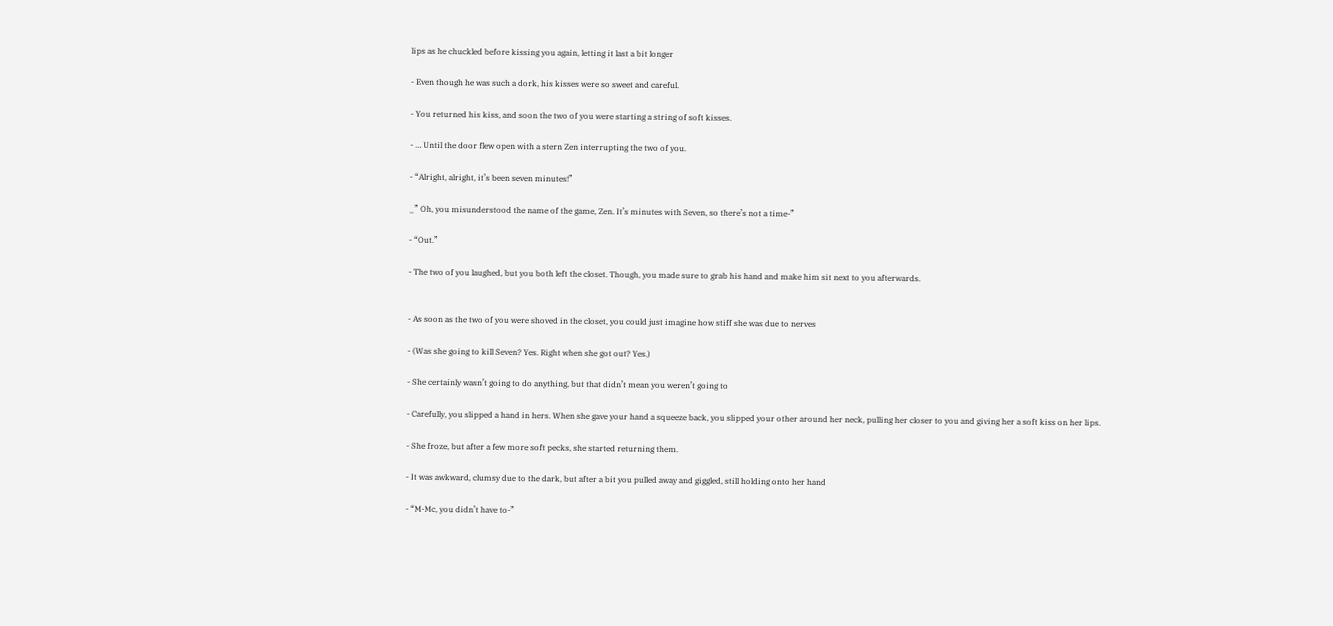lips as he chuckled before kissing you again, letting it last a bit longer

- Even though he was such a dork, his kisses were so sweet and careful.

- You returned his kiss, and soon the two of you were starting a string of soft kisses.

- … Until the door flew open with a stern Zen interrupting the two of you.

- “Alright, alright, it’s been seven minutes!”

_” Oh, you misunderstood the name of the game, Zen. It’s minutes with Seven, so there’s not a time-”

- “Out.”

- The two of you laughed, but you both left the closet. Though, you made sure to grab his hand and make him sit next to you afterwards.


- As soon as the two of you were shoved in the closet, you could just imagine how stiff she was due to nerves

- (Was she going to kill Seven? Yes. Right when she got out? Yes.)

- She certainly wasn’t going to do anything, but that didn’t mean you weren’t going to

- Carefully, you slipped a hand in hers. When she gave your hand a squeeze back, you slipped your other around her neck, pulling her closer to you and giving her a soft kiss on her lips.

- She froze, but after a few more soft pecks, she started returning them.

- It was awkward, clumsy due to the dark, but after a bit you pulled away and giggled, still holding onto her hand

- “M-Mc, you didn’t have to-”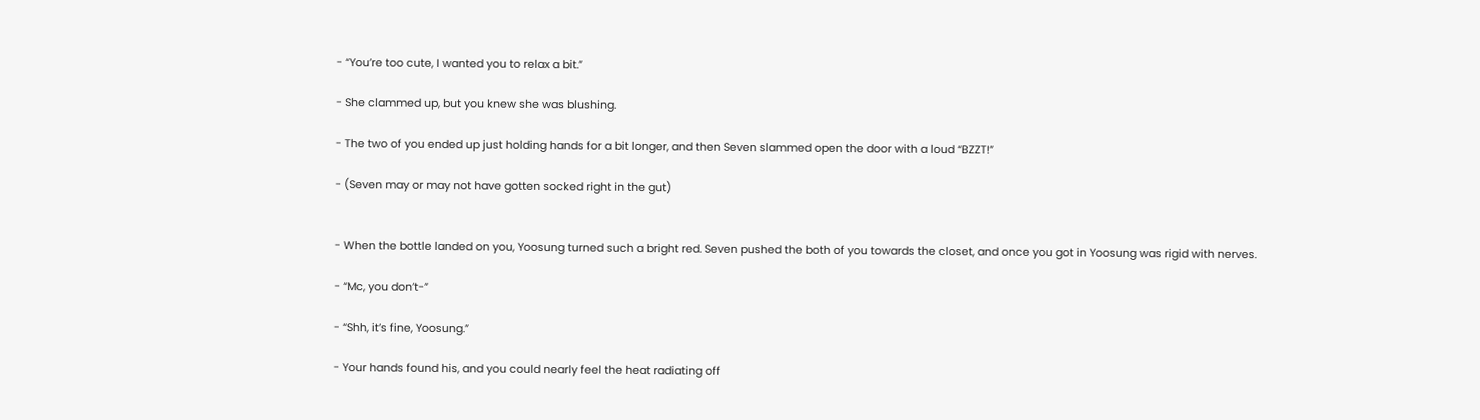- “You’re too cute, I wanted you to relax a bit.”

- She clammed up, but you knew she was blushing.

- The two of you ended up just holding hands for a bit longer, and then Seven slammed open the door with a loud “BZZT!”

- (Seven may or may not have gotten socked right in the gut)


- When the bottle landed on you, Yoosung turned such a bright red. Seven pushed the both of you towards the closet, and once you got in Yoosung was rigid with nerves.

- “Mc, you don’t-”

- “Shh, it’s fine, Yoosung.”

- Your hands found his, and you could nearly feel the heat radiating off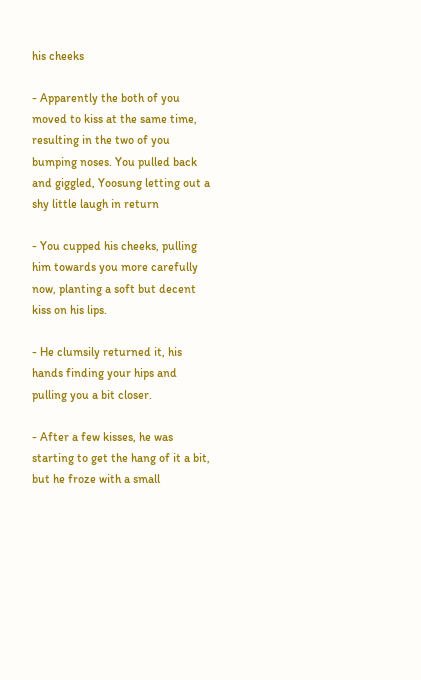his cheeks

- Apparently the both of you moved to kiss at the same time, resulting in the two of you bumping noses. You pulled back and giggled, Yoosung letting out a shy little laugh in return

- You cupped his cheeks, pulling him towards you more carefully now, planting a soft but decent kiss on his lips.

- He clumsily returned it, his hands finding your hips and pulling you a bit closer.

- After a few kisses, he was starting to get the hang of it a bit, but he froze with a small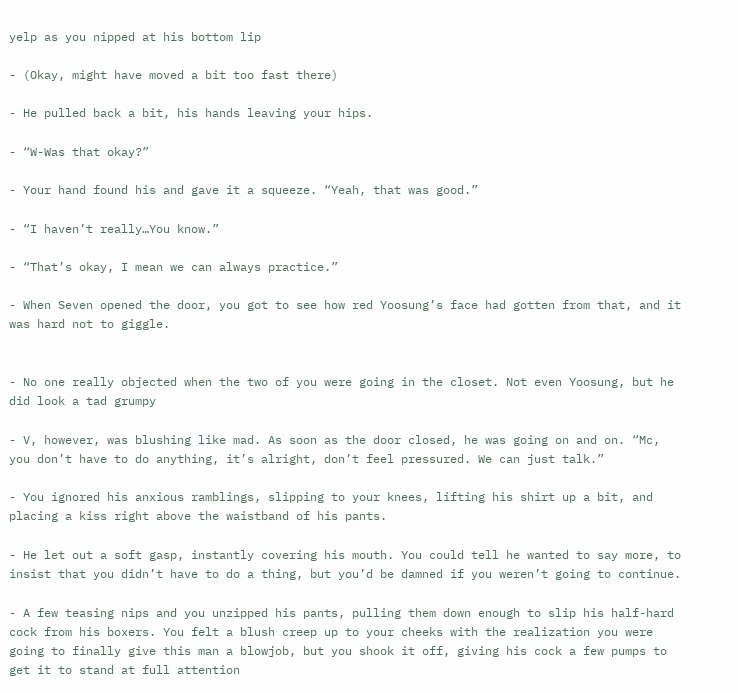yelp as you nipped at his bottom lip

- (Okay, might have moved a bit too fast there)

- He pulled back a bit, his hands leaving your hips.

- “W-Was that okay?”

- Your hand found his and gave it a squeeze. “Yeah, that was good.”

- “I haven’t really…You know.”

- “That’s okay, I mean we can always practice.”

- When Seven opened the door, you got to see how red Yoosung’s face had gotten from that, and it was hard not to giggle.


- No one really objected when the two of you were going in the closet. Not even Yoosung, but he did look a tad grumpy

- V, however, was blushing like mad. As soon as the door closed, he was going on and on. “Mc, you don’t have to do anything, it’s alright, don’t feel pressured. We can just talk.”

- You ignored his anxious ramblings, slipping to your knees, lifting his shirt up a bit, and placing a kiss right above the waistband of his pants.

- He let out a soft gasp, instantly covering his mouth. You could tell he wanted to say more, to insist that you didn’t have to do a thing, but you’d be damned if you weren’t going to continue.

- A few teasing nips and you unzipped his pants, pulling them down enough to slip his half-hard cock from his boxers. You felt a blush creep up to your cheeks with the realization you were going to finally give this man a blowjob, but you shook it off, giving his cock a few pumps to get it to stand at full attention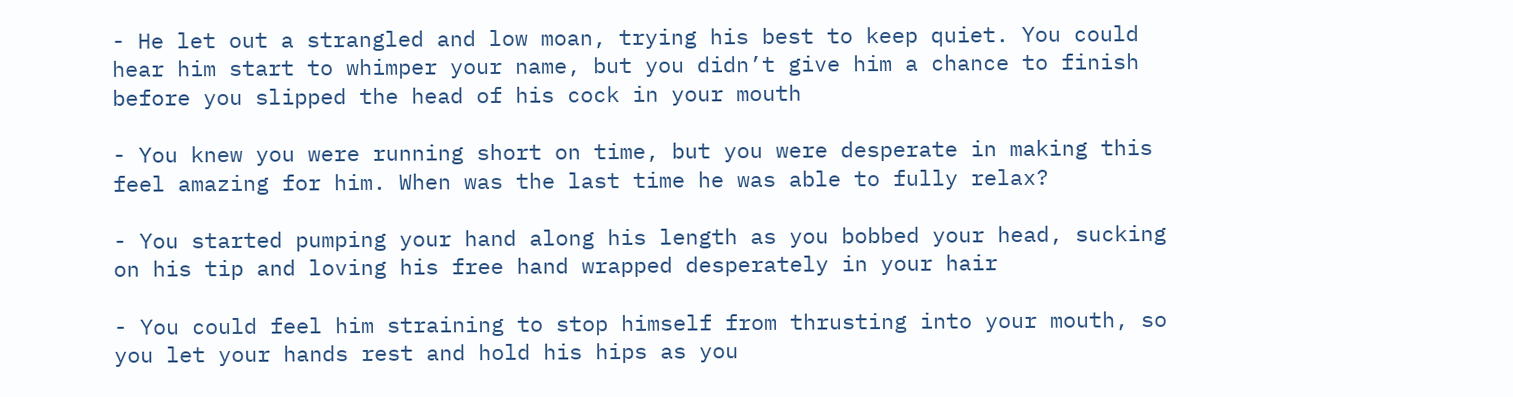- He let out a strangled and low moan, trying his best to keep quiet. You could hear him start to whimper your name, but you didn’t give him a chance to finish before you slipped the head of his cock in your mouth

- You knew you were running short on time, but you were desperate in making this feel amazing for him. When was the last time he was able to fully relax?

- You started pumping your hand along his length as you bobbed your head, sucking on his tip and loving his free hand wrapped desperately in your hair

- You could feel him straining to stop himself from thrusting into your mouth, so you let your hands rest and hold his hips as you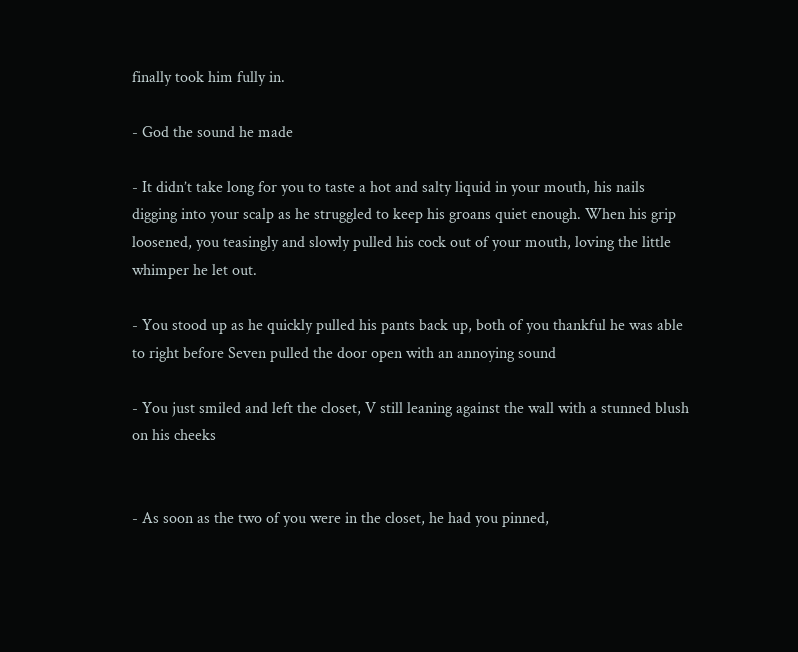finally took him fully in.

- God the sound he made

- It didn’t take long for you to taste a hot and salty liquid in your mouth, his nails digging into your scalp as he struggled to keep his groans quiet enough. When his grip loosened, you teasingly and slowly pulled his cock out of your mouth, loving the little whimper he let out.

- You stood up as he quickly pulled his pants back up, both of you thankful he was able to right before Seven pulled the door open with an annoying sound

- You just smiled and left the closet, V still leaning against the wall with a stunned blush on his cheeks


- As soon as the two of you were in the closet, he had you pinned,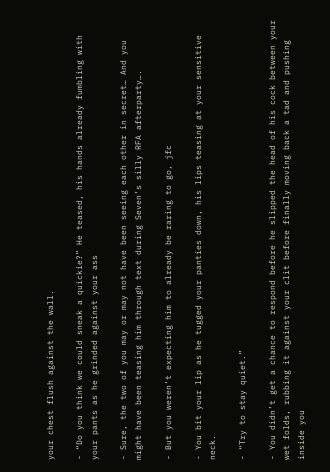your chest flush against the wall.

- “Do you think we could sneak a quickie?” He teased, his hands already fumbling with your pants as he grinded against your ass

- Sure, the two of you may or may not have been seeing each other in secret… And you might have been teasing him through text during Seven’s silly RFA afterparty….

- But you weren’t expecting him to already be raring to go, jfc

- You bit your lip as he tugged your panties down, his lips teasing at your sensitive neck.

- “Try to stay quiet.”

- You didn’t get a chance to respond before he slipped the head of his cock between your wet folds, rubbing it against your clit before finally moving back a tad and pushing inside you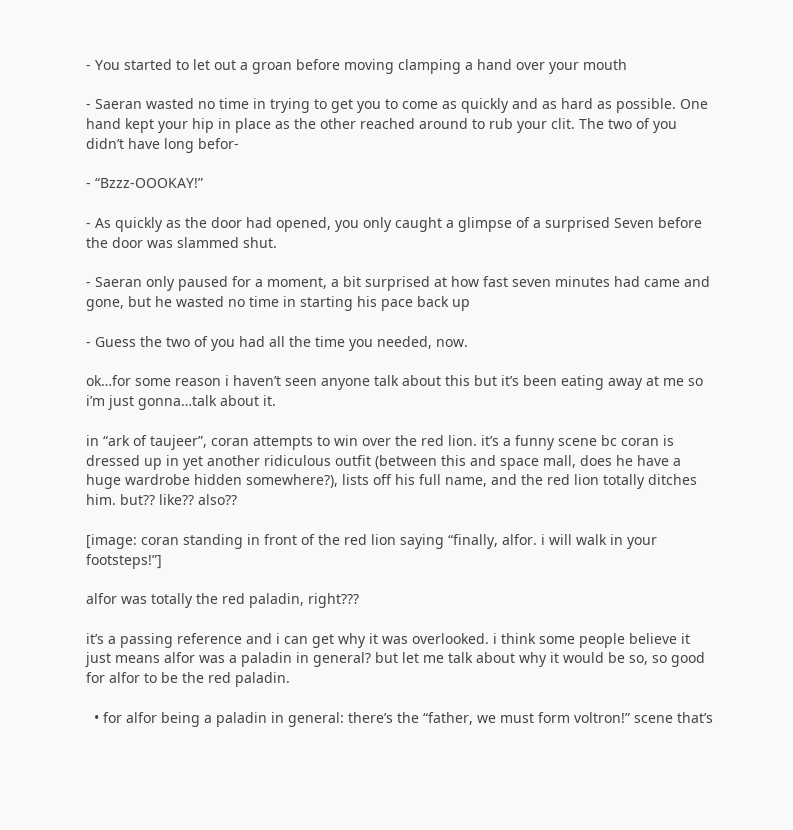- You started to let out a groan before moving clamping a hand over your mouth

- Saeran wasted no time in trying to get you to come as quickly and as hard as possible. One hand kept your hip in place as the other reached around to rub your clit. The two of you didn’t have long befor-

- “Bzzz-OOOKAY!”

- As quickly as the door had opened, you only caught a glimpse of a surprised Seven before the door was slammed shut.

- Saeran only paused for a moment, a bit surprised at how fast seven minutes had came and gone, but he wasted no time in starting his pace back up

- Guess the two of you had all the time you needed, now.

ok…for some reason i haven’t seen anyone talk about this but it’s been eating away at me so i’m just gonna…talk about it.

in “ark of taujeer”, coran attempts to win over the red lion. it’s a funny scene bc coran is dressed up in yet another ridiculous outfit (between this and space mall, does he have a huge wardrobe hidden somewhere?), lists off his full name, and the red lion totally ditches him. but?? like?? also??

[image: coran standing in front of the red lion saying “finally, alfor. i will walk in your footsteps!”]

alfor was totally the red paladin, right???

it’s a passing reference and i can get why it was overlooked. i think some people believe it just means alfor was a paladin in general? but let me talk about why it would be so, so good for alfor to be the red paladin.

  • for alfor being a paladin in general: there’s the “father, we must form voltron!” scene that’s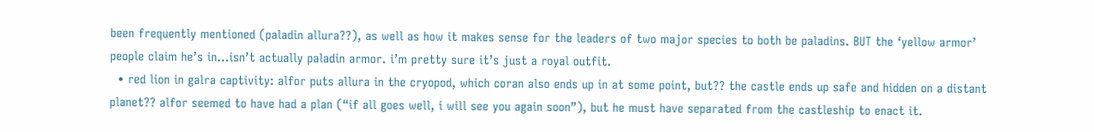been frequently mentioned (paladin allura??), as well as how it makes sense for the leaders of two major species to both be paladins. BUT the ‘yellow armor’ people claim he’s in…isn’t actually paladin armor. i’m pretty sure it’s just a royal outfit.
  • red lion in galra captivity: alfor puts allura in the cryopod, which coran also ends up in at some point, but?? the castle ends up safe and hidden on a distant planet?? alfor seemed to have had a plan (“if all goes well, i will see you again soon”), but he must have separated from the castleship to enact it.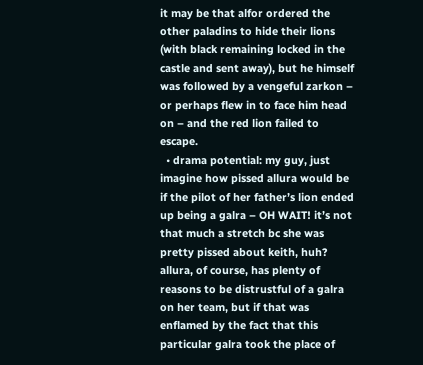it may be that alfor ordered the other paladins to hide their lions (with black remaining locked in the castle and sent away), but he himself was followed by a vengeful zarkon – or perhaps flew in to face him head on – and the red lion failed to escape.
  • drama potential: my guy, just imagine how pissed allura would be if the pilot of her father’s lion ended up being a galra – OH WAIT! it’s not that much a stretch bc she was pretty pissed about keith, huh? allura, of course, has plenty of reasons to be distrustful of a galra on her team, but if that was enflamed by the fact that this particular galra took the place of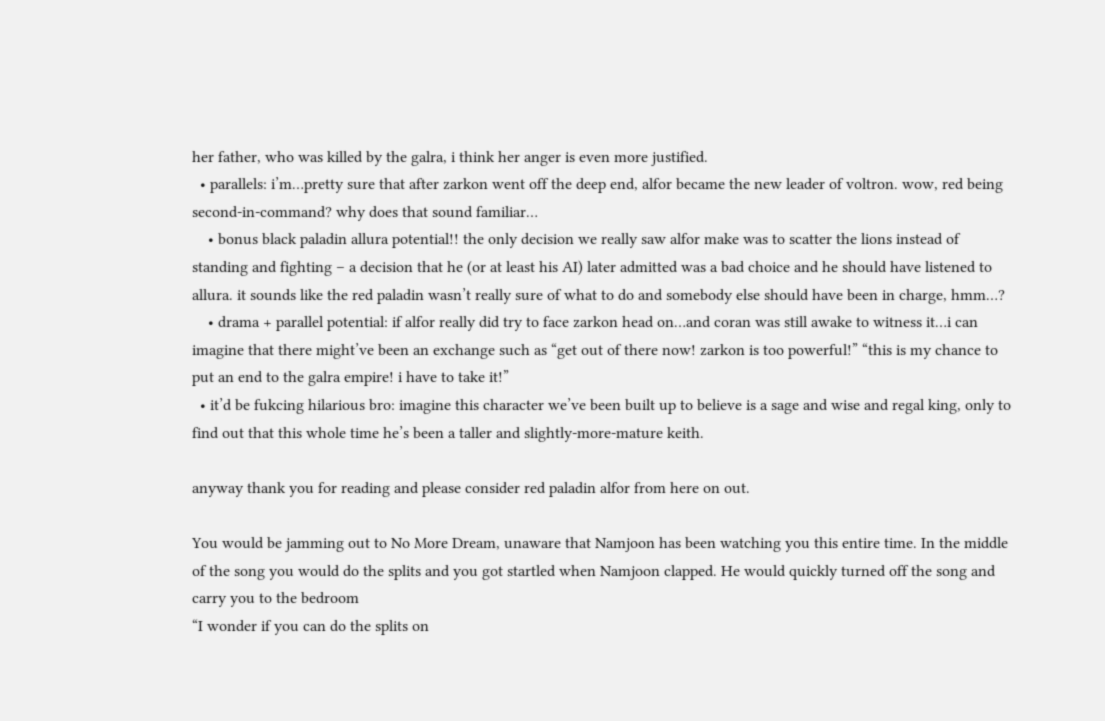her father, who was killed by the galra, i think her anger is even more justified.
  • parallels: i’m…pretty sure that after zarkon went off the deep end, alfor became the new leader of voltron. wow, red being second-in-command? why does that sound familiar…
    • bonus black paladin allura potential!! the only decision we really saw alfor make was to scatter the lions instead of standing and fighting – a decision that he (or at least his AI) later admitted was a bad choice and he should have listened to allura. it sounds like the red paladin wasn’t really sure of what to do and somebody else should have been in charge, hmm…?
    • drama + parallel potential: if alfor really did try to face zarkon head on…and coran was still awake to witness it…i can imagine that there might’ve been an exchange such as “get out of there now! zarkon is too powerful!” “this is my chance to put an end to the galra empire! i have to take it!”
  • it’d be fukcing hilarious bro: imagine this character we’ve been built up to believe is a sage and wise and regal king, only to find out that this whole time he’s been a taller and slightly-more-mature keith.

anyway thank you for reading and please consider red paladin alfor from here on out.

You would be jamming out to No More Dream, unaware that Namjoon has been watching you this entire time. In the middle of the song you would do the splits and you got startled when Namjoon clapped. He would quickly turned off the song and carry you to the bedroom
“I wonder if you can do the splits on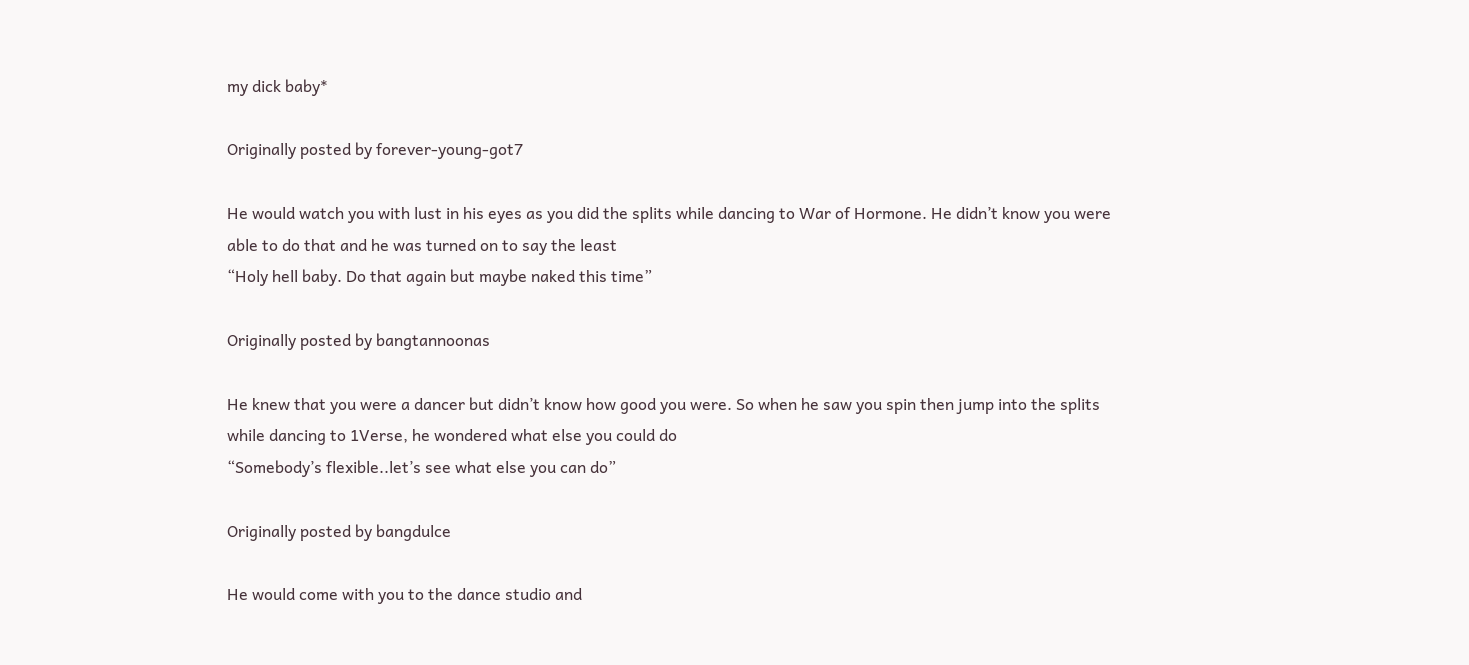my dick baby*

Originally posted by forever-young-got7

He would watch you with lust in his eyes as you did the splits while dancing to War of Hormone. He didn’t know you were able to do that and he was turned on to say the least
“Holy hell baby. Do that again but maybe naked this time”

Originally posted by bangtannoonas

He knew that you were a dancer but didn’t know how good you were. So when he saw you spin then jump into the splits while dancing to 1Verse, he wondered what else you could do
“Somebody’s flexible..let’s see what else you can do”

Originally posted by bangdulce

He would come with you to the dance studio and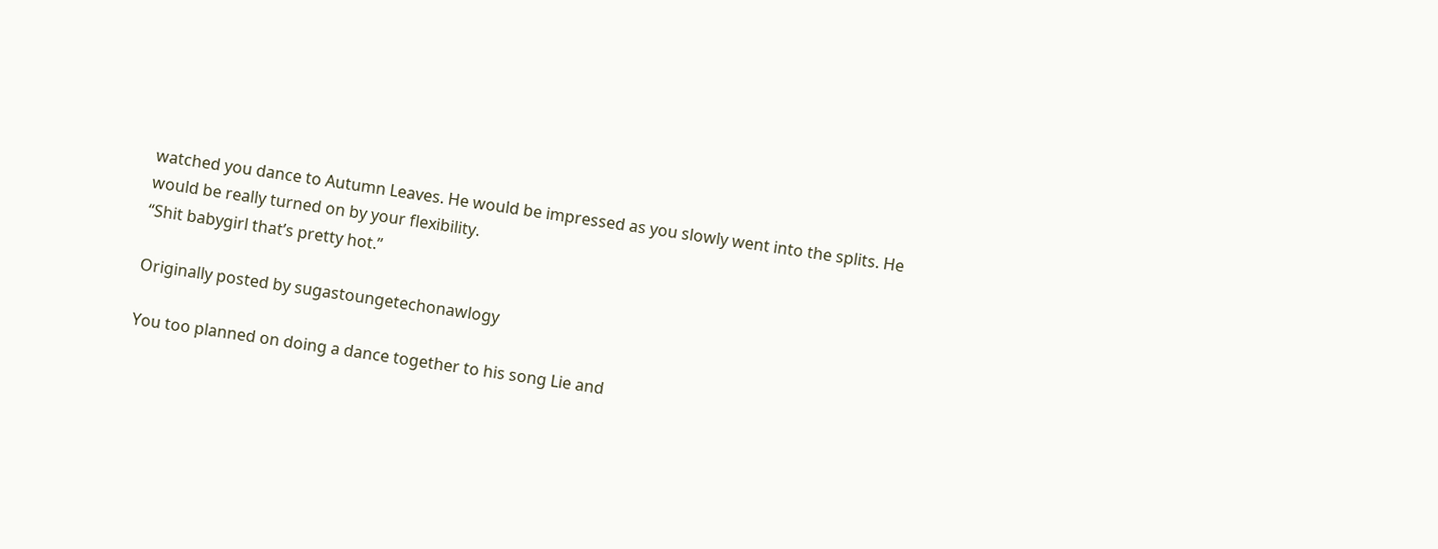watched you dance to Autumn Leaves. He would be impressed as you slowly went into the splits. He would be really turned on by your flexibility.
“Shit babygirl that’s pretty hot.”

Originally posted by sugastoungetechonawlogy

You too planned on doing a dance together to his song Lie and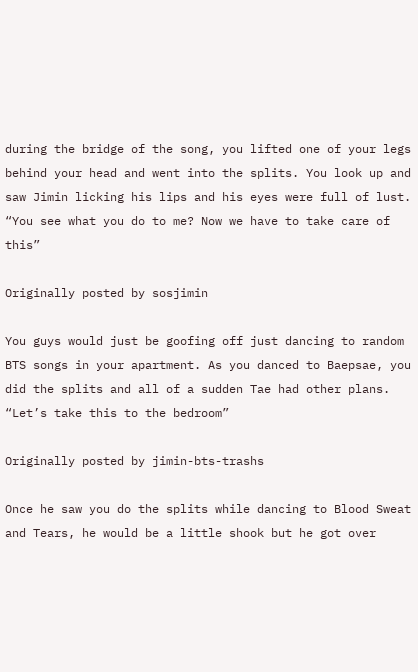during the bridge of the song, you lifted one of your legs behind your head and went into the splits. You look up and saw Jimin licking his lips and his eyes were full of lust.
“You see what you do to me? Now we have to take care of this”

Originally posted by sosjimin

You guys would just be goofing off just dancing to random BTS songs in your apartment. As you danced to Baepsae, you did the splits and all of a sudden Tae had other plans.
“Let’s take this to the bedroom”

Originally posted by jimin-bts-trashs

Once he saw you do the splits while dancing to Blood Sweat and Tears, he would be a little shook but he got over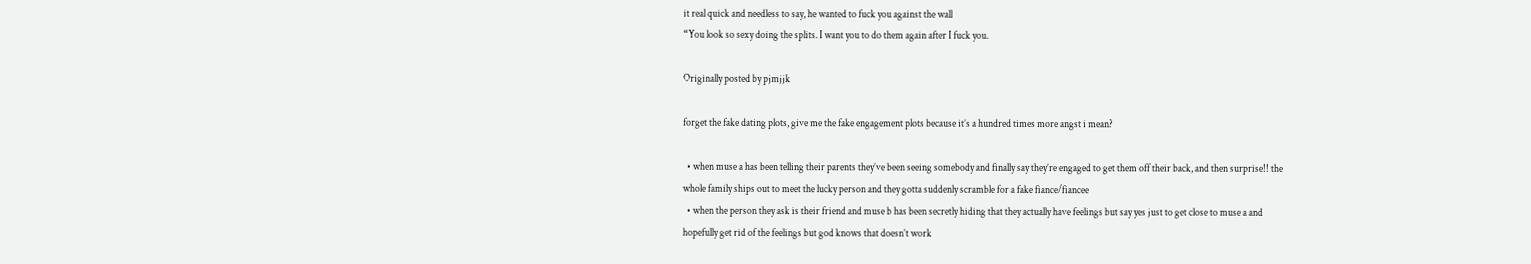it real quick and needless to say, he wanted to fuck you against the wall
“You look so sexy doing the splits. I want you to do them again after I fuck you.

Originally posted by pjmjjk

forget the fake dating plots, give me the fake engagement plots because it’s a hundred times more angst i mean?

  • when muse a has been telling their parents they’ve been seeing somebody and finally say they’re engaged to get them off their back, and then surprise!! the whole family ships out to meet the lucky person and they gotta suddenly scramble for a fake fiance/fiancee
  • when the person they ask is their friend and muse b has been secretly hiding that they actually have feelings but say yes just to get close to muse a and hopefully get rid of the feelings but god knows that doesn’t work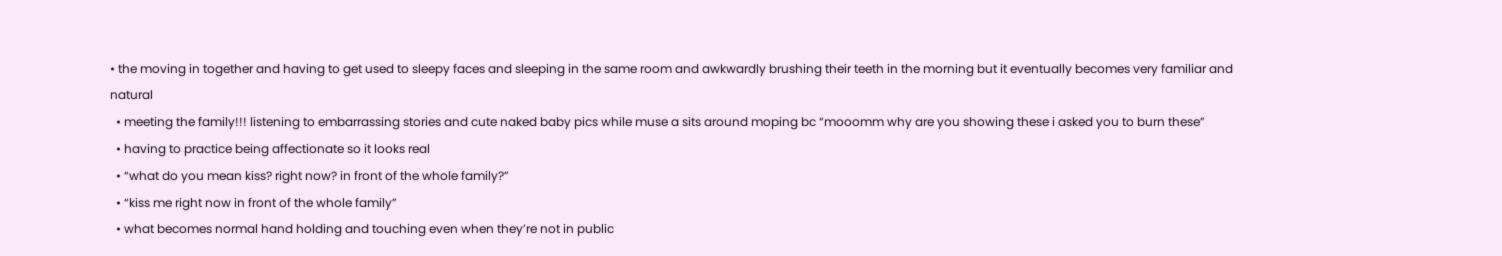• the moving in together and having to get used to sleepy faces and sleeping in the same room and awkwardly brushing their teeth in the morning but it eventually becomes very familiar and natural
  • meeting the family!!! listening to embarrassing stories and cute naked baby pics while muse a sits around moping bc “mooomm why are you showing these i asked you to burn these”
  • having to practice being affectionate so it looks real
  • “what do you mean kiss? right now? in front of the whole family?”
  • “kiss me right now in front of the whole family”
  • what becomes normal hand holding and touching even when they’re not in public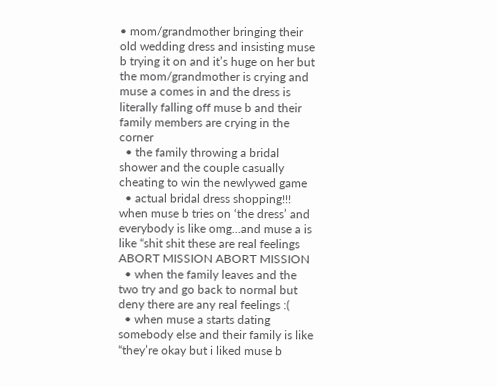• mom/grandmother bringing their old wedding dress and insisting muse b trying it on and it’s huge on her but the mom/grandmother is crying and muse a comes in and the dress is literally falling off muse b and their family members are crying in the corner
  • the family throwing a bridal shower and the couple casually cheating to win the newlywed game
  • actual bridal dress shopping!!! when muse b tries on ‘the dress’ and everybody is like omg…and muse a is like “shit shit these are real feelings ABORT MISSION ABORT MISSION
  • when the family leaves and the two try and go back to normal but deny there are any real feelings :(
  • when muse a starts dating somebody else and their family is like “they’re okay but i liked muse b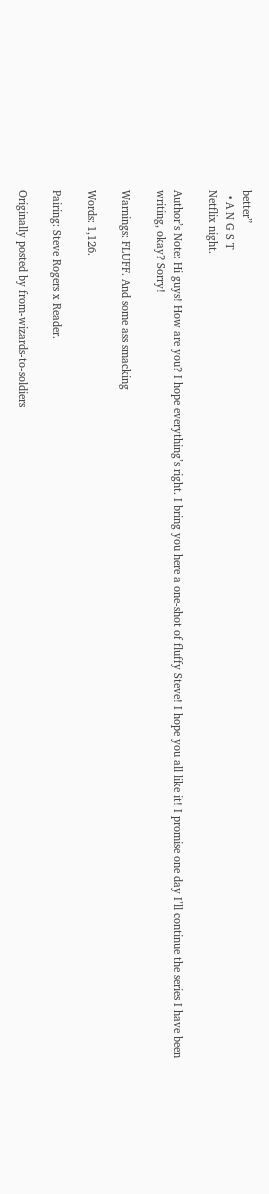better”
  • A N G S T
Netflix night.

Author’s Note: Hi guys! How are you? I hope everything’s right. I bring you here a one-shot of fluffy Steve! I hope you all like it! I promise one day I’ll continue the series I have been writing, okay? Sorry!

Warnings: FLUFF. And some ass smacking

Words: 1,126.

Pairing: Steve Rogers x Reader.

Originally posted by from-wizards-to-soldiers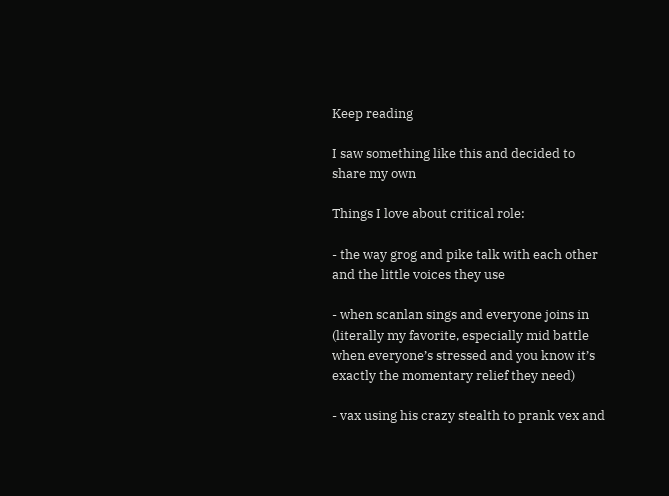Keep reading

I saw something like this and decided to share my own

Things I love about critical role:

- the way grog and pike talk with each other and the little voices they use

- when scanlan sings and everyone joins in (literally my favorite, especially mid battle when everyone’s stressed and you know it’s exactly the momentary relief they need)

- vax using his crazy stealth to prank vex and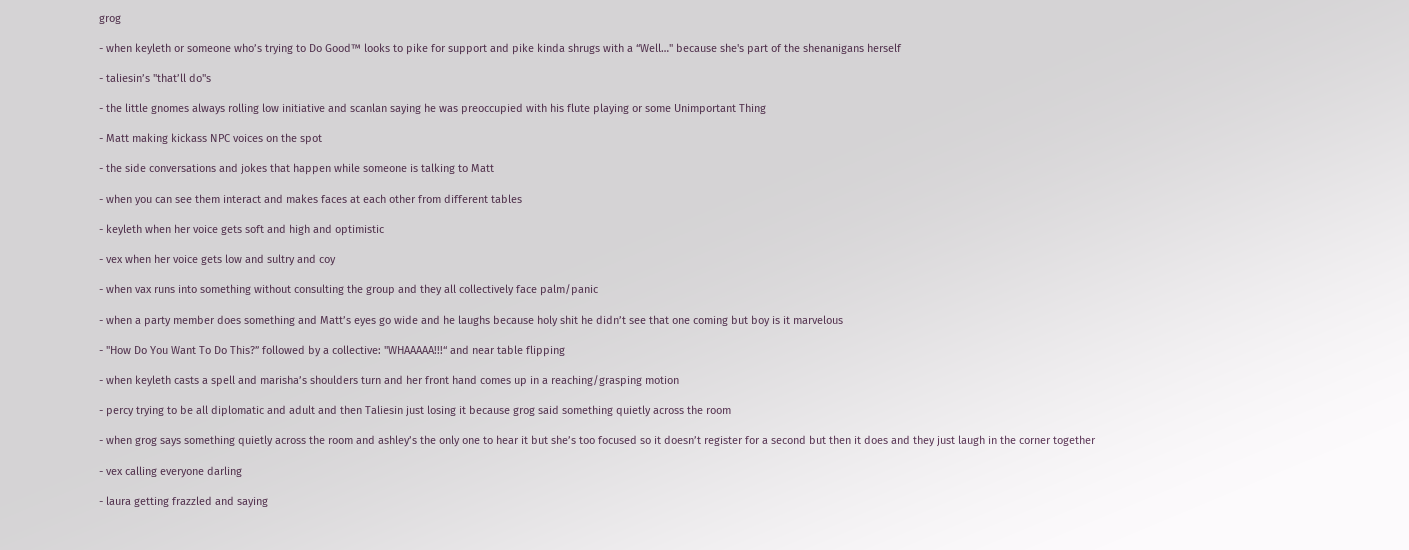grog

- when keyleth or someone who’s trying to Do Good™ looks to pike for support and pike kinda shrugs with a “Well…" because she's part of the shenanigans herself

- taliesin’s "that’ll do"s

- the little gnomes always rolling low initiative and scanlan saying he was preoccupied with his flute playing or some Unimportant Thing

- Matt making kickass NPC voices on the spot

- the side conversations and jokes that happen while someone is talking to Matt

- when you can see them interact and makes faces at each other from different tables

- keyleth when her voice gets soft and high and optimistic

- vex when her voice gets low and sultry and coy

- when vax runs into something without consulting the group and they all collectively face palm/panic

- when a party member does something and Matt’s eyes go wide and he laughs because holy shit he didn’t see that one coming but boy is it marvelous

- "How Do You Want To Do This?” followed by a collective: "WHAAAAA!!!“ and near table flipping

- when keyleth casts a spell and marisha’s shoulders turn and her front hand comes up in a reaching/grasping motion

- percy trying to be all diplomatic and adult and then Taliesin just losing it because grog said something quietly across the room

- when grog says something quietly across the room and ashley’s the only one to hear it but she’s too focused so it doesn’t register for a second but then it does and they just laugh in the corner together

- vex calling everyone darling

- laura getting frazzled and saying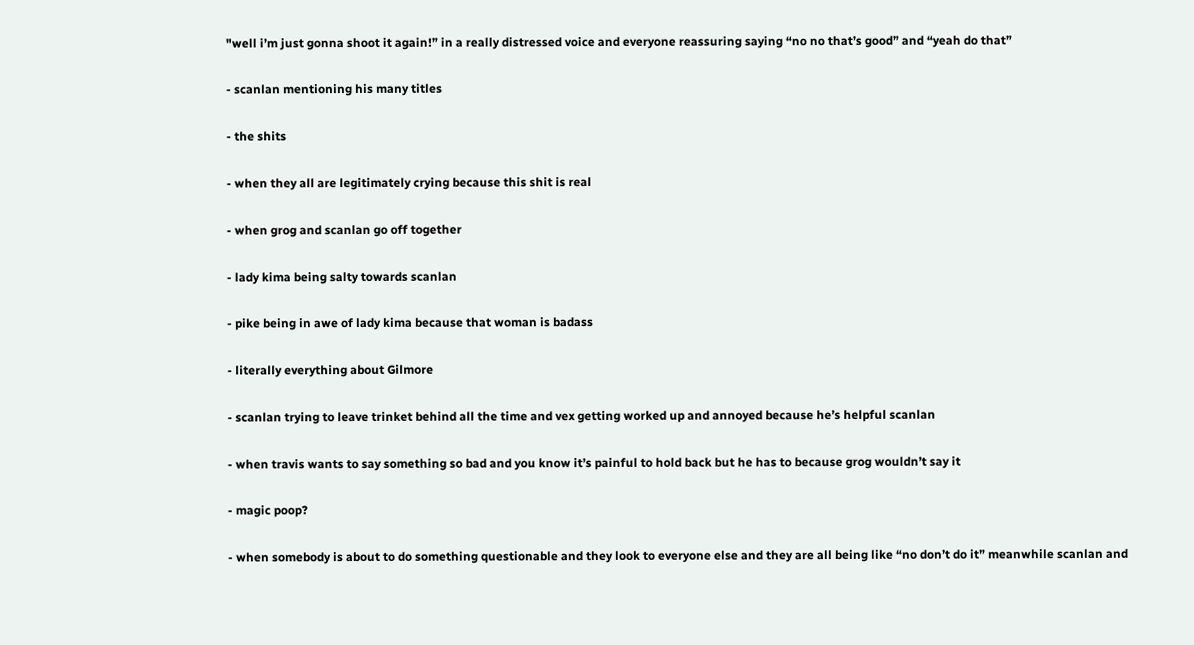"well i’m just gonna shoot it again!” in a really distressed voice and everyone reassuring saying “no no that’s good” and “yeah do that”

- scanlan mentioning his many titles

- the shits

- when they all are legitimately crying because this shit is real

- when grog and scanlan go off together

- lady kima being salty towards scanlan

- pike being in awe of lady kima because that woman is badass

- literally everything about Gilmore

- scanlan trying to leave trinket behind all the time and vex getting worked up and annoyed because he’s helpful scanlan

- when travis wants to say something so bad and you know it’s painful to hold back but he has to because grog wouldn’t say it

- magic poop?

- when somebody is about to do something questionable and they look to everyone else and they are all being like “no don’t do it” meanwhile scanlan and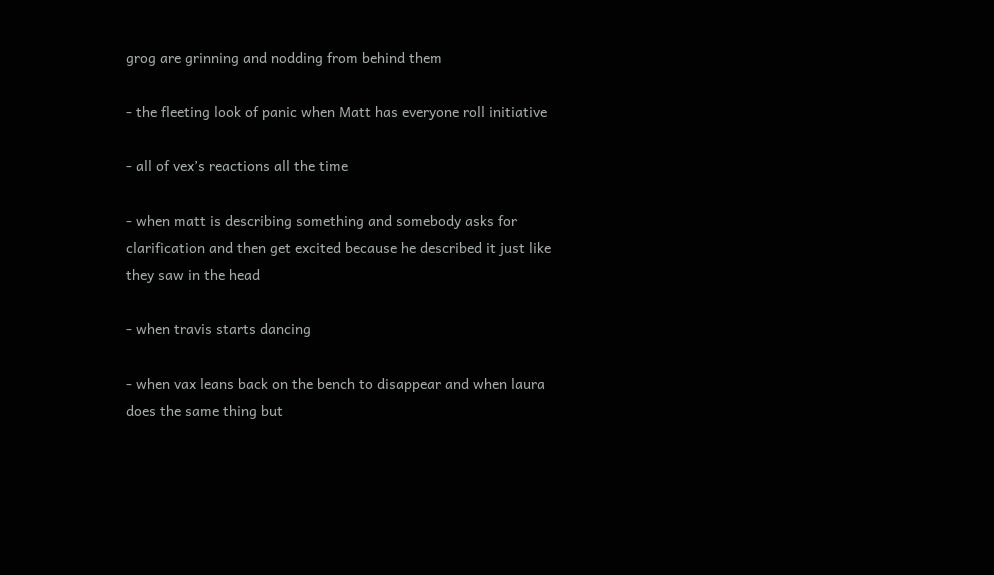grog are grinning and nodding from behind them

- the fleeting look of panic when Matt has everyone roll initiative

- all of vex’s reactions all the time

- when matt is describing something and somebody asks for clarification and then get excited because he described it just like they saw in the head

- when travis starts dancing

- when vax leans back on the bench to disappear and when laura does the same thing but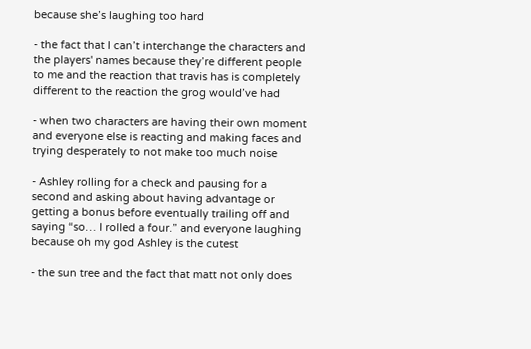because she’s laughing too hard

- the fact that I can’t interchange the characters and the players' names because they’re different people to me and the reaction that travis has is completely different to the reaction the grog would’ve had

- when two characters are having their own moment and everyone else is reacting and making faces and trying desperately to not make too much noise

- Ashley rolling for a check and pausing for a second and asking about having advantage or getting a bonus before eventually trailing off and saying “so… I rolled a four.” and everyone laughing because oh my god Ashley is the cutest

- the sun tree and the fact that matt not only does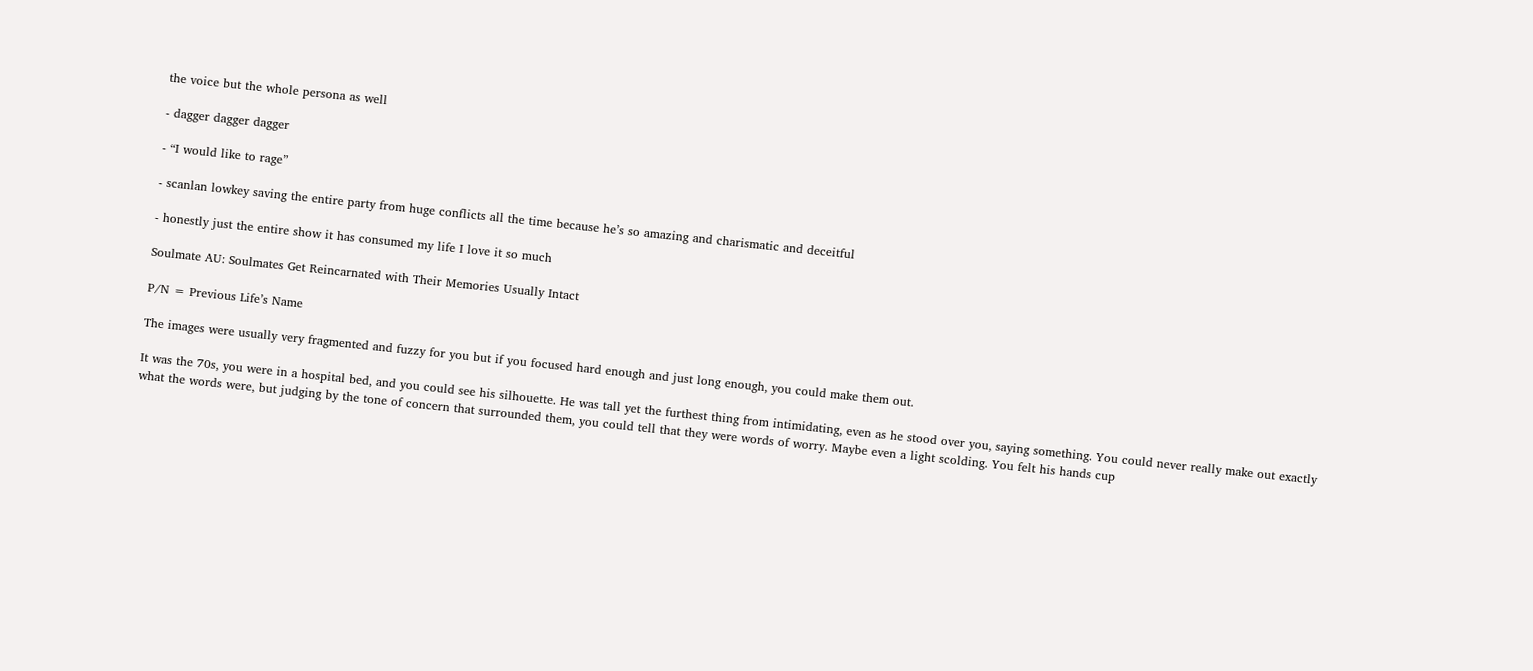the voice but the whole persona as well

- dagger dagger dagger

- “I would like to rage”

- scanlan lowkey saving the entire party from huge conflicts all the time because he’s so amazing and charismatic and deceitful

- honestly just the entire show it has consumed my life I love it so much

Soulmate AU: Soulmates Get Reincarnated with Their Memories Usually Intact

P/N = Previous Life’s Name

The images were usually very fragmented and fuzzy for you but if you focused hard enough and just long enough, you could make them out.

It was the 70s, you were in a hospital bed, and you could see his silhouette. He was tall yet the furthest thing from intimidating, even as he stood over you, saying something. You could never really make out exactly what the words were, but judging by the tone of concern that surrounded them, you could tell that they were words of worry. Maybe even a light scolding. You felt his hands cup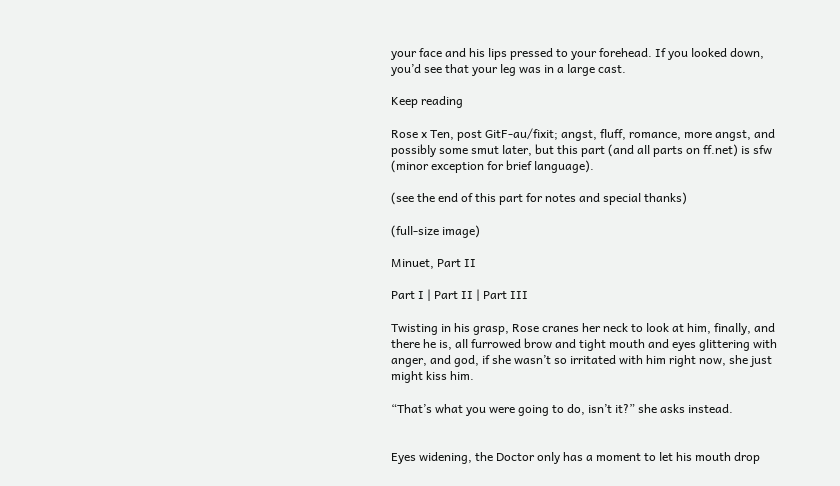your face and his lips pressed to your forehead. If you looked down, you’d see that your leg was in a large cast.

Keep reading

Rose x Ten, post GitF-au/fixit; angst, fluff, romance, more angst, and possibly some smut later, but this part (and all parts on ff.net) is sfw (minor exception for brief language).

(see the end of this part for notes and special thanks)

(full-size image)

Minuet, Part II

Part I | Part II | Part III

Twisting in his grasp, Rose cranes her neck to look at him, finally, and there he is, all furrowed brow and tight mouth and eyes glittering with anger, and god, if she wasn’t so irritated with him right now, she just might kiss him.

“That’s what you were going to do, isn’t it?” she asks instead.


Eyes widening, the Doctor only has a moment to let his mouth drop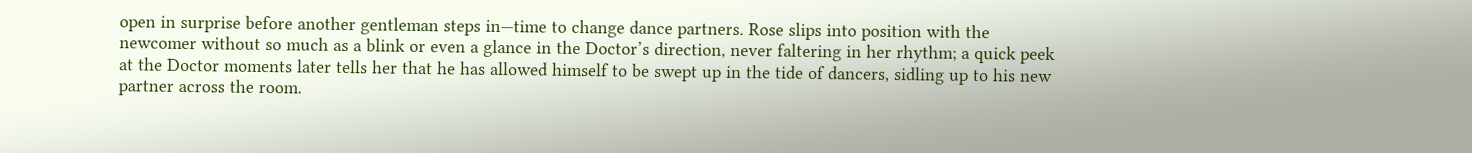open in surprise before another gentleman steps in—time to change dance partners. Rose slips into position with the newcomer without so much as a blink or even a glance in the Doctor’s direction, never faltering in her rhythm; a quick peek at the Doctor moments later tells her that he has allowed himself to be swept up in the tide of dancers, sidling up to his new partner across the room.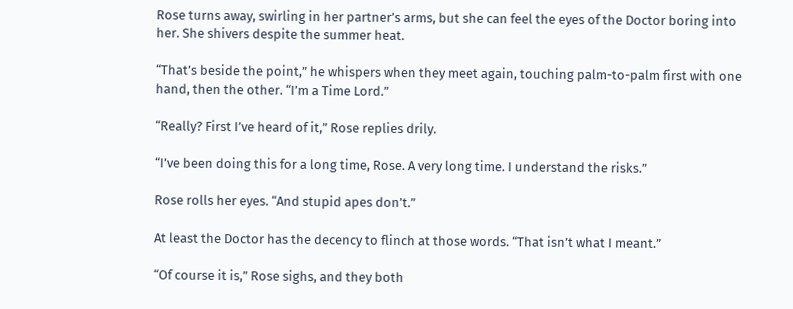Rose turns away, swirling in her partner’s arms, but she can feel the eyes of the Doctor boring into her. She shivers despite the summer heat.

“That’s beside the point,” he whispers when they meet again, touching palm-to-palm first with one hand, then the other. “I’m a Time Lord.”

“Really? First I’ve heard of it,” Rose replies drily.

“I’ve been doing this for a long time, Rose. A very long time. I understand the risks.”

Rose rolls her eyes. “And stupid apes don’t.”

At least the Doctor has the decency to flinch at those words. “That isn’t what I meant.”

“Of course it is,” Rose sighs, and they both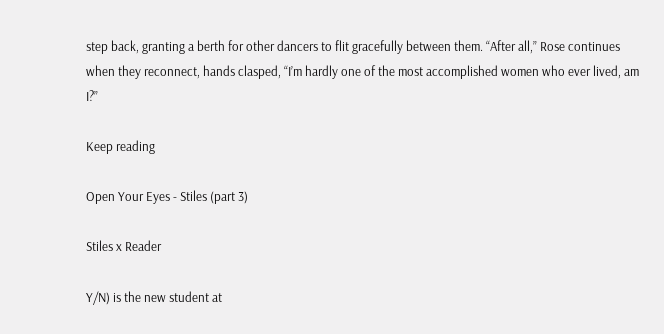step back, granting a berth for other dancers to flit gracefully between them. “After all,” Rose continues when they reconnect, hands clasped, “I’m hardly one of the most accomplished women who ever lived, am I?”

Keep reading

Open Your Eyes - Stiles (part 3)

Stiles x Reader

Y/N) is the new student at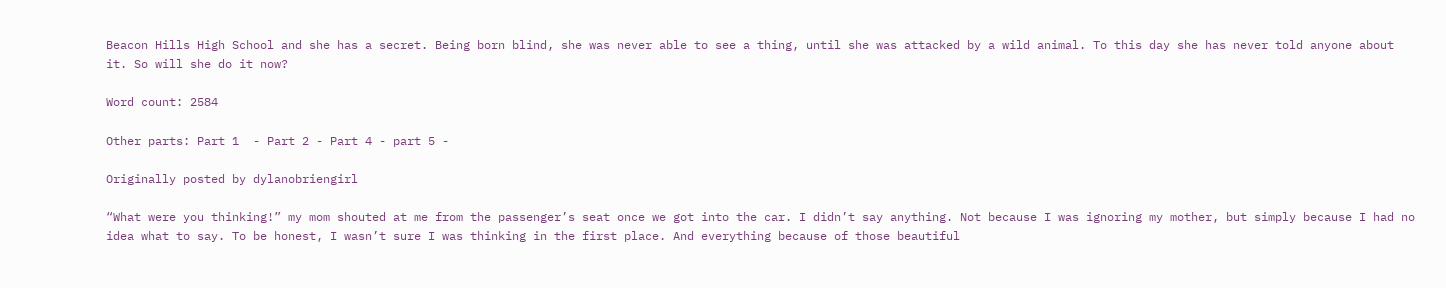Beacon Hills High School and she has a secret. Being born blind, she was never able to see a thing, until she was attacked by a wild animal. To this day she has never told anyone about it. So will she do it now?

Word count: 2584

Other parts: Part 1  - Part 2 - Part 4 - part 5 -

Originally posted by dylanobriengirl

“What were you thinking!” my mom shouted at me from the passenger’s seat once we got into the car. I didn’t say anything. Not because I was ignoring my mother, but simply because I had no idea what to say. To be honest, I wasn’t sure I was thinking in the first place. And everything because of those beautiful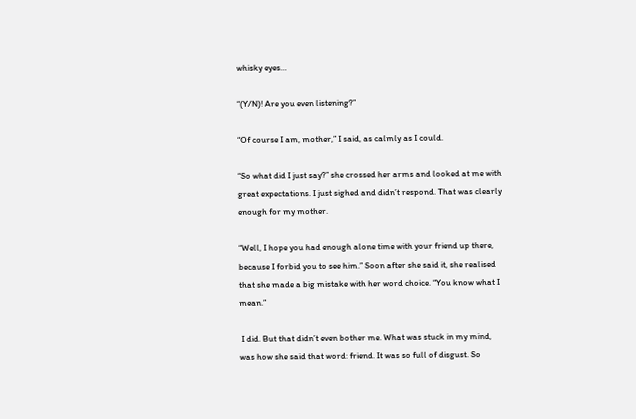whisky eyes…

“(Y/N)! Are you even listening?”

“Of course I am, mother,” I said, as calmly as I could.

“So what did I just say?” she crossed her arms and looked at me with great expectations. I just sighed and didn’t respond. That was clearly enough for my mother.

“Well, I hope you had enough alone time with your friend up there, because I forbid you to see him.” Soon after she said it, she realised that she made a big mistake with her word choice. “You know what I mean.”

 I did. But that didn’t even bother me. What was stuck in my mind, was how she said that word: friend. It was so full of disgust. So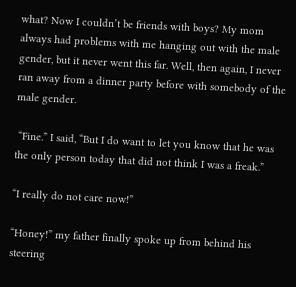what? Now I couldn’t be friends with boys? My mom always had problems with me hanging out with the male gender, but it never went this far. Well, then again, I never ran away from a dinner party before with somebody of the male gender.

 “Fine.” I said, “But I do want to let you know that he was the only person today that did not think I was a freak.”

“I really do not care now!”

“Honey!” my father finally spoke up from behind his steering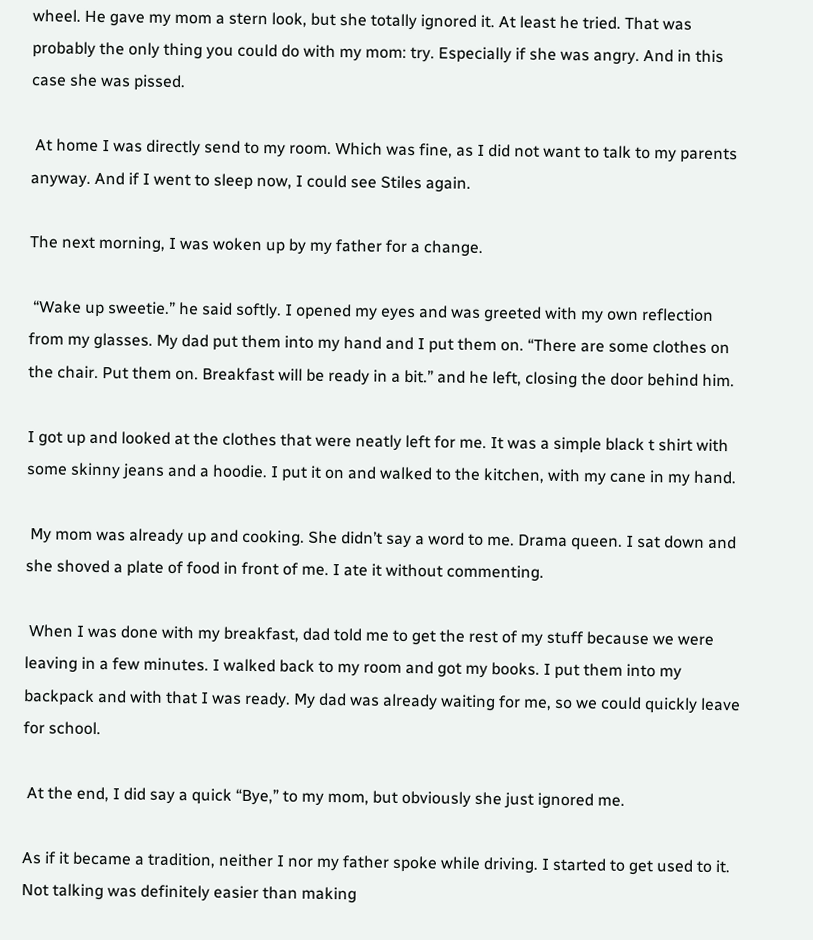wheel. He gave my mom a stern look, but she totally ignored it. At least he tried. That was probably the only thing you could do with my mom: try. Especially if she was angry. And in this case she was pissed.

 At home I was directly send to my room. Which was fine, as I did not want to talk to my parents anyway. And if I went to sleep now, I could see Stiles again.

The next morning, I was woken up by my father for a change.

 “Wake up sweetie.” he said softly. I opened my eyes and was greeted with my own reflection from my glasses. My dad put them into my hand and I put them on. “There are some clothes on the chair. Put them on. Breakfast will be ready in a bit.” and he left, closing the door behind him.

I got up and looked at the clothes that were neatly left for me. It was a simple black t shirt with some skinny jeans and a hoodie. I put it on and walked to the kitchen, with my cane in my hand.

 My mom was already up and cooking. She didn’t say a word to me. Drama queen. I sat down and she shoved a plate of food in front of me. I ate it without commenting.

 When I was done with my breakfast, dad told me to get the rest of my stuff because we were leaving in a few minutes. I walked back to my room and got my books. I put them into my backpack and with that I was ready. My dad was already waiting for me, so we could quickly leave for school.

 At the end, I did say a quick “Bye,” to my mom, but obviously she just ignored me.

As if it became a tradition, neither I nor my father spoke while driving. I started to get used to it. Not talking was definitely easier than making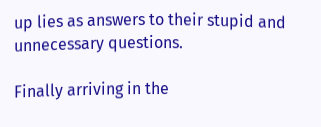up lies as answers to their stupid and unnecessary questions.

Finally arriving in the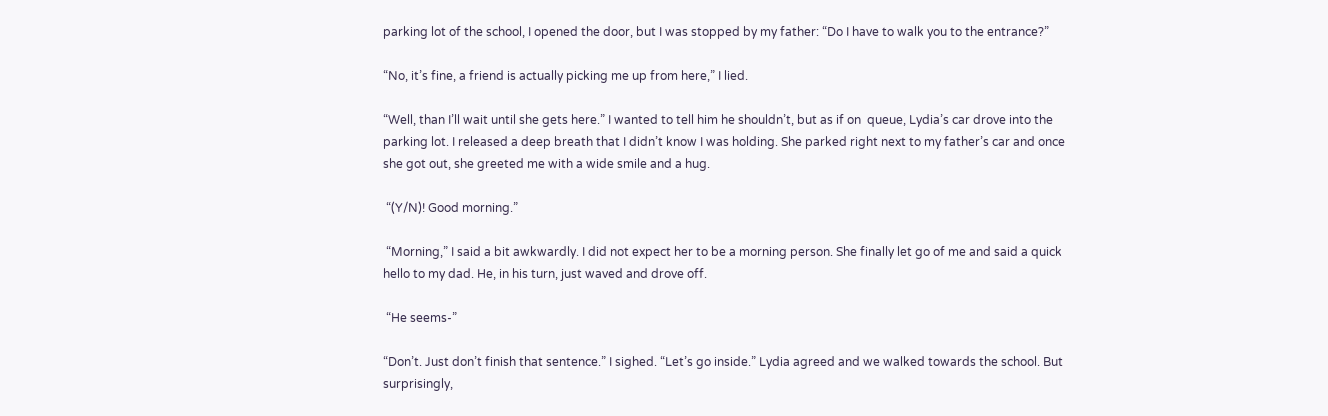parking lot of the school, I opened the door, but I was stopped by my father: “Do I have to walk you to the entrance?”

“No, it’s fine, a friend is actually picking me up from here,” I lied.

“Well, than I’ll wait until she gets here.” I wanted to tell him he shouldn’t, but as if on  queue, Lydia’s car drove into the parking lot. I released a deep breath that I didn’t know I was holding. She parked right next to my father’s car and once she got out, she greeted me with a wide smile and a hug.

 “(Y/N)! Good morning.”

 “Morning,” I said a bit awkwardly. I did not expect her to be a morning person. She finally let go of me and said a quick hello to my dad. He, in his turn, just waved and drove off.

 “He seems-”

“Don’t. Just don’t finish that sentence.” I sighed. “Let’s go inside.” Lydia agreed and we walked towards the school. But surprisingly,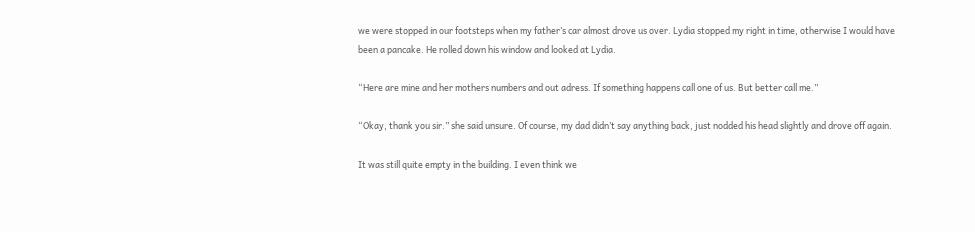we were stopped in our footsteps when my father’s car almost drove us over. Lydia stopped my right in time, otherwise I would have been a pancake. He rolled down his window and looked at Lydia.

“Here are mine and her mothers numbers and out adress. If something happens call one of us. But better call me.”

“Okay, thank you sir.” she said unsure. Of course, my dad didn’t say anything back, just nodded his head slightly and drove off again.

It was still quite empty in the building. I even think we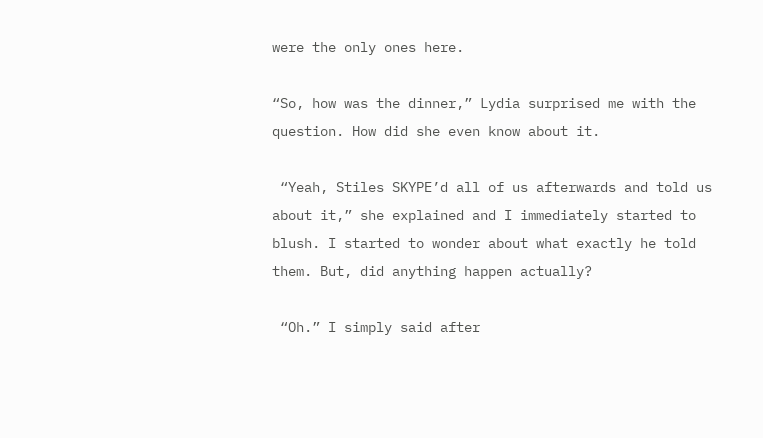were the only ones here.

“So, how was the dinner,” Lydia surprised me with the question. How did she even know about it.

 “Yeah, Stiles SKYPE’d all of us afterwards and told us about it,” she explained and I immediately started to blush. I started to wonder about what exactly he told them. But, did anything happen actually?

 “Oh.” I simply said after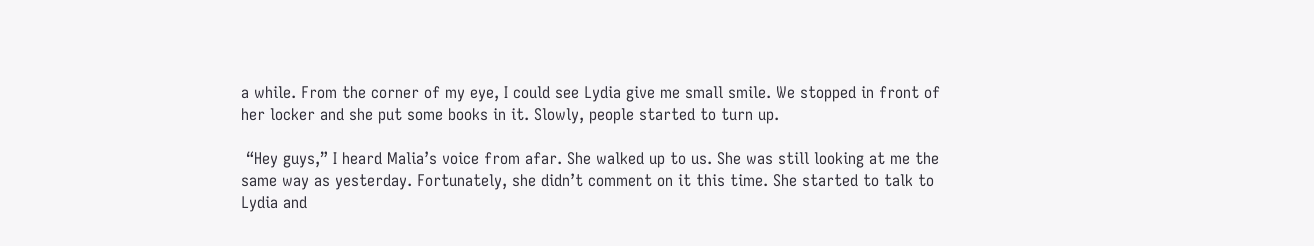a while. From the corner of my eye, I could see Lydia give me small smile. We stopped in front of her locker and she put some books in it. Slowly, people started to turn up.

 “Hey guys,” I heard Malia’s voice from afar. She walked up to us. She was still looking at me the same way as yesterday. Fortunately, she didn’t comment on it this time. She started to talk to Lydia and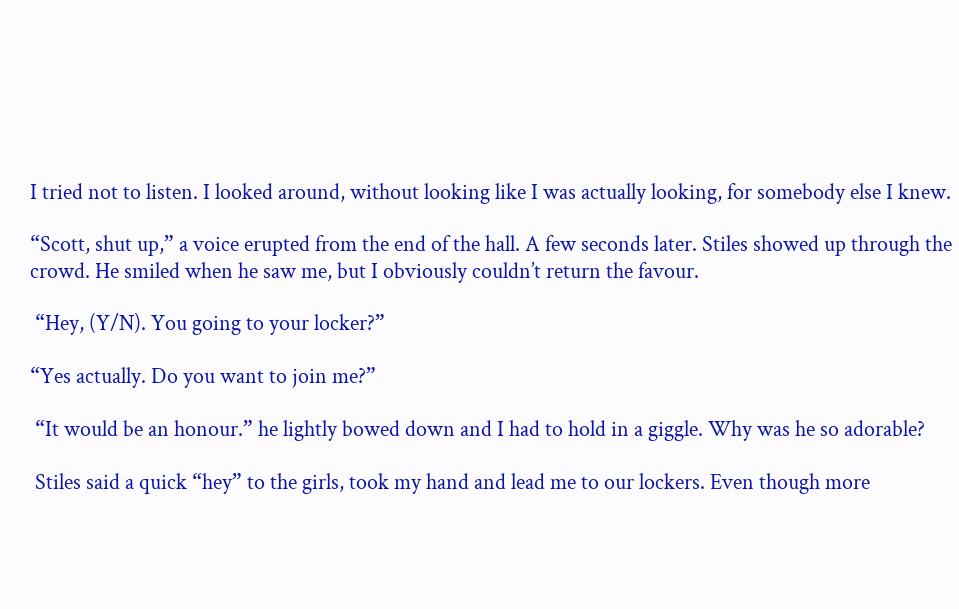I tried not to listen. I looked around, without looking like I was actually looking, for somebody else I knew.

“Scott, shut up,” a voice erupted from the end of the hall. A few seconds later. Stiles showed up through the crowd. He smiled when he saw me, but I obviously couldn’t return the favour.

 “Hey, (Y/N). You going to your locker?”

“Yes actually. Do you want to join me?”

 “It would be an honour.” he lightly bowed down and I had to hold in a giggle. Why was he so adorable?

 Stiles said a quick “hey” to the girls, took my hand and lead me to our lockers. Even though more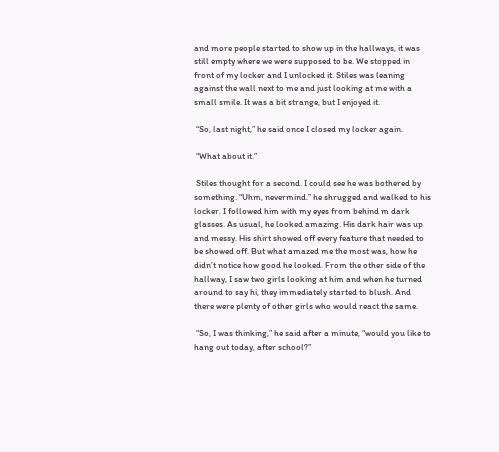and more people started to show up in the hallways, it was still empty where we were supposed to be. We stopped in front of my locker and I unlocked it. Stiles was leaning against the wall next to me and just looking at me with a small smile. It was a bit strange, but I enjoyed it.

 “So, last night,” he said once I closed my locker again.

 “What about it.”

 Stiles thought for a second. I could see he was bothered by something. “Uhm, nevermind.” he shrugged and walked to his locker. I followed him with my eyes from behind m dark glasses. As usual, he looked amazing. His dark hair was up and messy. His shirt showed off every feature that needed to be showed off. But what amazed me the most was, how he didn’t notice how good he looked. From the other side of the hallway, I saw two girls looking at him and when he turned around to say hi, they immediately started to blush. And there were plenty of other girls who would react the same.

 “So, I was thinking,” he said after a minute, “would you like to hang out today, after school?”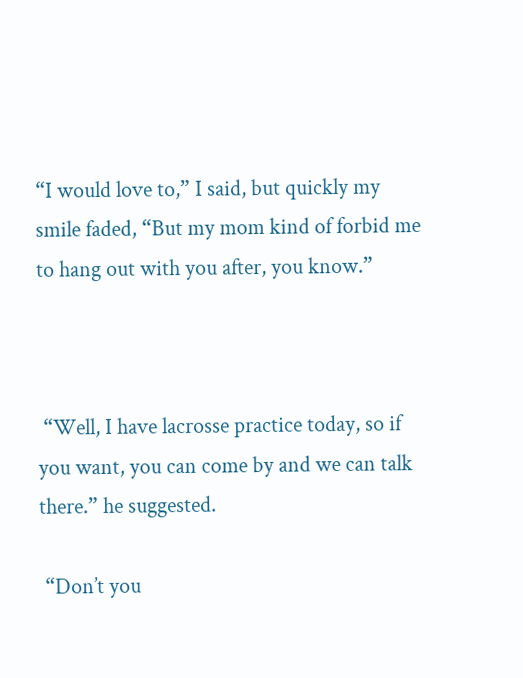“I would love to,” I said, but quickly my smile faded, “But my mom kind of forbid me to hang out with you after, you know.”



 “Well, I have lacrosse practice today, so if you want, you can come by and we can talk there.” he suggested.

 “Don’t you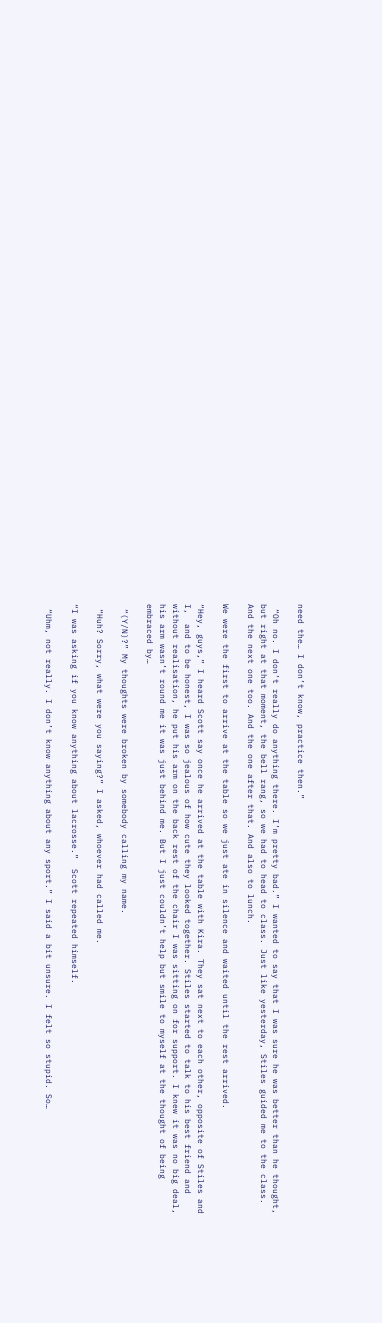need the… I don’t know, practice then.”

 “Oh no. I don’t really do anything there. I’m pretty bad.” I wanted to say that I was sure he was better than he thought, but right at that moment, the bell rang, so we had to head to class. Just like yesterday, Stiles guided me to the class. And the next one too. And the one after that. And also to lunch.

We were the first to arrive at the table so we just ate in silence and waited until the rest arrived.

“Hey, guys,” I heard Scott say once he arrived at the table with Kira. They sat next to each other, opposite of Stiles and I,  and to be honest, I was so jealous of how cute they looked together. Stiles started to talk to his best friend and without realisation, he put his arm on the back rest of the chair I was sitting on for support. I knew it was no big deal, his arm wasn’t round me it was just behind me. But I just couldn’t help but smile to myself at the thought of being embraced by…

 “(Y/N)?” My thoughts were broken by somebody calling my name.

 “Huh? Sorry, what were you saying?” I asked, whoever had called me.

“I was asking if you know anything about lacrosse.”  Scott repeated himself.

 “Uhm, not really. I don’t know anything about any sport.” I said a bit unsure. I felt so stupid. So…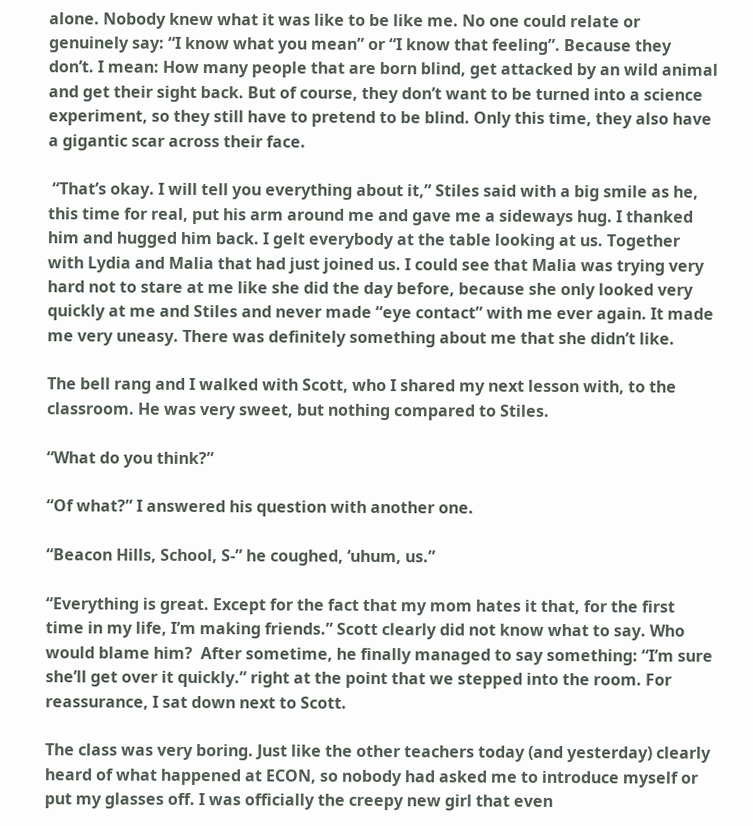alone. Nobody knew what it was like to be like me. No one could relate or genuinely say: “I know what you mean” or “I know that feeling”. Because they don’t. I mean: How many people that are born blind, get attacked by an wild animal and get their sight back. But of course, they don’t want to be turned into a science experiment, so they still have to pretend to be blind. Only this time, they also have a gigantic scar across their face.

 “That’s okay. I will tell you everything about it,” Stiles said with a big smile as he, this time for real, put his arm around me and gave me a sideways hug. I thanked him and hugged him back. I gelt everybody at the table looking at us. Together with Lydia and Malia that had just joined us. I could see that Malia was trying very hard not to stare at me like she did the day before, because she only looked very quickly at me and Stiles and never made “eye contact” with me ever again. It made me very uneasy. There was definitely something about me that she didn’t like.

The bell rang and I walked with Scott, who I shared my next lesson with, to the classroom. He was very sweet, but nothing compared to Stiles.

“What do you think?”

“Of what?” I answered his question with another one.

“Beacon Hills, School, S-” he coughed, ‘uhum, us.”

“Everything is great. Except for the fact that my mom hates it that, for the first time in my life, I’m making friends.” Scott clearly did not know what to say. Who would blame him?  After sometime, he finally managed to say something: “I’m sure she’ll get over it quickly.” right at the point that we stepped into the room. For reassurance, I sat down next to Scott.

The class was very boring. Just like the other teachers today (and yesterday) clearly heard of what happened at ECON, so nobody had asked me to introduce myself or put my glasses off. I was officially the creepy new girl that even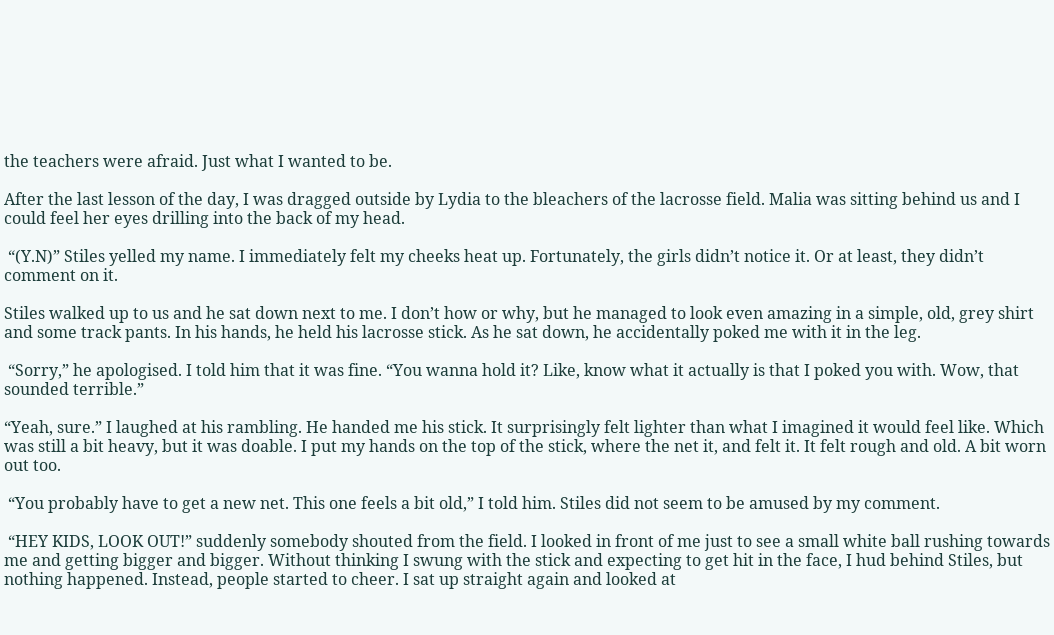the teachers were afraid. Just what I wanted to be.

After the last lesson of the day, I was dragged outside by Lydia to the bleachers of the lacrosse field. Malia was sitting behind us and I could feel her eyes drilling into the back of my head.

 “(Y.N)” Stiles yelled my name. I immediately felt my cheeks heat up. Fortunately, the girls didn’t notice it. Or at least, they didn’t comment on it.

Stiles walked up to us and he sat down next to me. I don’t how or why, but he managed to look even amazing in a simple, old, grey shirt and some track pants. In his hands, he held his lacrosse stick. As he sat down, he accidentally poked me with it in the leg.

 “Sorry,” he apologised. I told him that it was fine. “You wanna hold it? Like, know what it actually is that I poked you with. Wow, that sounded terrible.”

“Yeah, sure.” I laughed at his rambling. He handed me his stick. It surprisingly felt lighter than what I imagined it would feel like. Which was still a bit heavy, but it was doable. I put my hands on the top of the stick, where the net it, and felt it. It felt rough and old. A bit worn out too.

 “You probably have to get a new net. This one feels a bit old,” I told him. Stiles did not seem to be amused by my comment.

 “HEY KIDS, LOOK OUT!” suddenly somebody shouted from the field. I looked in front of me just to see a small white ball rushing towards me and getting bigger and bigger. Without thinking I swung with the stick and expecting to get hit in the face, I hud behind Stiles, but nothing happened. Instead, people started to cheer. I sat up straight again and looked at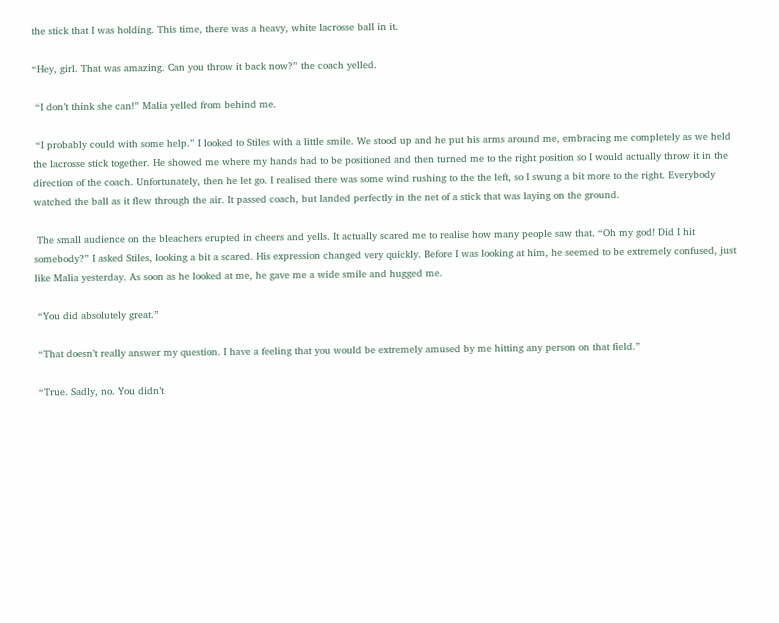the stick that I was holding. This time, there was a heavy, white lacrosse ball in it.

“Hey, girl. That was amazing. Can you throw it back now?” the coach yelled.

 “I don’t think she can!” Malia yelled from behind me.

 “I probably could with some help.” I looked to Stiles with a little smile. We stood up and he put his arms around me, embracing me completely as we held the lacrosse stick together. He showed me where my hands had to be positioned and then turned me to the right position so I would actually throw it in the direction of the coach. Unfortunately, then he let go. I realised there was some wind rushing to the the left, so I swung a bit more to the right. Everybody watched the ball as it flew through the air. It passed coach, but landed perfectly in the net of a stick that was laying on the ground.

 The small audience on the bleachers erupted in cheers and yells. It actually scared me to realise how many people saw that. “Oh my god! Did I hit somebody?” I asked Stiles, looking a bit a scared. His expression changed very quickly. Before I was looking at him, he seemed to be extremely confused, just like Malia yesterday. As soon as he looked at me, he gave me a wide smile and hugged me.

 “You did absolutely great.”

 “That doesn’t really answer my question. I have a feeling that you would be extremely amused by me hitting any person on that field.”

 “True. Sadly, no. You didn’t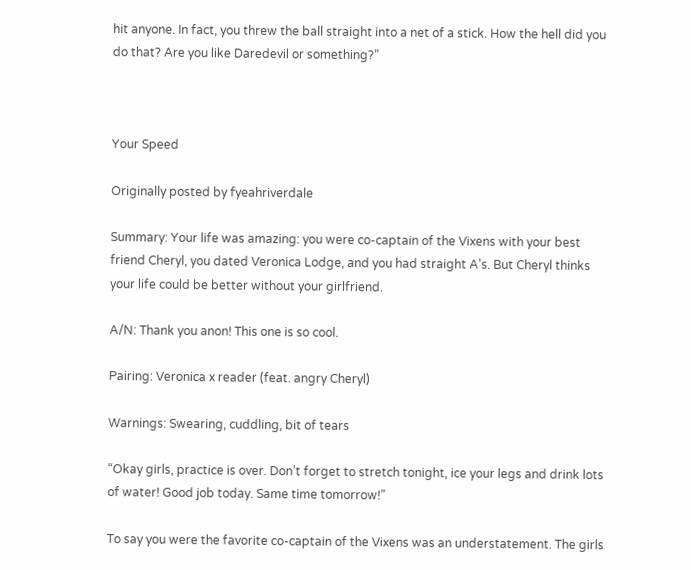hit anyone. In fact, you threw the ball straight into a net of a stick. How the hell did you do that? Are you like Daredevil or something?”



Your Speed

Originally posted by fyeahriverdale

Summary: Your life was amazing: you were co-captain of the Vixens with your best friend Cheryl, you dated Veronica Lodge, and you had straight A’s. But Cheryl thinks your life could be better without your girlfriend.

A/N: Thank you anon! This one is so cool.

Pairing: Veronica x reader (feat. angry Cheryl)

Warnings: Swearing, cuddling, bit of tears

“Okay girls, practice is over. Don’t forget to stretch tonight, ice your legs and drink lots of water! Good job today. Same time tomorrow!”

To say you were the favorite co-captain of the Vixens was an understatement. The girls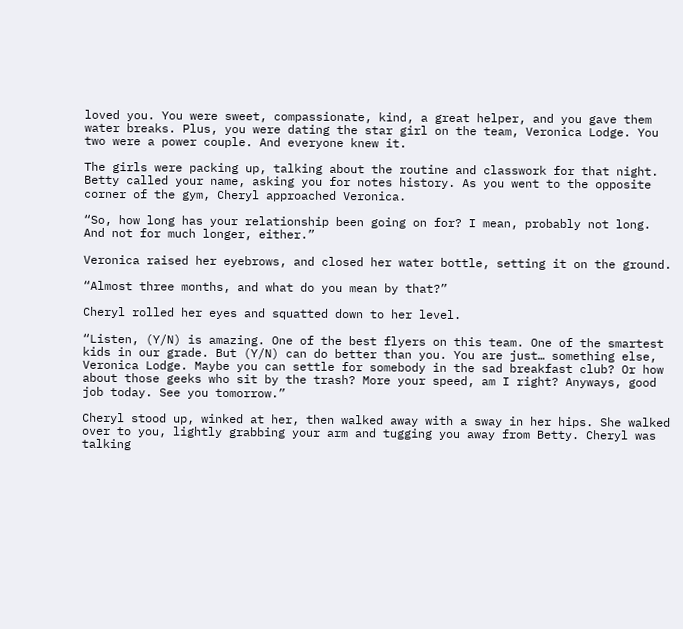loved you. You were sweet, compassionate, kind, a great helper, and you gave them water breaks. Plus, you were dating the star girl on the team, Veronica Lodge. You two were a power couple. And everyone knew it.

The girls were packing up, talking about the routine and classwork for that night. Betty called your name, asking you for notes history. As you went to the opposite corner of the gym, Cheryl approached Veronica.

“So, how long has your relationship been going on for? I mean, probably not long. And not for much longer, either.”

Veronica raised her eyebrows, and closed her water bottle, setting it on the ground.

“Almost three months, and what do you mean by that?”

Cheryl rolled her eyes and squatted down to her level.

“Listen, (Y/N) is amazing. One of the best flyers on this team. One of the smartest kids in our grade. But (Y/N) can do better than you. You are just… something else, Veronica Lodge. Maybe you can settle for somebody in the sad breakfast club? Or how about those geeks who sit by the trash? More your speed, am I right? Anyways, good job today. See you tomorrow.”

Cheryl stood up, winked at her, then walked away with a sway in her hips. She walked over to you, lightly grabbing your arm and tugging you away from Betty. Cheryl was talking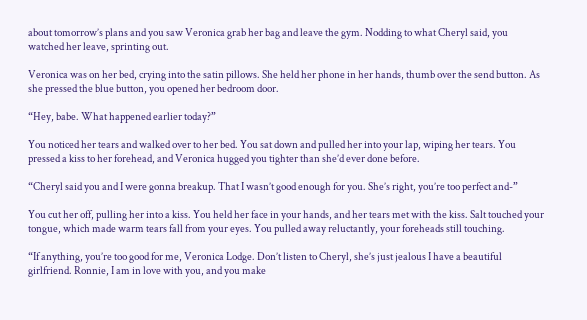about tomorrow’s plans and you saw Veronica grab her bag and leave the gym. Nodding to what Cheryl said, you watched her leave, sprinting out.

Veronica was on her bed, crying into the satin pillows. She held her phone in her hands, thumb over the send button. As she pressed the blue button, you opened her bedroom door.

“Hey, babe. What happened earlier today?”

You noticed her tears and walked over to her bed. You sat down and pulled her into your lap, wiping her tears. You pressed a kiss to her forehead, and Veronica hugged you tighter than she’d ever done before.

“Cheryl said you and I were gonna breakup. That I wasn’t good enough for you. She’s right, you’re too perfect and-”

You cut her off, pulling her into a kiss. You held her face in your hands, and her tears met with the kiss. Salt touched your tongue, which made warm tears fall from your eyes. You pulled away reluctantly, your foreheads still touching.

“If anything, you’re too good for me, Veronica Lodge. Don’t listen to Cheryl, she’s just jealous I have a beautiful girlfriend. Ronnie, I am in love with you, and you make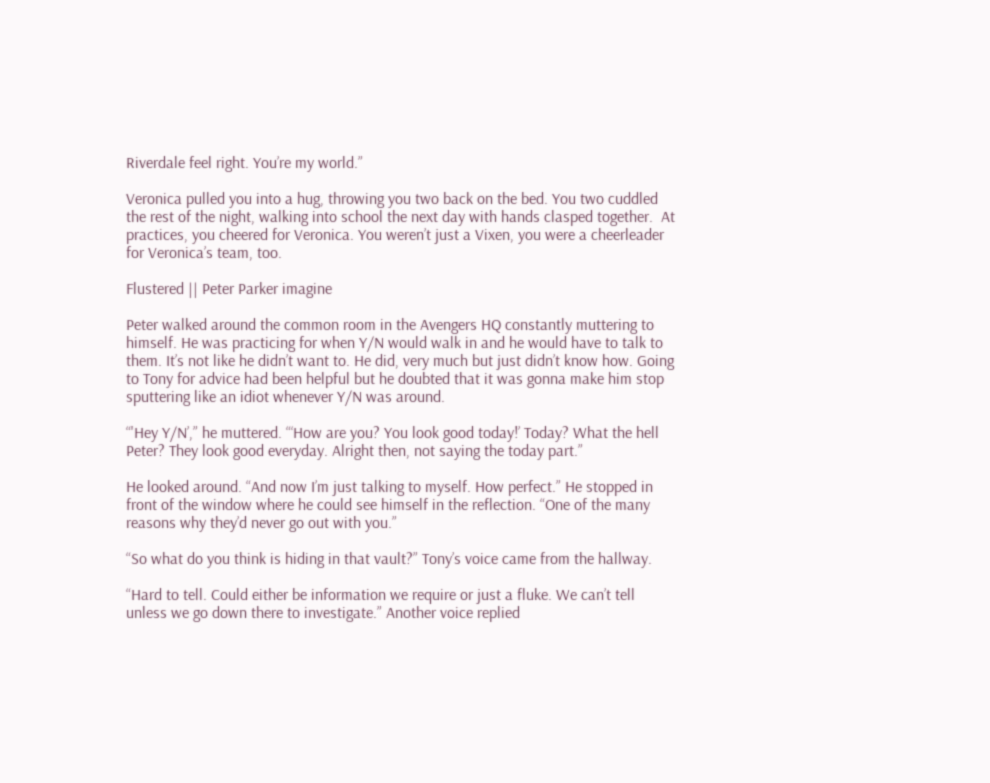Riverdale feel right. You’re my world.”

Veronica pulled you into a hug, throwing you two back on the bed. You two cuddled the rest of the night, walking into school the next day with hands clasped together.  At practices, you cheered for Veronica. You weren’t just a Vixen, you were a cheerleader for Veronica’s team, too.

Flustered || Peter Parker imagine

Peter walked around the common room in the Avengers HQ constantly muttering to himself. He was practicing for when Y/N would walk in and he would have to talk to them. It’s not like he didn’t want to. He did, very much but just didn’t know how. Going to Tony for advice had been helpful but he doubted that it was gonna make him stop sputtering like an idiot whenever Y/N was around.

“'Hey Y/N’,” he muttered. “‘How are you? You look good today!’ Today? What the hell Peter? They look good everyday. Alright then, not saying the today part.”

He looked around. “And now I’m just talking to myself. How perfect.” He stopped in front of the window where he could see himself in the reflection. “One of the many reasons why they’d never go out with you.”

“So what do you think is hiding in that vault?” Tony’s voice came from the hallway.

“Hard to tell. Could either be information we require or just a fluke. We can’t tell unless we go down there to investigate.” Another voice replied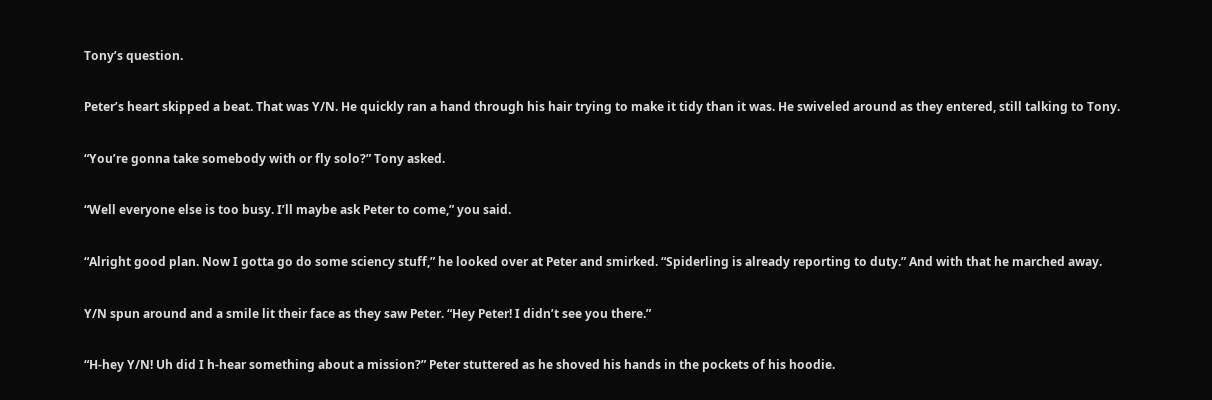Tony’s question.

Peter’s heart skipped a beat. That was Y/N. He quickly ran a hand through his hair trying to make it tidy than it was. He swiveled around as they entered, still talking to Tony.

“You’re gonna take somebody with or fly solo?” Tony asked.

“Well everyone else is too busy. I’ll maybe ask Peter to come,” you said.

“Alright good plan. Now I gotta go do some sciency stuff,” he looked over at Peter and smirked. “Spiderling is already reporting to duty.” And with that he marched away.

Y/N spun around and a smile lit their face as they saw Peter. “Hey Peter! I didn’t see you there.”

“H-hey Y/N! Uh did I h-hear something about a mission?” Peter stuttered as he shoved his hands in the pockets of his hoodie.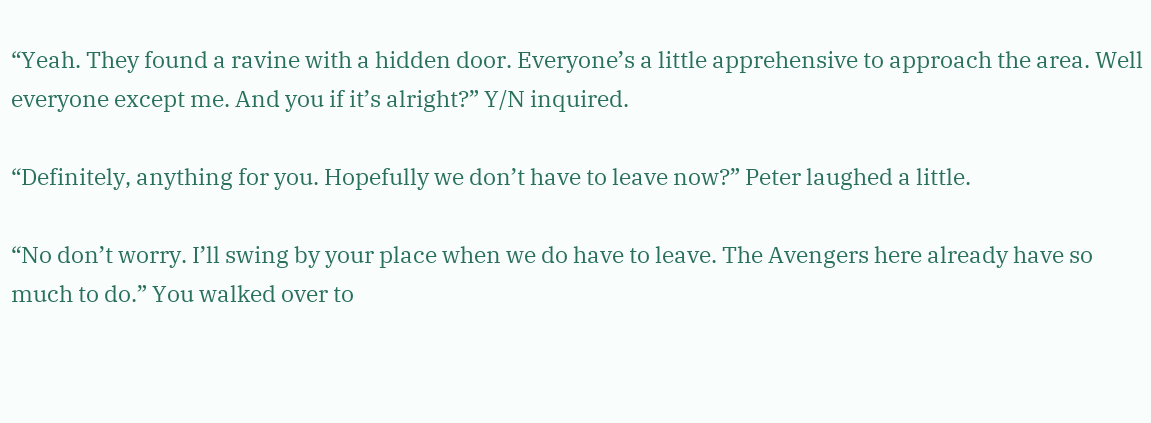“Yeah. They found a ravine with a hidden door. Everyone’s a little apprehensive to approach the area. Well everyone except me. And you if it’s alright?” Y/N inquired.

“Definitely, anything for you. Hopefully we don’t have to leave now?” Peter laughed a little.

“No don’t worry. I’ll swing by your place when we do have to leave. The Avengers here already have so much to do.” You walked over to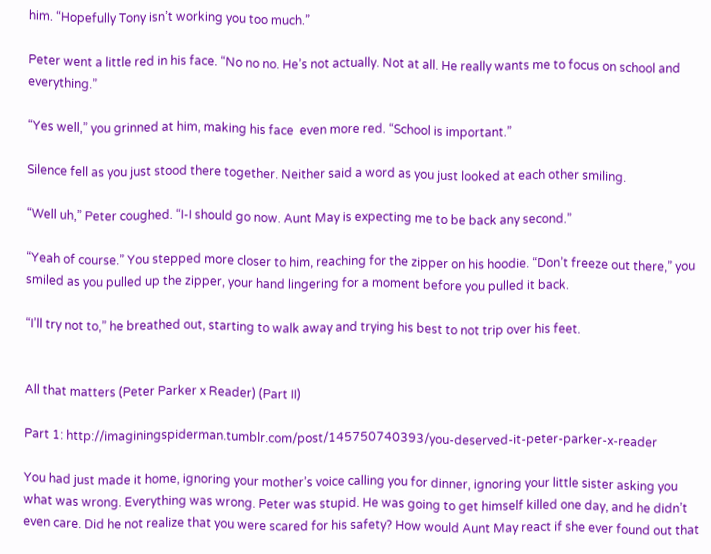him. “Hopefully Tony isn’t working you too much.”

Peter went a little red in his face. “No no no. He’s not actually. Not at all. He really wants me to focus on school and everything.”

“Yes well,” you grinned at him, making his face  even more red. “School is important.”

Silence fell as you just stood there together. Neither said a word as you just looked at each other smiling.

“Well uh,” Peter coughed. “I-I should go now. Aunt May is expecting me to be back any second.”

“Yeah of course.” You stepped more closer to him, reaching for the zipper on his hoodie. “Don’t freeze out there,” you smiled as you pulled up the zipper, your hand lingering for a moment before you pulled it back.

“I’ll try not to,” he breathed out, starting to walk away and trying his best to not trip over his feet.


All that matters (Peter Parker x Reader) (Part II)

Part 1: http://imaginingspiderman.tumblr.com/post/145750740393/you-deserved-it-peter-parker-x-reader

You had just made it home, ignoring your mother’s voice calling you for dinner, ignoring your little sister asking you what was wrong. Everything was wrong. Peter was stupid. He was going to get himself killed one day, and he didn’t even care. Did he not realize that you were scared for his safety? How would Aunt May react if she ever found out that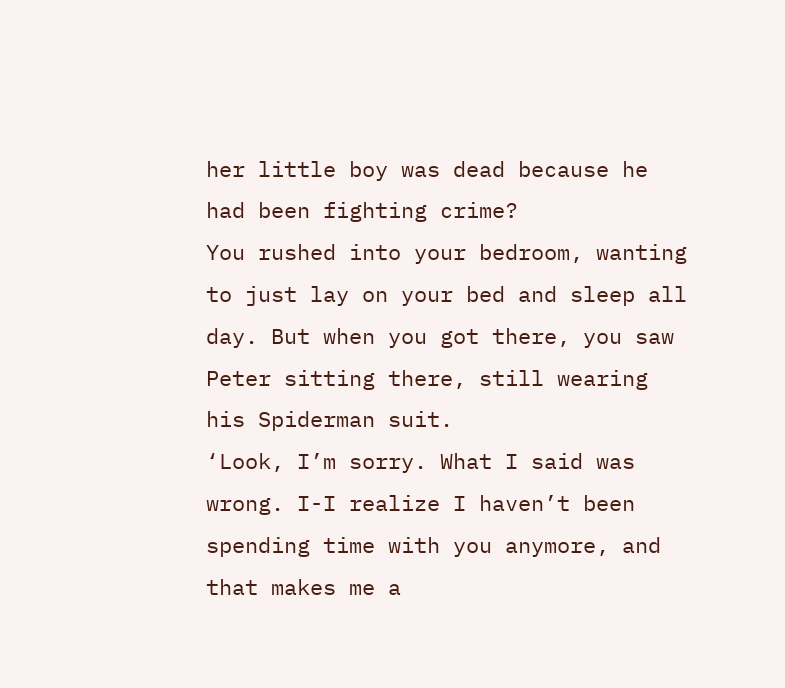her little boy was dead because he had been fighting crime?
You rushed into your bedroom, wanting to just lay on your bed and sleep all day. But when you got there, you saw Peter sitting there, still wearing his Spiderman suit.
‘Look, I’m sorry. What I said was wrong. I-I realize I haven’t been spending time with you anymore, and that makes me a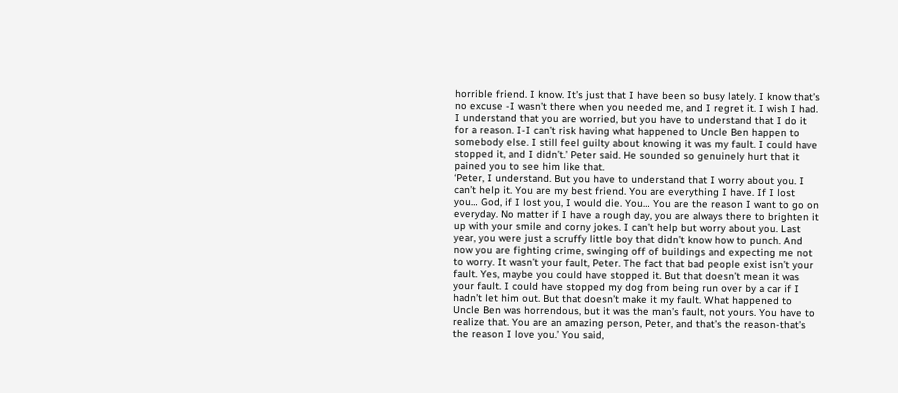horrible friend. I know. It’s just that I have been so busy lately. I know that’s no excuse -I wasn’t there when you needed me, and I regret it. I wish I had. I understand that you are worried, but you have to understand that I do it for a reason. I-I can’t risk having what happened to Uncle Ben happen to somebody else. I still feel guilty about knowing it was my fault. I could have stopped it, and I didn’t.’ Peter said. He sounded so genuinely hurt that it pained you to see him like that.
‘Peter, I understand. But you have to understand that I worry about you. I can’t help it. You are my best friend. You are everything I have. If I lost you… God, if I lost you, I would die. You… You are the reason I want to go on everyday. No matter if I have a rough day, you are always there to brighten it up with your smile and corny jokes. I can’t help but worry about you. Last year, you were just a scruffy little boy that didn’t know how to punch. And now you are fighting crime, swinging off of buildings and expecting me not to worry. It wasn’t your fault, Peter. The fact that bad people exist isn’t your fault. Yes, maybe you could have stopped it. But that doesn’t mean it was your fault. I could have stopped my dog from being run over by a car if I hadn’t let him out. But that doesn’t make it my fault. What happened to Uncle Ben was horrendous, but it was the man’s fault, not yours. You have to realize that. You are an amazing person, Peter, and that’s the reason-that’s the reason I love you.’ You said,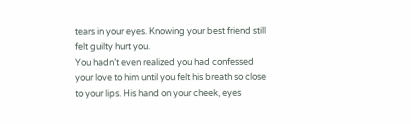tears in your eyes. Knowing your best friend still felt guilty hurt you.
You hadn’t even realized you had confessed your love to him until you felt his breath so close to your lips. His hand on your cheek, eyes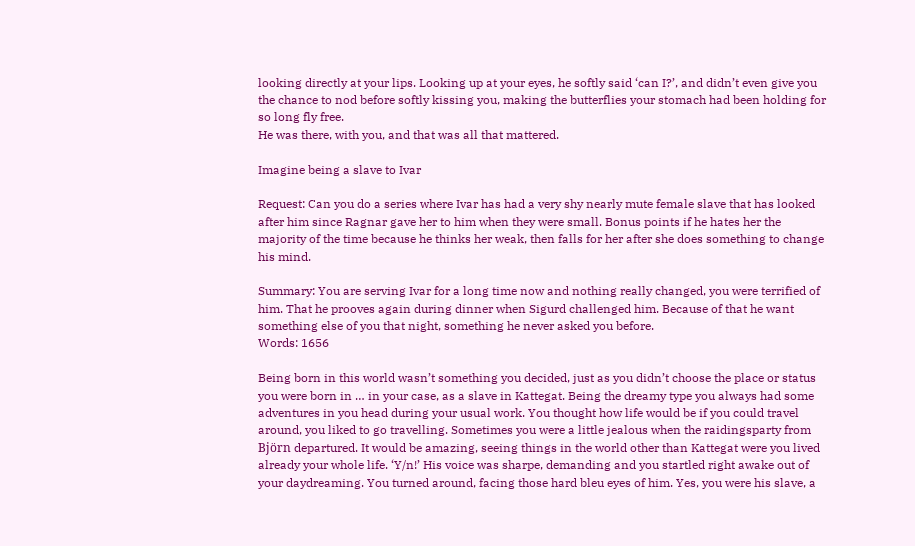looking directly at your lips. Looking up at your eyes, he softly said ‘can I?’, and didn’t even give you the chance to nod before softly kissing you, making the butterflies your stomach had been holding for so long fly free.
He was there, with you, and that was all that mattered.

Imagine being a slave to Ivar

Request: Can you do a series where Ivar has had a very shy nearly mute female slave that has looked after him since Ragnar gave her to him when they were small. Bonus points if he hates her the majority of the time because he thinks her weak, then falls for her after she does something to change his mind.

Summary: You are serving Ivar for a long time now and nothing really changed, you were terrified of him. That he prooves again during dinner when Sigurd challenged him. Because of that he want something else of you that night, something he never asked you before.
Words: 1656

Being born in this world wasn’t something you decided, just as you didn’t choose the place or status you were born in … in your case, as a slave in Kattegat. Being the dreamy type you always had some adventures in you head during your usual work. You thought how life would be if you could travel around, you liked to go travelling. Sometimes you were a little jealous when the raidingsparty from Björn departured. It would be amazing, seeing things in the world other than Kattegat were you lived already your whole life. ‘Y/n!’ His voice was sharpe, demanding and you startled right awake out of your daydreaming. You turned around, facing those hard bleu eyes of him. Yes, you were his slave, a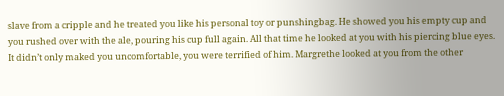slave from a cripple and he treated you like his personal toy or punshingbag. He showed you his empty cup and you rushed over with the ale, pouring his cup full again. All that time he looked at you with his piercing blue eyes. It didn’t only maked you uncomfortable, you were terrified of him. Margrethe looked at you from the other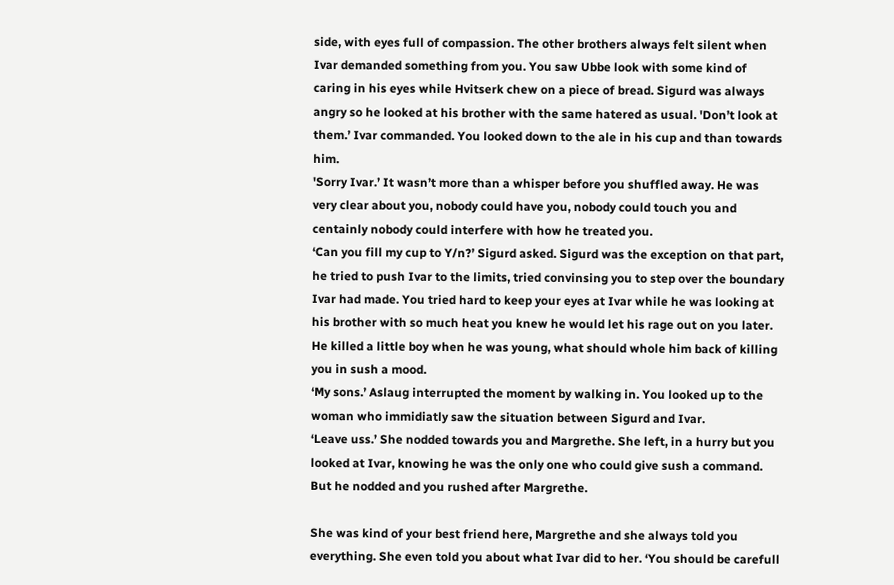side, with eyes full of compassion. The other brothers always felt silent when Ivar demanded something from you. You saw Ubbe look with some kind of caring in his eyes while Hvitserk chew on a piece of bread. Sigurd was always angry so he looked at his brother with the same hatered as usual. 'Don’t look at them.’ Ivar commanded. You looked down to the ale in his cup and than towards him.
'Sorry Ivar.’ It wasn’t more than a whisper before you shuffled away. He was very clear about you, nobody could have you, nobody could touch you and centainly nobody could interfere with how he treated you.
‘Can you fill my cup to Y/n?’ Sigurd asked. Sigurd was the exception on that part, he tried to push Ivar to the limits, tried convinsing you to step over the boundary Ivar had made. You tried hard to keep your eyes at Ivar while he was looking at his brother with so much heat you knew he would let his rage out on you later. He killed a little boy when he was young, what should whole him back of killing you in sush a mood.
‘My sons.’ Aslaug interrupted the moment by walking in. You looked up to the woman who immidiatly saw the situation between Sigurd and Ivar.
‘Leave uss.’ She nodded towards you and Margrethe. She left, in a hurry but you looked at Ivar, knowing he was the only one who could give sush a command. But he nodded and you rushed after Margrethe.

She was kind of your best friend here, Margrethe and she always told you everything. She even told you about what Ivar did to her. ‘You should be carefull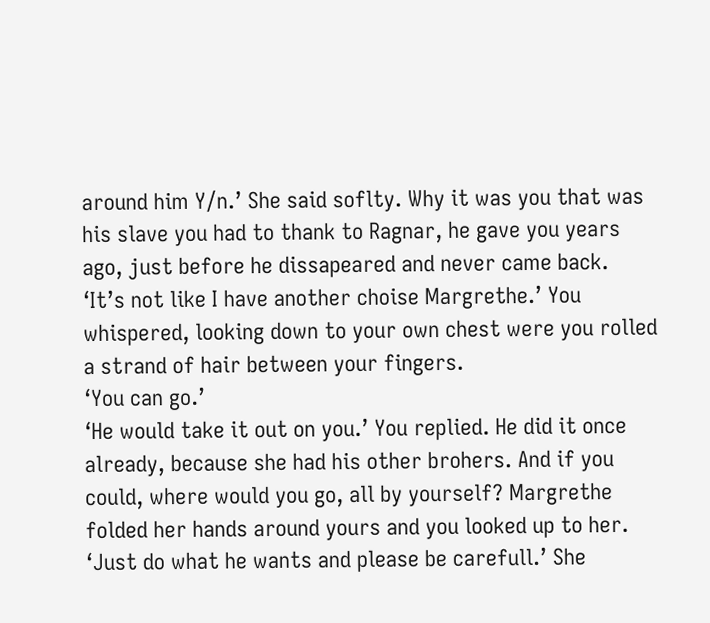around him Y/n.’ She said soflty. Why it was you that was his slave you had to thank to Ragnar, he gave you years ago, just before he dissapeared and never came back.
‘It’s not like I have another choise Margrethe.’ You whispered, looking down to your own chest were you rolled a strand of hair between your fingers.
‘You can go.’
‘He would take it out on you.’ You replied. He did it once already, because she had his other brohers. And if you could, where would you go, all by yourself? Margrethe folded her hands around yours and you looked up to her.
‘Just do what he wants and please be carefull.’ She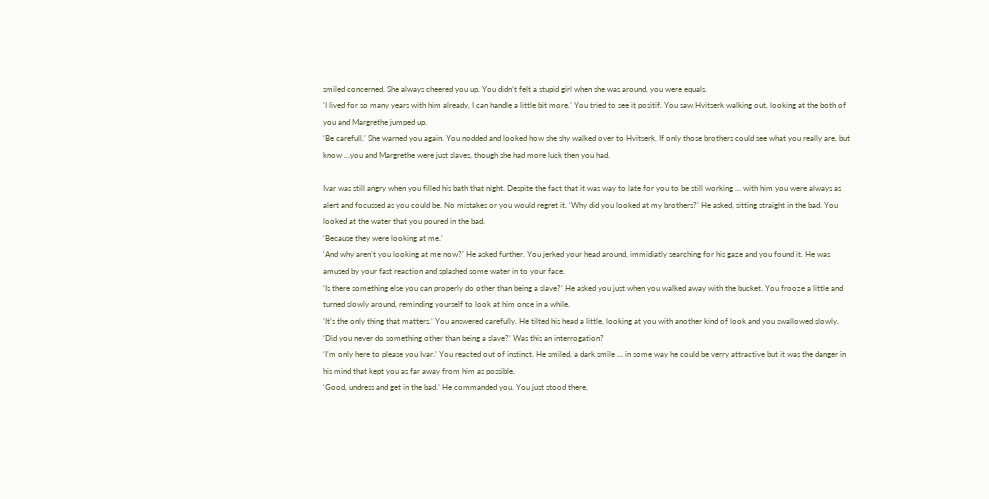smiled concerned. She always cheered you up. You didn’t felt a stupid girl when she was around, you were equals.
‘I lived for so many years with him already, I can handle a little bit more.’ You tried to see it positif. You saw Hvitserk walking out, looking at the both of you and Margrethe jumped up.
‘Be carefull.’ She warned you again. You nodded and looked how she shy walked over to Hvitserk. If only those brothers could see what you really are, but know …you and Margrethe were just slaves, though she had more luck then you had.

Ivar was still angry when you filled his bath that night. Despite the fact that it was way to late for you to be still working … with him you were always as alert and focussed as you could be. No mistakes or you would regret it. ‘Why did you looked at my brothers?’ He asked, sitting straight in the bad. You looked at the water that you poured in the bad.
‘Because they were looking at me.’
‘And why aren’t you looking at me now?’ He asked further. You jerked your head around, immidiatly searching for his gaze and you found it. He was amused by your fast reaction and splashed some water in to your face.
‘Is there something else you can properly do other than being a slave?’ He asked you just when you walked away with the bucket. You frooze a little and turned slowly around, reminding yourself to look at him once in a while.
‘It’s the only thing that matters.’ You answered carefully. He tilted his head a little, looking at you with another kind of look and you swallowed slowly.
‘Did you never do something other than being a slave?’ Was this an interrogation?
‘I’m only here to please you Ivar.’ You reacted out of instinct. He smiled, a dark smile … in some way he could be verry attractive but it was the danger in his mind that kept you as far away from him as possible.
‘Good, undress and get in the bad.’ He commanded you. You just stood there,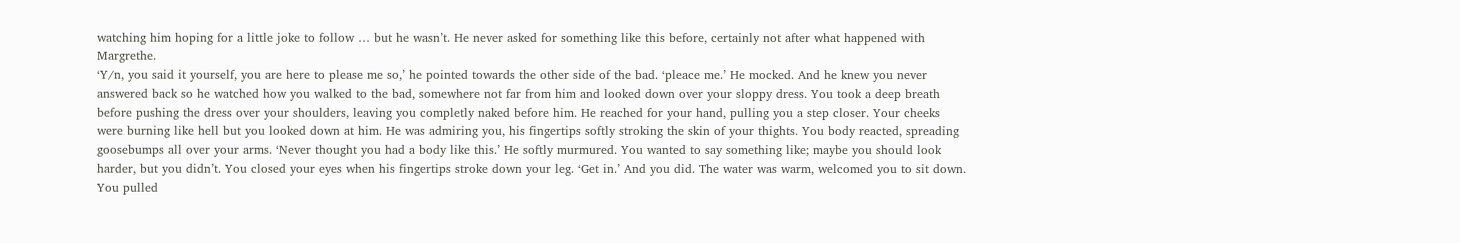watching him hoping for a little joke to follow … but he wasn’t. He never asked for something like this before, certainly not after what happened with Margrethe.
‘Y/n, you said it yourself, you are here to please me so,’ he pointed towards the other side of the bad. ‘pleace me.’ He mocked. And he knew you never answered back so he watched how you walked to the bad, somewhere not far from him and looked down over your sloppy dress. You took a deep breath before pushing the dress over your shoulders, leaving you completly naked before him. He reached for your hand, pulling you a step closer. Your cheeks were burning like hell but you looked down at him. He was admiring you, his fingertips softly stroking the skin of your thights. You body reacted, spreading goosebumps all over your arms. ‘Never thought you had a body like this.’ He softly murmured. You wanted to say something like; maybe you should look harder, but you didn’t. You closed your eyes when his fingertips stroke down your leg. ‘Get in.’ And you did. The water was warm, welcomed you to sit down. You pulled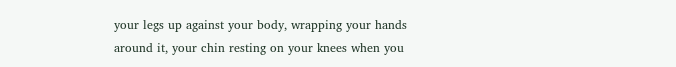your legs up against your body, wrapping your hands around it, your chin resting on your knees when you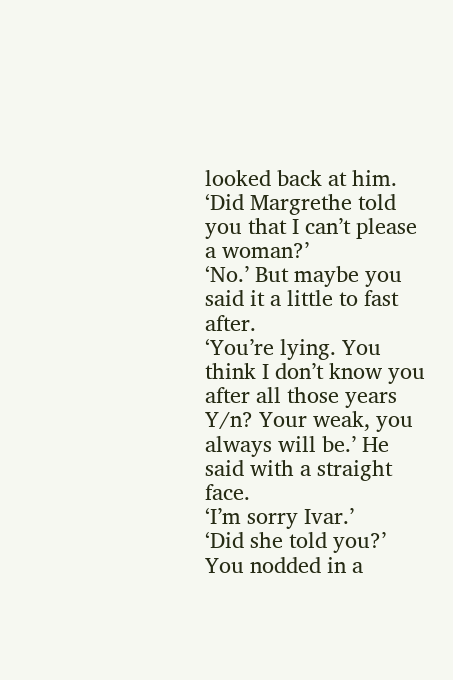looked back at him. ‘Did Margrethe told you that I can’t please a woman?’
‘No.’ But maybe you said it a little to fast after.
‘You’re lying. You think I don’t know you after all those years Y/n? Your weak, you always will be.’ He said with a straight face.
‘I’m sorry Ivar.’
‘Did she told you?’ You nodded in a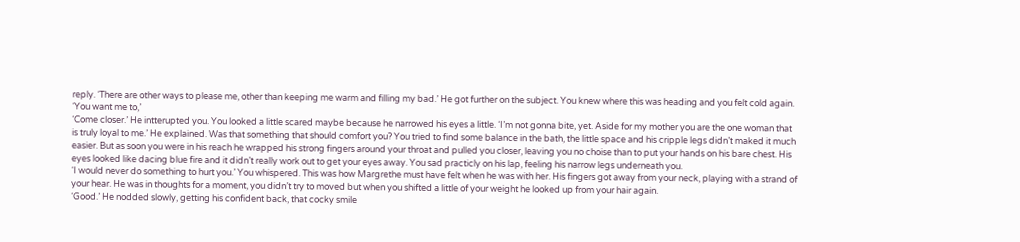reply. ‘There are other ways to please me, other than keeping me warm and filling my bad.’ He got further on the subject. You knew where this was heading and you felt cold again.
‘You want me to,’
‘Come closer.’ He intterupted you. You looked a little scared maybe because he narrowed his eyes a little. ‘I’m not gonna bite, yet. Aside for my mother you are the one woman that is truly loyal to me.’ He explained. Was that something that should comfort you? You tried to find some balance in the bath, the little space and his cripple legs didn’t maked it much easier. But as soon you were in his reach he wrapped his strong fingers around your throat and pulled you closer, leaving you no choise than to put your hands on his bare chest. His eyes looked like dacing blue fire and it didn’t really work out to get your eyes away. You sad practicly on his lap, feeling his narrow legs underneath you.
‘I would never do something to hurt you.’ You whispered. This was how Margrethe must have felt when he was with her. His fingers got away from your neck, playing with a strand of your hear. He was in thoughts for a moment, you didn’t try to moved but when you shifted a little of your weight he looked up from your hair again.
‘Good.’ He nodded slowly, getting his confident back, that cocky smile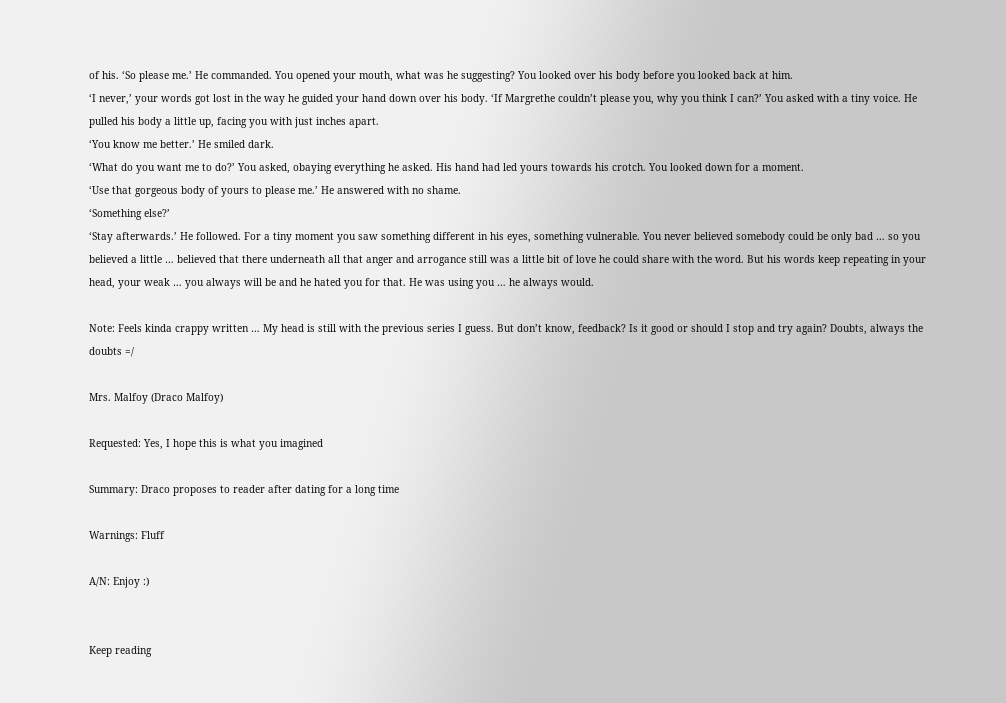of his. ‘So please me.’ He commanded. You opened your mouth, what was he suggesting? You looked over his body before you looked back at him.
‘I never,’ your words got lost in the way he guided your hand down over his body. ‘If Margrethe couldn’t please you, why you think I can?’ You asked with a tiny voice. He pulled his body a little up, facing you with just inches apart.
‘You know me better.’ He smiled dark.
‘What do you want me to do?’ You asked, obaying everything he asked. His hand had led yours towards his crotch. You looked down for a moment.
‘Use that gorgeous body of yours to please me.’ He answered with no shame.
‘Something else?’
‘Stay afterwards.’ He followed. For a tiny moment you saw something different in his eyes, something vulnerable. You never believed somebody could be only bad … so you believed a little … believed that there underneath all that anger and arrogance still was a little bit of love he could share with the word. But his words keep repeating in your head, your weak … you always will be and he hated you for that. He was using you … he always would.

Note: Feels kinda crappy written … My head is still with the previous series I guess. But don’t know, feedback? Is it good or should I stop and try again? Doubts, always the doubts =/

Mrs. Malfoy (Draco Malfoy)

Requested: Yes, I hope this is what you imagined

Summary: Draco proposes to reader after dating for a long time

Warnings: Fluff

A/N: Enjoy :)


Keep reading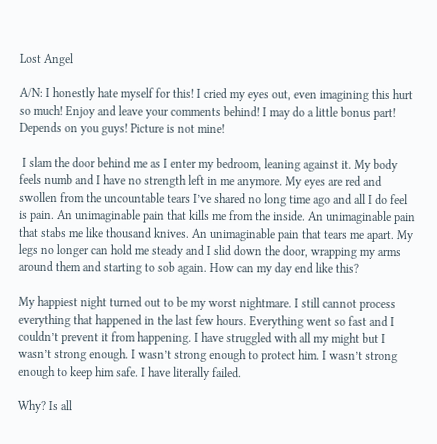Lost Angel

A/N: I honestly hate myself for this! I cried my eyes out, even imagining this hurt so much! Enjoy and leave your comments behind! I may do a little bonus part! Depends on you guys! Picture is not mine!

 I slam the door behind me as I enter my bedroom, leaning against it. My body feels numb and I have no strength left in me anymore. My eyes are red and swollen from the uncountable tears I’ve shared no long time ago and all I do feel is pain. An unimaginable pain that kills me from the inside. An unimaginable pain that stabs me like thousand knives. An unimaginable pain that tears me apart. My legs no longer can hold me steady and I slid down the door, wrapping my arms around them and starting to sob again. How can my day end like this?

My happiest night turned out to be my worst nightmare. I still cannot process everything that happened in the last few hours. Everything went so fast and I couldn’t prevent it from happening. I have struggled with all my might but I wasn’t strong enough. I wasn’t strong enough to protect him. I wasn’t strong enough to keep him safe. I have literally failed.

Why? Is all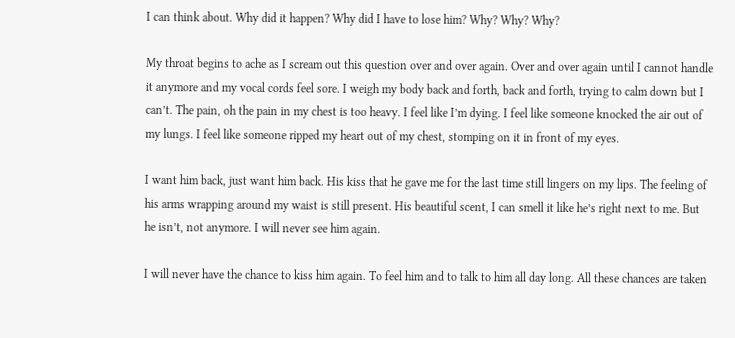I can think about. Why did it happen? Why did I have to lose him? Why? Why? Why?

My throat begins to ache as I scream out this question over and over again. Over and over again until I cannot handle it anymore and my vocal cords feel sore. I weigh my body back and forth, back and forth, trying to calm down but I can’t. The pain, oh the pain in my chest is too heavy. I feel like I’m dying. I feel like someone knocked the air out of my lungs. I feel like someone ripped my heart out of my chest, stomping on it in front of my eyes.

I want him back, just want him back. His kiss that he gave me for the last time still lingers on my lips. The feeling of his arms wrapping around my waist is still present. His beautiful scent, I can smell it like he’s right next to me. But he isn’t, not anymore. I will never see him again.

I will never have the chance to kiss him again. To feel him and to talk to him all day long. All these chances are taken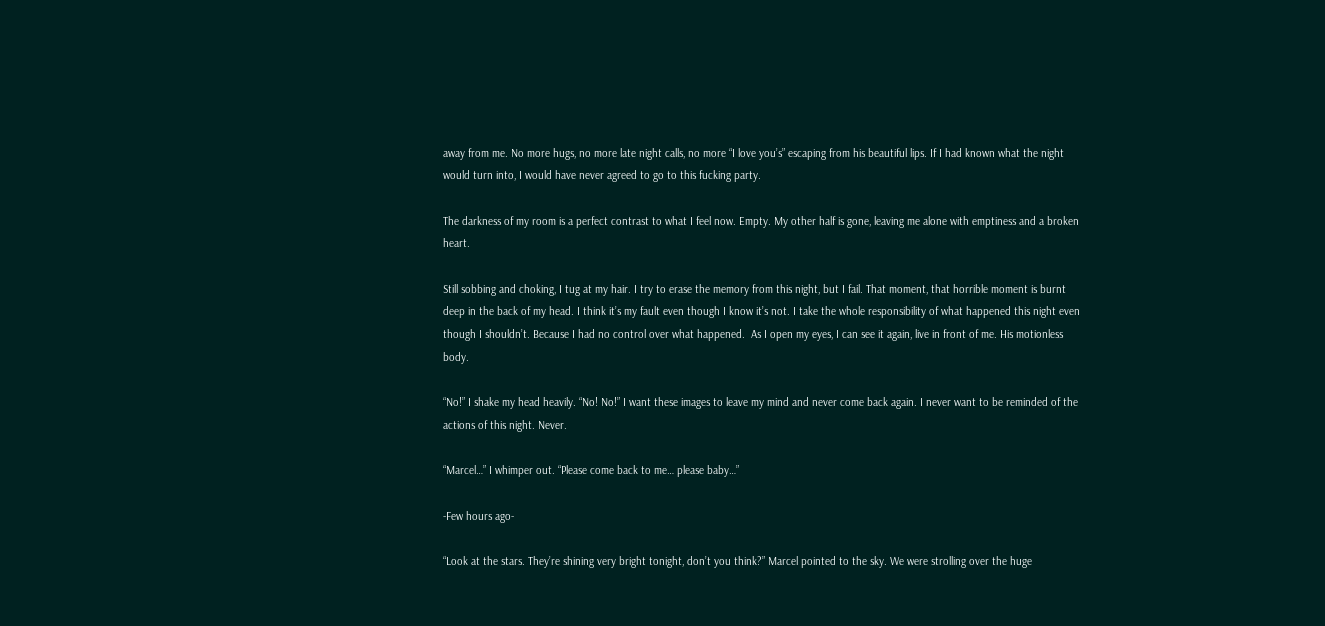away from me. No more hugs, no more late night calls, no more “I love you’s” escaping from his beautiful lips. If I had known what the night would turn into, I would have never agreed to go to this fucking party.

The darkness of my room is a perfect contrast to what I feel now. Empty. My other half is gone, leaving me alone with emptiness and a broken heart.

Still sobbing and choking, I tug at my hair. I try to erase the memory from this night, but I fail. That moment, that horrible moment is burnt deep in the back of my head. I think it’s my fault even though I know it’s not. I take the whole responsibility of what happened this night even though I shouldn’t. Because I had no control over what happened.  As I open my eyes, I can see it again, live in front of me. His motionless body.

“No!” I shake my head heavily. “No! No!” I want these images to leave my mind and never come back again. I never want to be reminded of the actions of this night. Never.

“Marcel…” I whimper out. “Please come back to me… please baby…”

-Few hours ago-

“Look at the stars. They’re shining very bright tonight, don’t you think?” Marcel pointed to the sky. We were strolling over the huge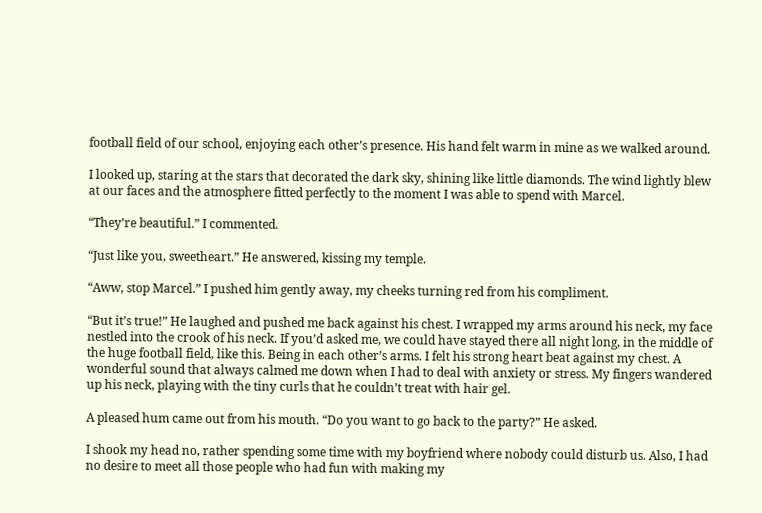football field of our school, enjoying each other’s presence. His hand felt warm in mine as we walked around.

I looked up, staring at the stars that decorated the dark sky, shining like little diamonds. The wind lightly blew at our faces and the atmosphere fitted perfectly to the moment I was able to spend with Marcel.

“They’re beautiful.” I commented.

“Just like you, sweetheart.” He answered, kissing my temple.

“Aww, stop Marcel.” I pushed him gently away, my cheeks turning red from his compliment.

“But it’s true!” He laughed and pushed me back against his chest. I wrapped my arms around his neck, my face nestled into the crook of his neck. If you’d asked me, we could have stayed there all night long, in the middle of the huge football field, like this. Being in each other’s arms. I felt his strong heart beat against my chest. A wonderful sound that always calmed me down when I had to deal with anxiety or stress. My fingers wandered up his neck, playing with the tiny curls that he couldn’t treat with hair gel.

A pleased hum came out from his mouth. “Do you want to go back to the party?” He asked.

I shook my head no, rather spending some time with my boyfriend where nobody could disturb us. Also, I had no desire to meet all those people who had fun with making my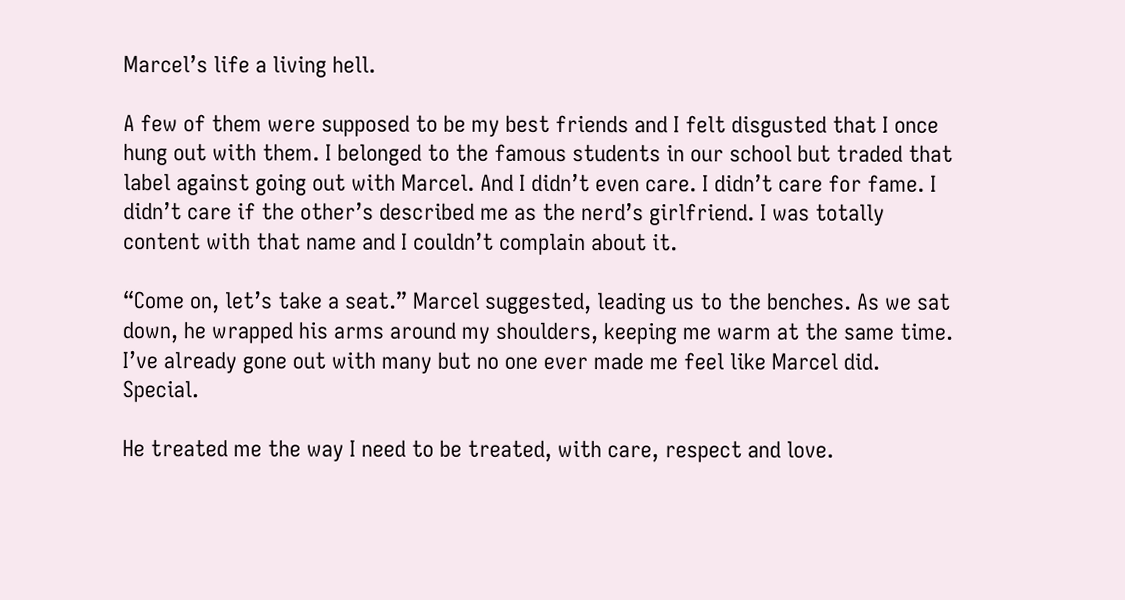Marcel’s life a living hell.

A few of them were supposed to be my best friends and I felt disgusted that I once hung out with them. I belonged to the famous students in our school but traded that label against going out with Marcel. And I didn’t even care. I didn’t care for fame. I didn’t care if the other’s described me as the nerd’s girlfriend. I was totally content with that name and I couldn’t complain about it.

“Come on, let’s take a seat.” Marcel suggested, leading us to the benches. As we sat down, he wrapped his arms around my shoulders, keeping me warm at the same time. I’ve already gone out with many but no one ever made me feel like Marcel did. Special.

He treated me the way I need to be treated, with care, respect and love.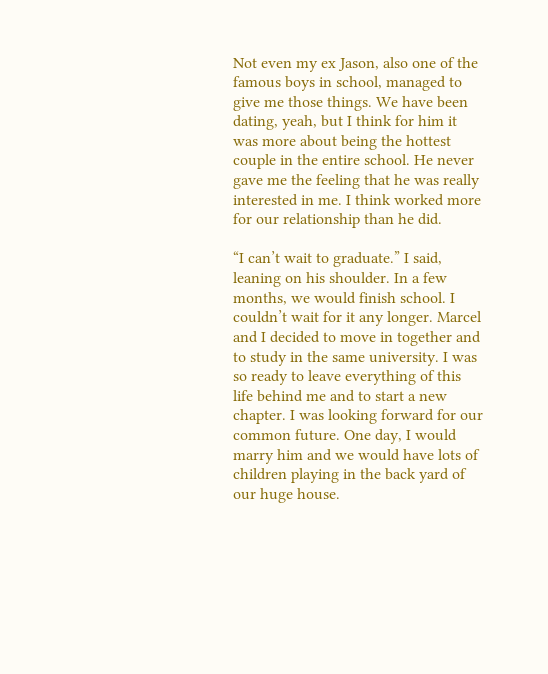Not even my ex Jason, also one of the famous boys in school, managed to give me those things. We have been dating, yeah, but I think for him it was more about being the hottest couple in the entire school. He never gave me the feeling that he was really interested in me. I think worked more for our relationship than he did.

“I can’t wait to graduate.” I said, leaning on his shoulder. In a few months, we would finish school. I couldn’t wait for it any longer. Marcel and I decided to move in together and to study in the same university. I was so ready to leave everything of this life behind me and to start a new chapter. I was looking forward for our common future. One day, I would marry him and we would have lots of children playing in the back yard of our huge house.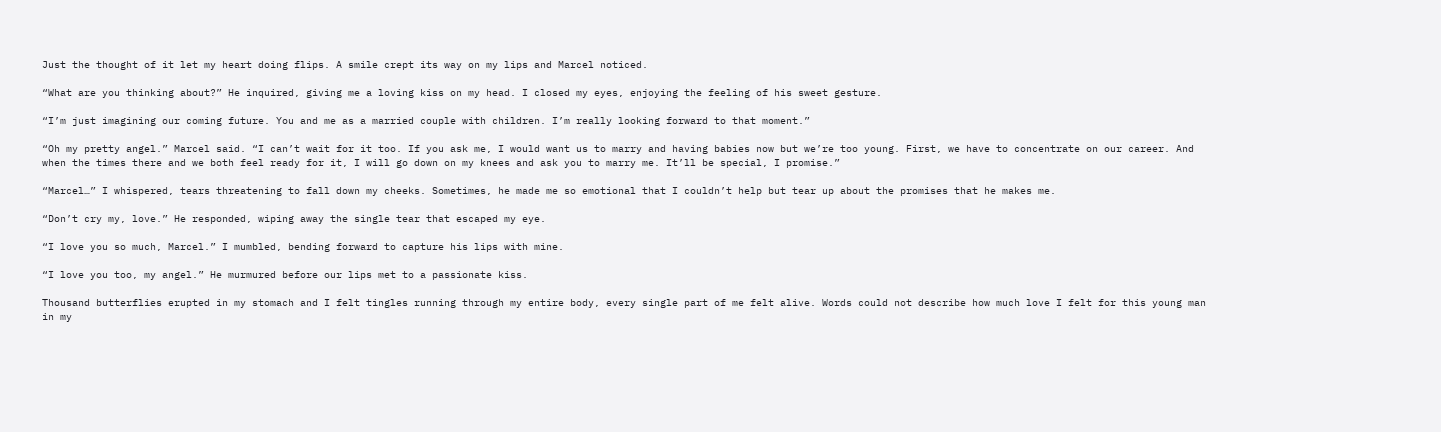Just the thought of it let my heart doing flips. A smile crept its way on my lips and Marcel noticed.

“What are you thinking about?” He inquired, giving me a loving kiss on my head. I closed my eyes, enjoying the feeling of his sweet gesture.

“I’m just imagining our coming future. You and me as a married couple with children. I’m really looking forward to that moment.”

“Oh my pretty angel.” Marcel said. “I can’t wait for it too. If you ask me, I would want us to marry and having babies now but we’re too young. First, we have to concentrate on our career. And when the times there and we both feel ready for it, I will go down on my knees and ask you to marry me. It’ll be special, I promise.”

“Marcel…” I whispered, tears threatening to fall down my cheeks. Sometimes, he made me so emotional that I couldn’t help but tear up about the promises that he makes me.

“Don’t cry my, love.” He responded, wiping away the single tear that escaped my eye.

“I love you so much, Marcel.” I mumbled, bending forward to capture his lips with mine.

“I love you too, my angel.” He murmured before our lips met to a passionate kiss.

Thousand butterflies erupted in my stomach and I felt tingles running through my entire body, every single part of me felt alive. Words could not describe how much love I felt for this young man in my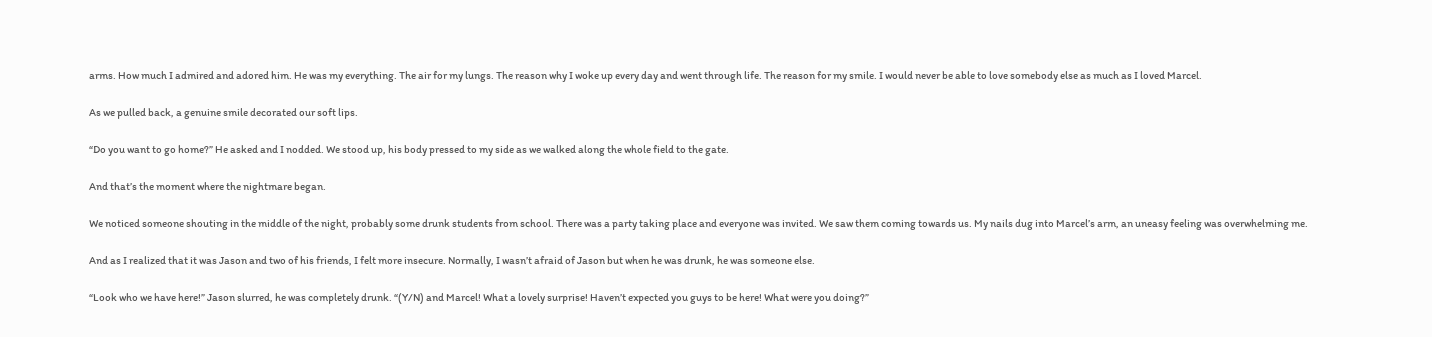arms. How much I admired and adored him. He was my everything. The air for my lungs. The reason why I woke up every day and went through life. The reason for my smile. I would never be able to love somebody else as much as I loved Marcel.

As we pulled back, a genuine smile decorated our soft lips.

“Do you want to go home?” He asked and I nodded. We stood up, his body pressed to my side as we walked along the whole field to the gate.

And that’s the moment where the nightmare began.

We noticed someone shouting in the middle of the night, probably some drunk students from school. There was a party taking place and everyone was invited. We saw them coming towards us. My nails dug into Marcel’s arm, an uneasy feeling was overwhelming me.

And as I realized that it was Jason and two of his friends, I felt more insecure. Normally, I wasn’t afraid of Jason but when he was drunk, he was someone else.

“Look who we have here!” Jason slurred, he was completely drunk. “(Y/N) and Marcel! What a lovely surprise! Haven’t expected you guys to be here! What were you doing?”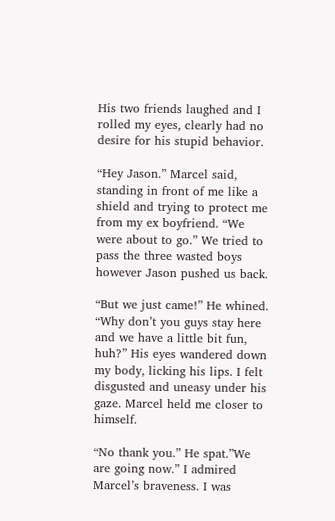His two friends laughed and I rolled my eyes, clearly had no desire for his stupid behavior.

“Hey Jason.” Marcel said, standing in front of me like a shield and trying to protect me from my ex boyfriend. “We were about to go.” We tried to pass the three wasted boys however Jason pushed us back.

“But we just came!” He whined. “Why don’t you guys stay here and we have a little bit fun, huh?” His eyes wandered down my body, licking his lips. I felt disgusted and uneasy under his gaze. Marcel held me closer to himself.

“No thank you.” He spat.”We are going now.” I admired Marcel’s braveness. I was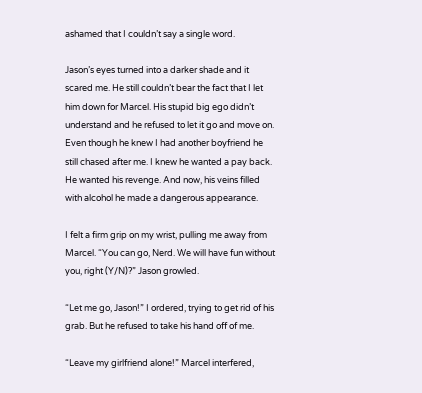ashamed that I couldn’t say a single word.

Jason’s eyes turned into a darker shade and it scared me. He still couldn’t bear the fact that I let him down for Marcel. His stupid big ego didn’t understand and he refused to let it go and move on. Even though he knew I had another boyfriend he still chased after me. I knew he wanted a pay back. He wanted his revenge. And now, his veins filled with alcohol he made a dangerous appearance.

I felt a firm grip on my wrist, pulling me away from Marcel. “You can go, Nerd. We will have fun without you, right (Y/N)?” Jason growled.

“Let me go, Jason!” I ordered, trying to get rid of his grab. But he refused to take his hand off of me.

“Leave my girlfriend alone!” Marcel interfered,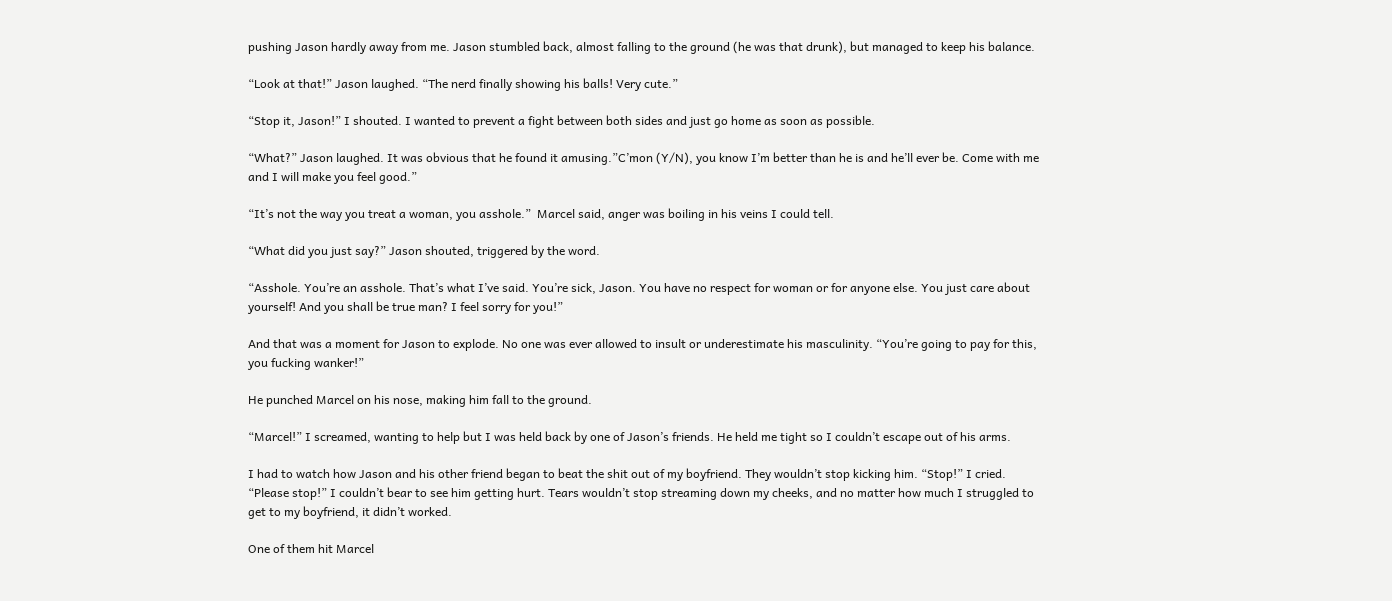pushing Jason hardly away from me. Jason stumbled back, almost falling to the ground (he was that drunk), but managed to keep his balance.

“Look at that!” Jason laughed. “The nerd finally showing his balls! Very cute.”

“Stop it, Jason!” I shouted. I wanted to prevent a fight between both sides and just go home as soon as possible.

“What?” Jason laughed. It was obvious that he found it amusing.”C’mon (Y/N), you know I’m better than he is and he’ll ever be. Come with me and I will make you feel good.”

“It’s not the way you treat a woman, you asshole.”  Marcel said, anger was boiling in his veins I could tell.

“What did you just say?” Jason shouted, triggered by the word.

“Asshole. You’re an asshole. That’s what I’ve said. You’re sick, Jason. You have no respect for woman or for anyone else. You just care about yourself! And you shall be true man? I feel sorry for you!”

And that was a moment for Jason to explode. No one was ever allowed to insult or underestimate his masculinity. “You’re going to pay for this, you fucking wanker!”

He punched Marcel on his nose, making him fall to the ground.

“Marcel!” I screamed, wanting to help but I was held back by one of Jason’s friends. He held me tight so I couldn’t escape out of his arms.

I had to watch how Jason and his other friend began to beat the shit out of my boyfriend. They wouldn’t stop kicking him. “Stop!” I cried. “Please stop!” I couldn’t bear to see him getting hurt. Tears wouldn’t stop streaming down my cheeks, and no matter how much I struggled to get to my boyfriend, it didn’t worked.

One of them hit Marcel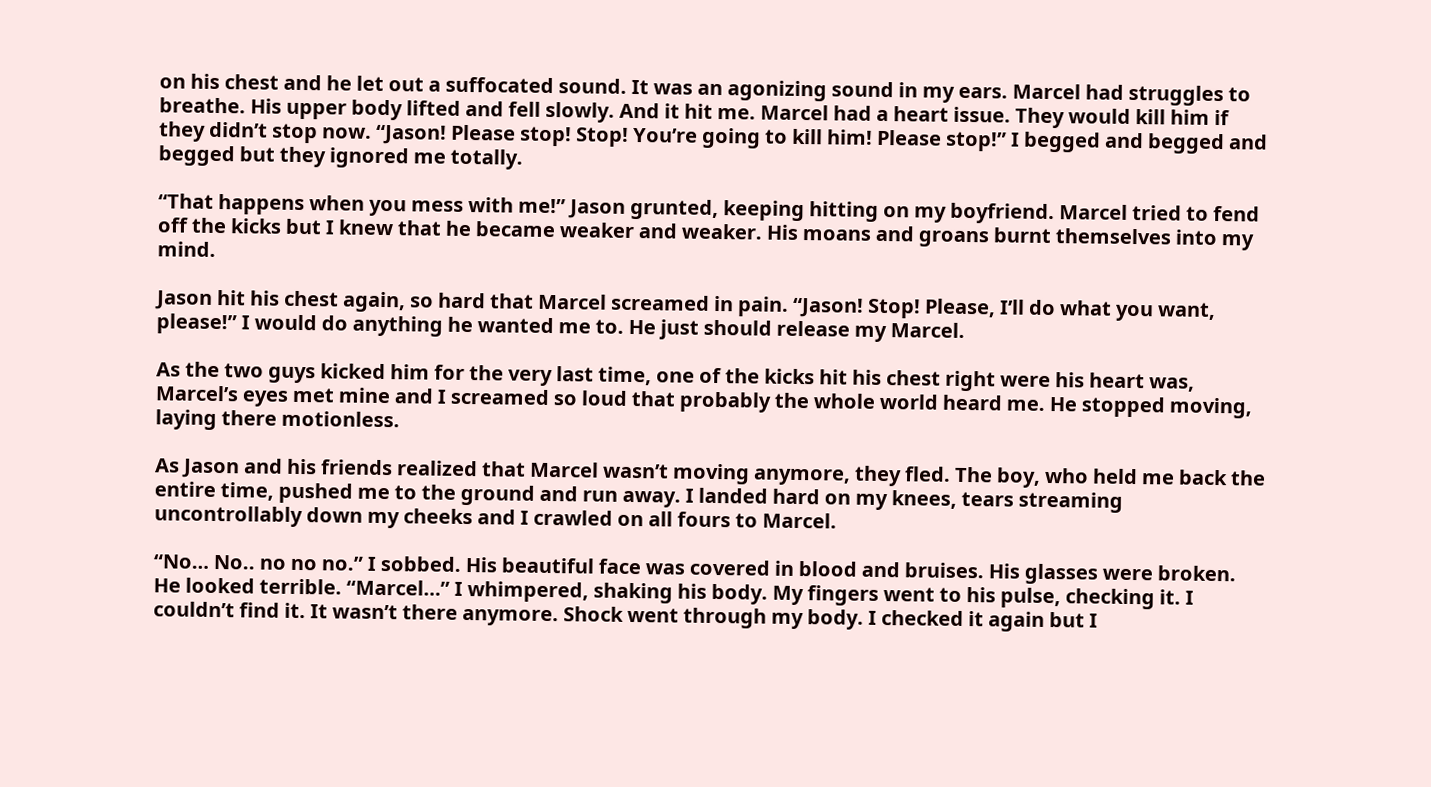on his chest and he let out a suffocated sound. It was an agonizing sound in my ears. Marcel had struggles to breathe. His upper body lifted and fell slowly. And it hit me. Marcel had a heart issue. They would kill him if they didn’t stop now. “Jason! Please stop! Stop! You’re going to kill him! Please stop!” I begged and begged and begged but they ignored me totally.

“That happens when you mess with me!” Jason grunted, keeping hitting on my boyfriend. Marcel tried to fend off the kicks but I knew that he became weaker and weaker. His moans and groans burnt themselves into my mind.

Jason hit his chest again, so hard that Marcel screamed in pain. “Jason! Stop! Please, I’ll do what you want, please!” I would do anything he wanted me to. He just should release my Marcel.

As the two guys kicked him for the very last time, one of the kicks hit his chest right were his heart was, Marcel’s eyes met mine and I screamed so loud that probably the whole world heard me. He stopped moving, laying there motionless.

As Jason and his friends realized that Marcel wasn’t moving anymore, they fled. The boy, who held me back the entire time, pushed me to the ground and run away. I landed hard on my knees, tears streaming uncontrollably down my cheeks and I crawled on all fours to Marcel.

“No… No.. no no no.” I sobbed. His beautiful face was covered in blood and bruises. His glasses were broken. He looked terrible. “Marcel…” I whimpered, shaking his body. My fingers went to his pulse, checking it. I couldn’t find it. It wasn’t there anymore. Shock went through my body. I checked it again but I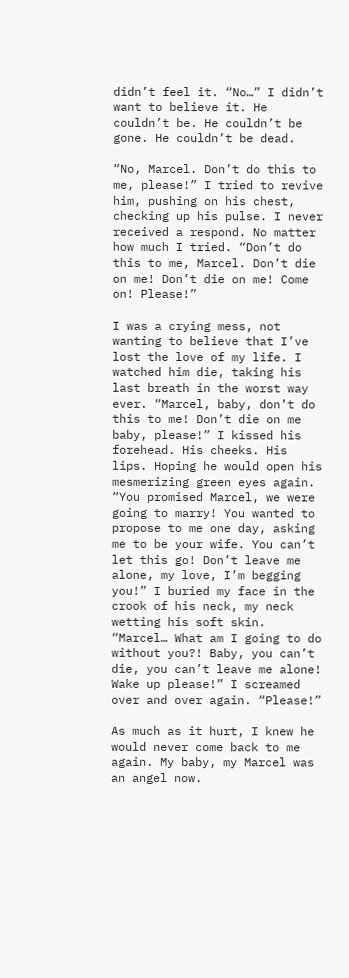didn’t feel it. “No…” I didn’t want to believe it. He couldn’t be. He couldn’t be gone. He couldn’t be dead.

“No, Marcel. Don’t do this to me, please!” I tried to revive him, pushing on his chest, checking up his pulse. I never received a respond. No matter how much I tried. “Don’t do this to me, Marcel. Don’t die on me! Don’t die on me! Come on! Please!”

I was a crying mess, not wanting to believe that I’ve lost the love of my life. I watched him die, taking his last breath in the worst way ever. “Marcel, baby, don’t do this to me! Don’t die on me baby, please!” I kissed his forehead. His cheeks. His lips. Hoping he would open his mesmerizing green eyes again. “You promised Marcel, we were going to marry! You wanted to propose to me one day, asking me to be your wife. You can’t let this go! Don’t leave me alone, my love, I’m begging you!” I buried my face in the crook of his neck, my neck wetting his soft skin. “Marcel… What am I going to do without you?! Baby, you can’t die, you can’t leave me alone! Wake up please!” I screamed over and over again. “Please!”

As much as it hurt, I knew he would never come back to me again. My baby, my Marcel was an angel now.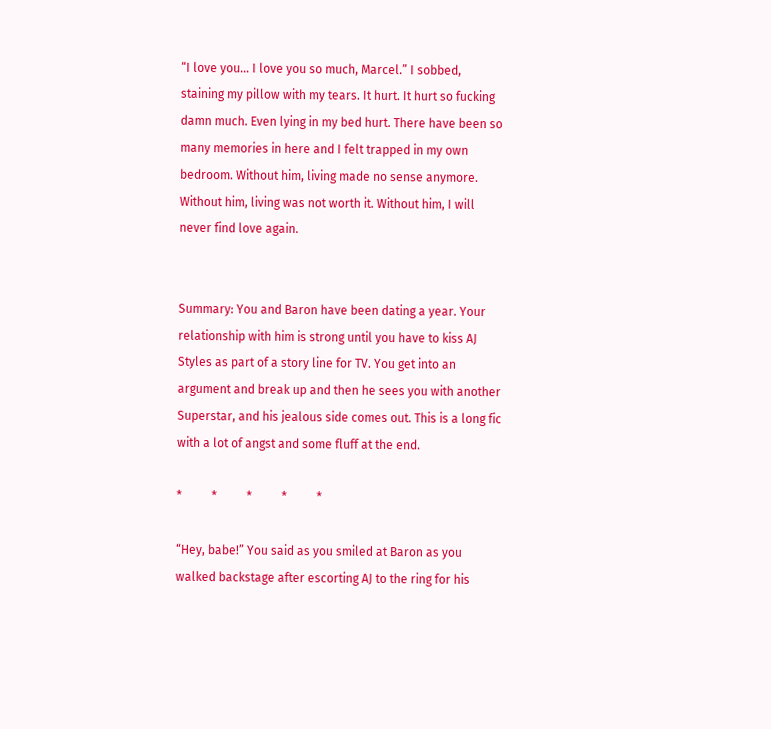“I love you… I love you so much, Marcel.” I sobbed, staining my pillow with my tears. It hurt. It hurt so fucking damn much. Even lying in my bed hurt. There have been so many memories in here and I felt trapped in my own bedroom. Without him, living made no sense anymore. Without him, living was not worth it. Without him, I will never find love again.


Summary: You and Baron have been dating a year. Your relationship with him is strong until you have to kiss AJ Styles as part of a story line for TV. You get into an argument and break up and then he sees you with another Superstar, and his jealous side comes out. This is a long fic with a lot of angst and some fluff at the end.

*          *          *          *          *

“Hey, babe!” You said as you smiled at Baron as you walked backstage after escorting AJ to the ring for his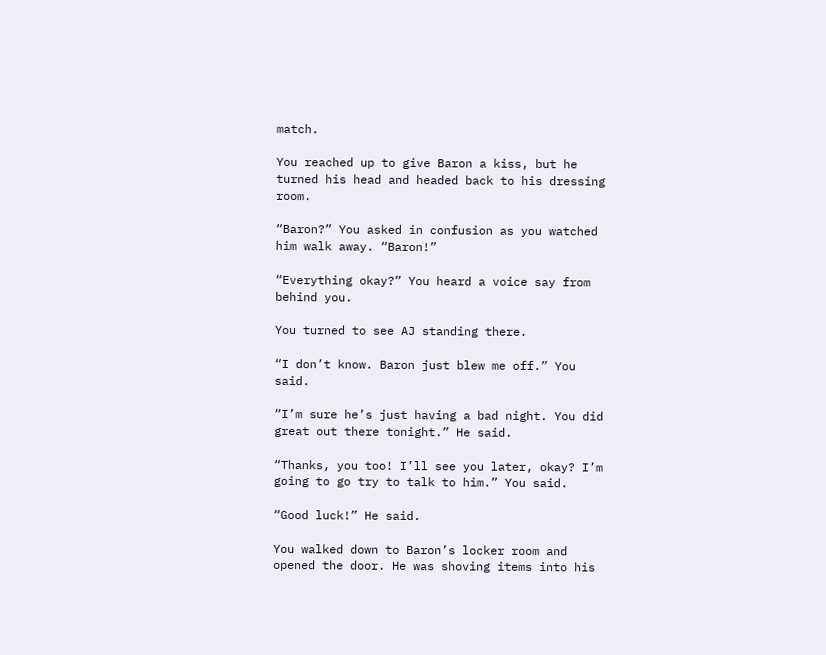match.

You reached up to give Baron a kiss, but he turned his head and headed back to his dressing room.

“Baron?” You asked in confusion as you watched him walk away. “Baron!”

“Everything okay?” You heard a voice say from behind you.

You turned to see AJ standing there.

“I don’t know. Baron just blew me off.” You said.

“I’m sure he’s just having a bad night. You did great out there tonight.” He said.

“Thanks, you too! I’ll see you later, okay? I’m going to go try to talk to him.” You said.

“Good luck!” He said.

You walked down to Baron’s locker room and opened the door. He was shoving items into his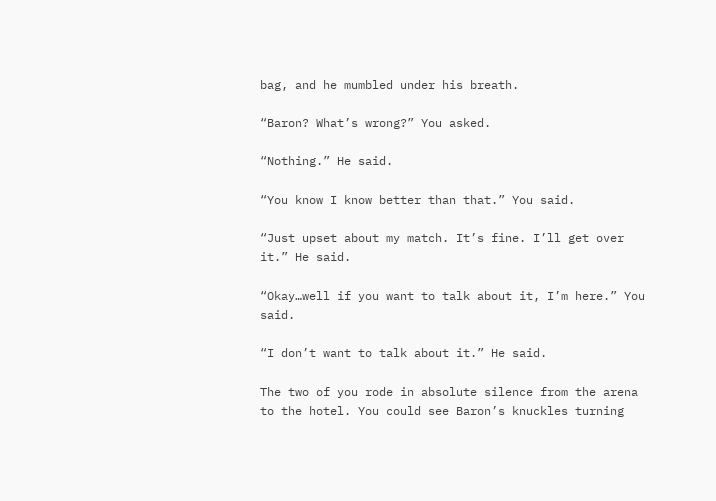bag, and he mumbled under his breath.

“Baron? What’s wrong?” You asked.

“Nothing.” He said.

“You know I know better than that.” You said.

“Just upset about my match. It’s fine. I’ll get over it.” He said.

“Okay…well if you want to talk about it, I’m here.” You said.

“I don’t want to talk about it.” He said.

The two of you rode in absolute silence from the arena to the hotel. You could see Baron’s knuckles turning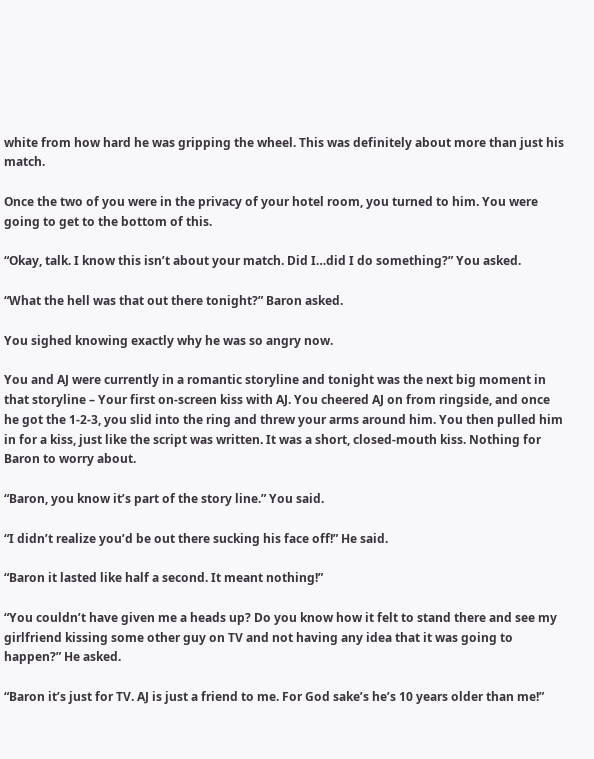white from how hard he was gripping the wheel. This was definitely about more than just his match.

Once the two of you were in the privacy of your hotel room, you turned to him. You were going to get to the bottom of this.

“Okay, talk. I know this isn’t about your match. Did I…did I do something?” You asked.

“What the hell was that out there tonight?” Baron asked.

You sighed knowing exactly why he was so angry now.

You and AJ were currently in a romantic storyline and tonight was the next big moment in that storyline – Your first on-screen kiss with AJ. You cheered AJ on from ringside, and once he got the 1-2-3, you slid into the ring and threw your arms around him. You then pulled him in for a kiss, just like the script was written. It was a short, closed-mouth kiss. Nothing for Baron to worry about.

“Baron, you know it’s part of the story line.” You said.

“I didn’t realize you’d be out there sucking his face off!” He said.

“Baron it lasted like half a second. It meant nothing!”

“You couldn’t have given me a heads up? Do you know how it felt to stand there and see my girlfriend kissing some other guy on TV and not having any idea that it was going to happen?” He asked.

“Baron it’s just for TV. AJ is just a friend to me. For God sake’s he’s 10 years older than me!”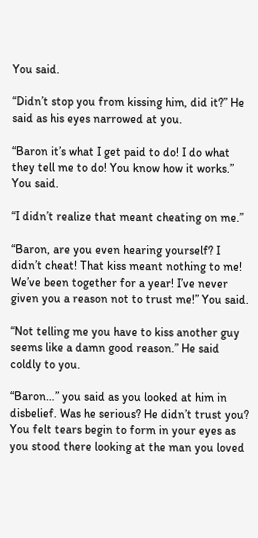You said.

“Didn’t stop you from kissing him, did it?” He said as his eyes narrowed at you.

“Baron it’s what I get paid to do! I do what they tell me to do! You know how it works.” You said.

“I didn’t realize that meant cheating on me.”

“Baron, are you even hearing yourself? I didn’t cheat! That kiss meant nothing to me! We’ve been together for a year! I’ve never given you a reason not to trust me!” You said.

“Not telling me you have to kiss another guy seems like a damn good reason.” He said coldly to you.

“Baron…” you said as you looked at him in disbelief. Was he serious? He didn’t trust you? You felt tears begin to form in your eyes as you stood there looking at the man you loved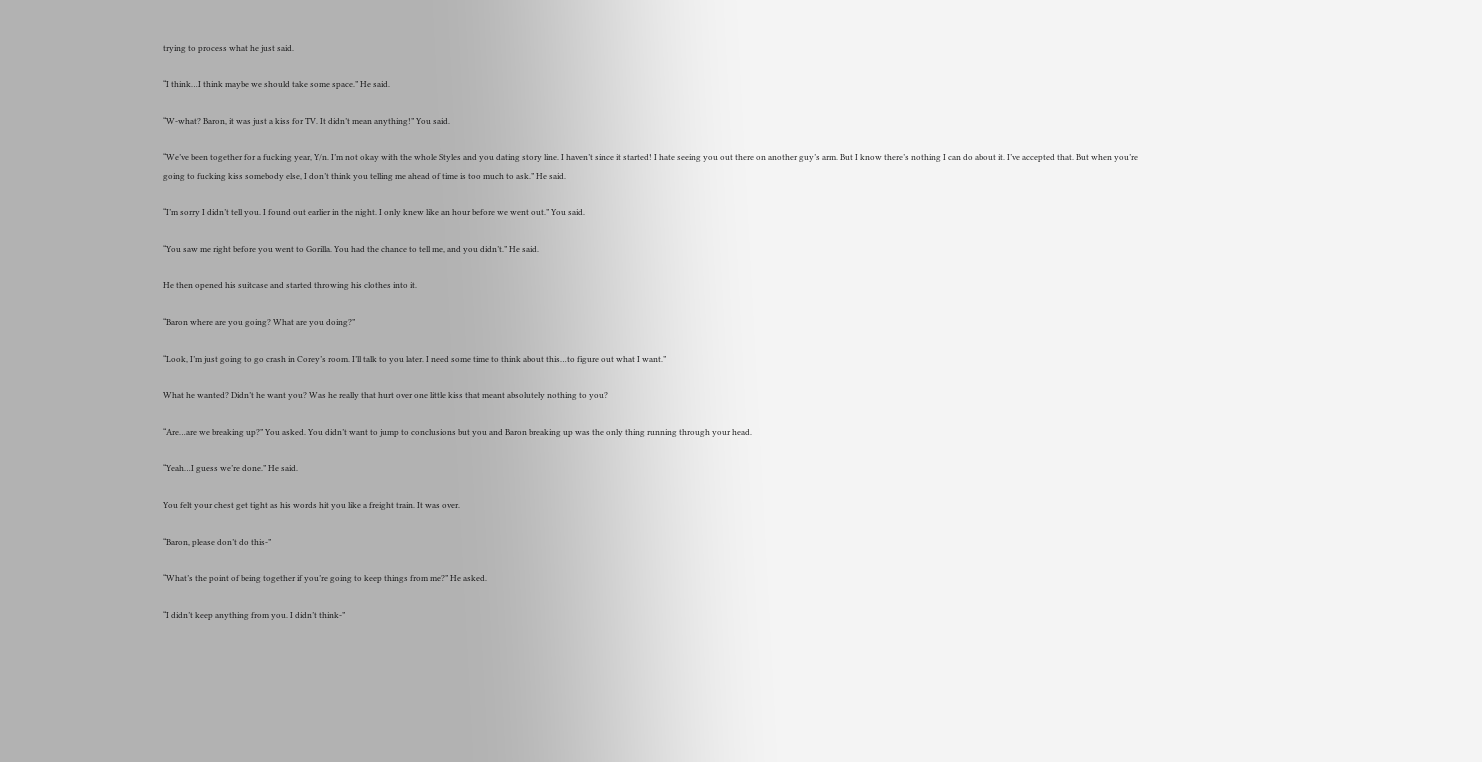trying to process what he just said.

“I think…I think maybe we should take some space.” He said.

“W-what? Baron, it was just a kiss for TV. It didn’t mean anything!” You said.

“We’ve been together for a fucking year, Y/n. I’m not okay with the whole Styles and you dating story line. I haven’t since it started! I hate seeing you out there on another guy’s arm. But I know there’s nothing I can do about it. I’ve accepted that. But when you’re going to fucking kiss somebody else, I don’t think you telling me ahead of time is too much to ask.” He said.

“I’m sorry I didn’t tell you. I found out earlier in the night. I only knew like an hour before we went out.” You said.

“You saw me right before you went to Gorilla. You had the chance to tell me, and you didn’t.” He said.

He then opened his suitcase and started throwing his clothes into it.

“Baron where are you going? What are you doing?”

“Look, I’m just going to go crash in Corey’s room. I’ll talk to you later. I need some time to think about this…to figure out what I want.”

What he wanted? Didn’t he want you? Was he really that hurt over one little kiss that meant absolutely nothing to you?

“Are…are we breaking up?” You asked. You didn’t want to jump to conclusions but you and Baron breaking up was the only thing running through your head.

“Yeah…I guess we’re done.” He said.

You felt your chest get tight as his words hit you like a freight train. It was over.

“Baron, please don’t do this-”

“What’s the point of being together if you’re going to keep things from me?” He asked.

“I didn’t keep anything from you. I didn’t think-”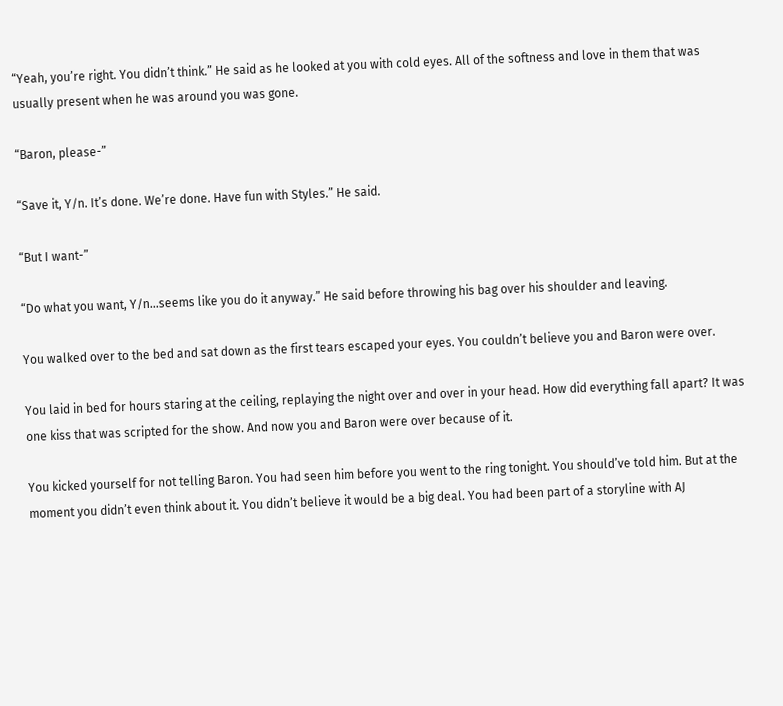“Yeah, you’re right. You didn’t think.” He said as he looked at you with cold eyes. All of the softness and love in them that was usually present when he was around you was gone.

“Baron, please-”

“Save it, Y/n. It’s done. We’re done. Have fun with Styles.” He said.

“But I want-”

“Do what you want, Y/n…seems like you do it anyway.” He said before throwing his bag over his shoulder and leaving.

You walked over to the bed and sat down as the first tears escaped your eyes. You couldn’t believe you and Baron were over.

You laid in bed for hours staring at the ceiling, replaying the night over and over in your head. How did everything fall apart? It was one kiss that was scripted for the show. And now you and Baron were over because of it.

You kicked yourself for not telling Baron. You had seen him before you went to the ring tonight. You should’ve told him. But at the moment you didn’t even think about it. You didn’t believe it would be a big deal. You had been part of a storyline with AJ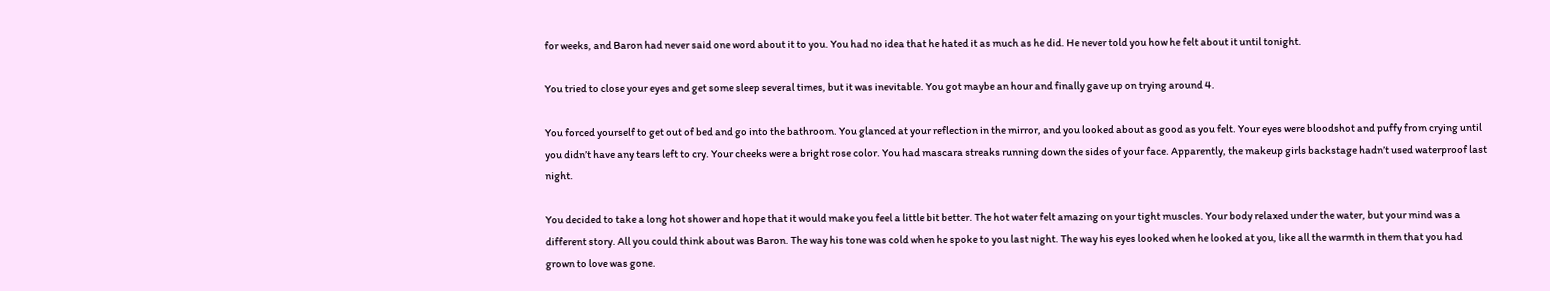for weeks, and Baron had never said one word about it to you. You had no idea that he hated it as much as he did. He never told you how he felt about it until tonight.

You tried to close your eyes and get some sleep several times, but it was inevitable. You got maybe an hour and finally gave up on trying around 4.

You forced yourself to get out of bed and go into the bathroom. You glanced at your reflection in the mirror, and you looked about as good as you felt. Your eyes were bloodshot and puffy from crying until you didn’t have any tears left to cry. Your cheeks were a bright rose color. You had mascara streaks running down the sides of your face. Apparently, the makeup girls backstage hadn’t used waterproof last night.

You decided to take a long hot shower and hope that it would make you feel a little bit better. The hot water felt amazing on your tight muscles. Your body relaxed under the water, but your mind was a different story. All you could think about was Baron. The way his tone was cold when he spoke to you last night. The way his eyes looked when he looked at you, like all the warmth in them that you had grown to love was gone.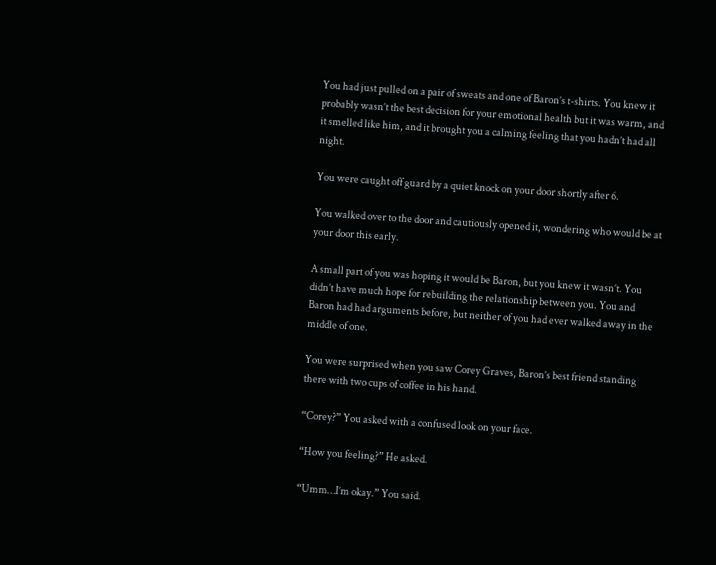You had just pulled on a pair of sweats and one of Baron’s t-shirts. You knew it probably wasn’t the best decision for your emotional health but it was warm, and it smelled like him, and it brought you a calming feeling that you hadn’t had all night.

You were caught off guard by a quiet knock on your door shortly after 6.

You walked over to the door and cautiously opened it, wondering who would be at your door this early.

A small part of you was hoping it would be Baron, but you knew it wasn’t. You didn’t have much hope for rebuilding the relationship between you. You and Baron had had arguments before, but neither of you had ever walked away in the middle of one.

You were surprised when you saw Corey Graves, Baron’s best friend standing there with two cups of coffee in his hand.

“Corey?” You asked with a confused look on your face.

“How you feeling?” He asked.

“Umm…I’m okay.” You said.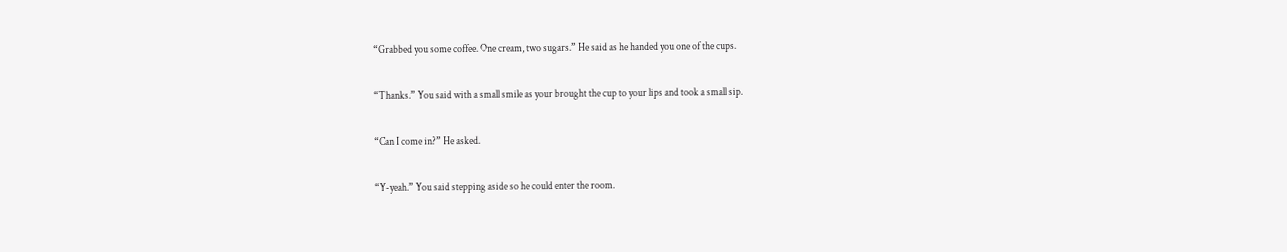“Grabbed you some coffee. One cream, two sugars.” He said as he handed you one of the cups.

“Thanks.” You said with a small smile as your brought the cup to your lips and took a small sip.

“Can I come in?” He asked.

“Y-yeah.” You said stepping aside so he could enter the room.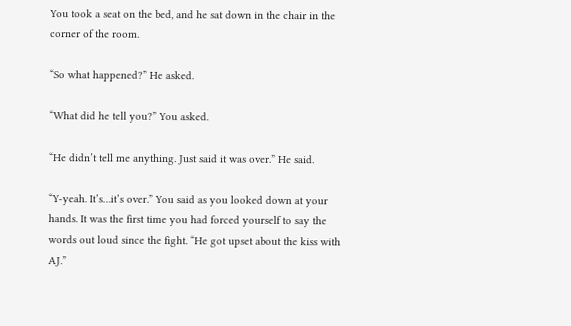You took a seat on the bed, and he sat down in the chair in the corner of the room.

“So what happened?” He asked.

“What did he tell you?” You asked.

“He didn’t tell me anything. Just said it was over.” He said.

“Y-yeah. It’s…it’s over.” You said as you looked down at your hands. It was the first time you had forced yourself to say the words out loud since the fight. “He got upset about the kiss with AJ.”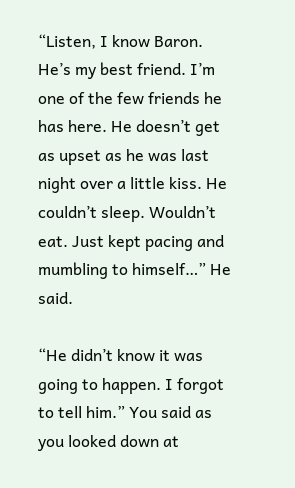“Listen, I know Baron. He’s my best friend. I’m one of the few friends he has here. He doesn’t get as upset as he was last night over a little kiss. He couldn’t sleep. Wouldn’t eat. Just kept pacing and mumbling to himself…” He said.

“He didn’t know it was going to happen. I forgot to tell him.” You said as you looked down at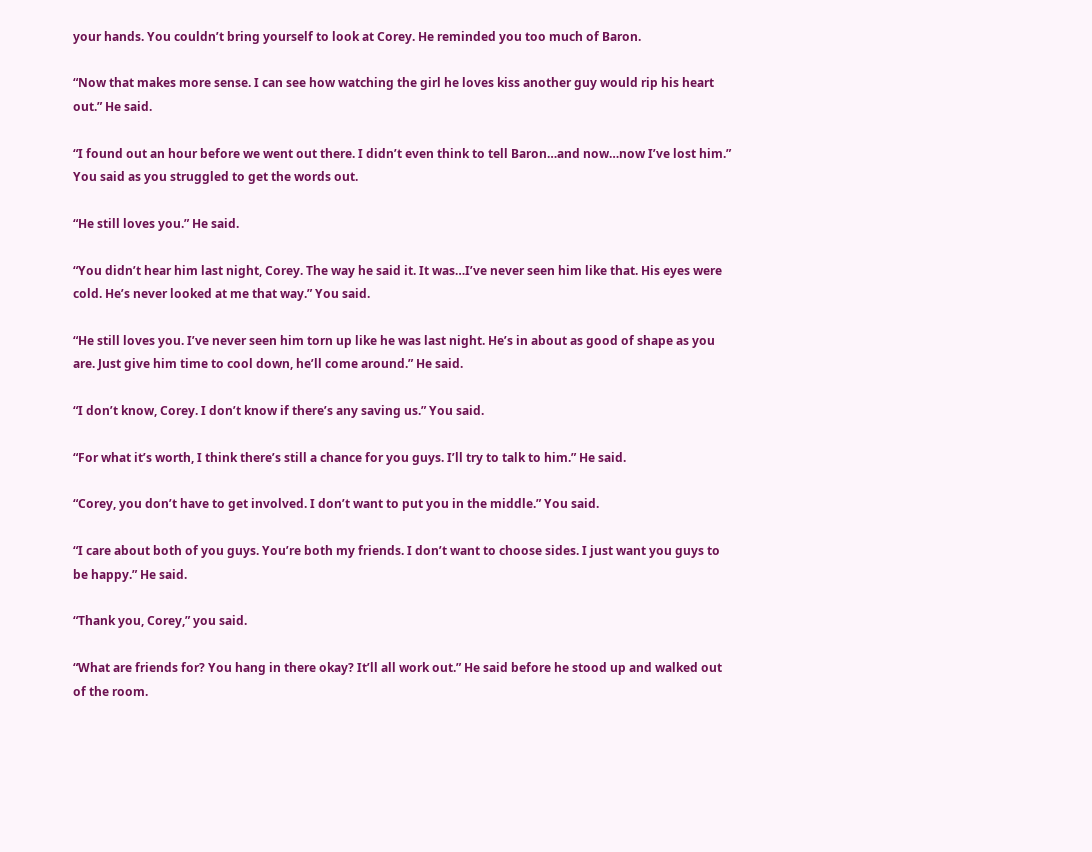your hands. You couldn’t bring yourself to look at Corey. He reminded you too much of Baron.

“Now that makes more sense. I can see how watching the girl he loves kiss another guy would rip his heart out.” He said.

“I found out an hour before we went out there. I didn’t even think to tell Baron…and now…now I’ve lost him.” You said as you struggled to get the words out.

“He still loves you.” He said.

“You didn’t hear him last night, Corey. The way he said it. It was…I’ve never seen him like that. His eyes were cold. He’s never looked at me that way.” You said.

“He still loves you. I’ve never seen him torn up like he was last night. He’s in about as good of shape as you are. Just give him time to cool down, he’ll come around.” He said.

“I don’t know, Corey. I don’t know if there’s any saving us.” You said.

“For what it’s worth, I think there’s still a chance for you guys. I’ll try to talk to him.” He said.

“Corey, you don’t have to get involved. I don’t want to put you in the middle.” You said.

“I care about both of you guys. You’re both my friends. I don’t want to choose sides. I just want you guys to be happy.” He said.

“Thank you, Corey,” you said.

“What are friends for? You hang in there okay? It’ll all work out.” He said before he stood up and walked out of the room.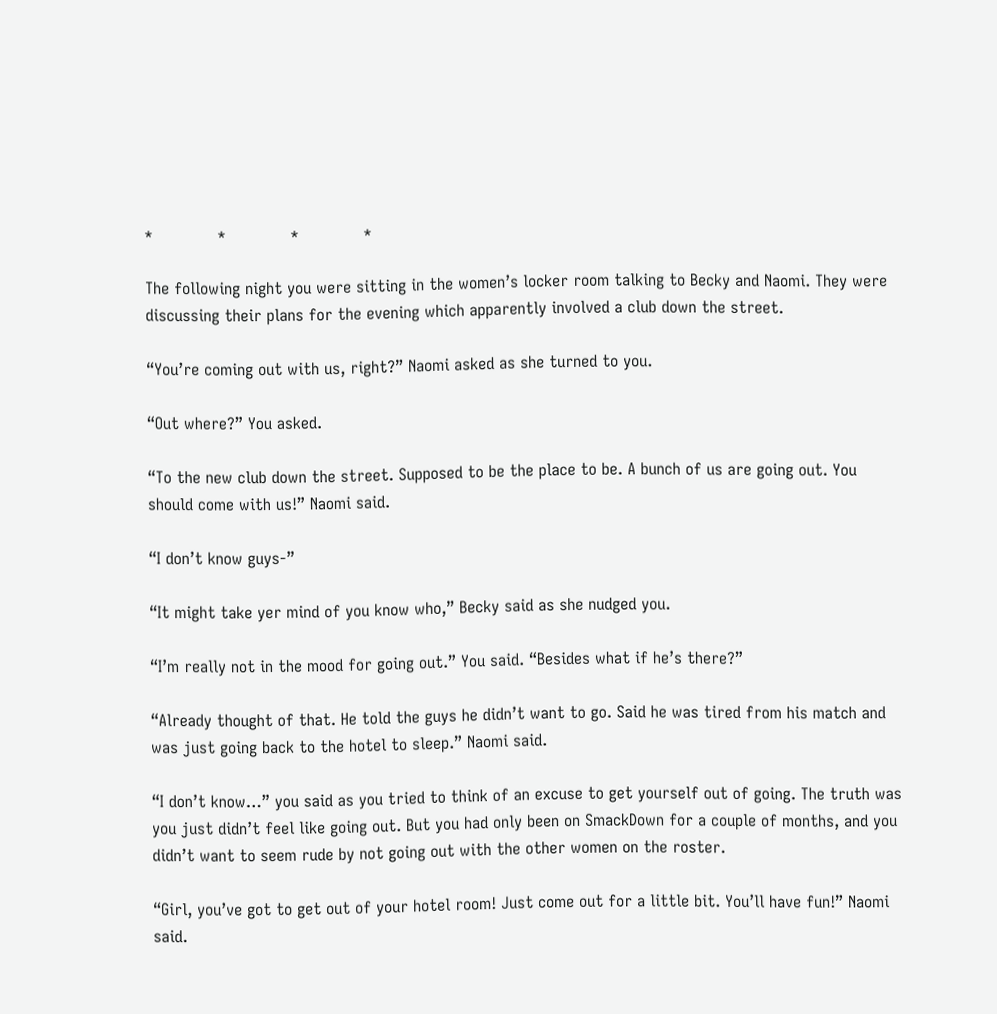*             *             *             *

The following night you were sitting in the women’s locker room talking to Becky and Naomi. They were discussing their plans for the evening which apparently involved a club down the street.

“You’re coming out with us, right?” Naomi asked as she turned to you.

“Out where?” You asked.

“To the new club down the street. Supposed to be the place to be. A bunch of us are going out. You should come with us!” Naomi said.

“I don’t know guys-”

“It might take yer mind of you know who,” Becky said as she nudged you.

“I’m really not in the mood for going out.” You said. “Besides what if he’s there?”

“Already thought of that. He told the guys he didn’t want to go. Said he was tired from his match and was just going back to the hotel to sleep.” Naomi said.

“I don’t know…” you said as you tried to think of an excuse to get yourself out of going. The truth was you just didn’t feel like going out. But you had only been on SmackDown for a couple of months, and you didn’t want to seem rude by not going out with the other women on the roster.

“Girl, you’ve got to get out of your hotel room! Just come out for a little bit. You’ll have fun!” Naomi said.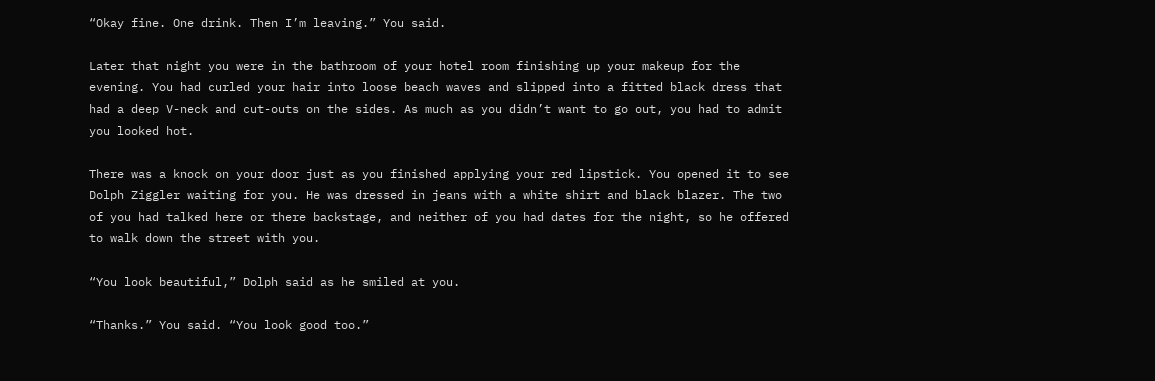“Okay fine. One drink. Then I’m leaving.” You said.

Later that night you were in the bathroom of your hotel room finishing up your makeup for the evening. You had curled your hair into loose beach waves and slipped into a fitted black dress that had a deep V-neck and cut-outs on the sides. As much as you didn’t want to go out, you had to admit you looked hot.

There was a knock on your door just as you finished applying your red lipstick. You opened it to see Dolph Ziggler waiting for you. He was dressed in jeans with a white shirt and black blazer. The two of you had talked here or there backstage, and neither of you had dates for the night, so he offered to walk down the street with you.

“You look beautiful,” Dolph said as he smiled at you.

“Thanks.” You said. “You look good too.”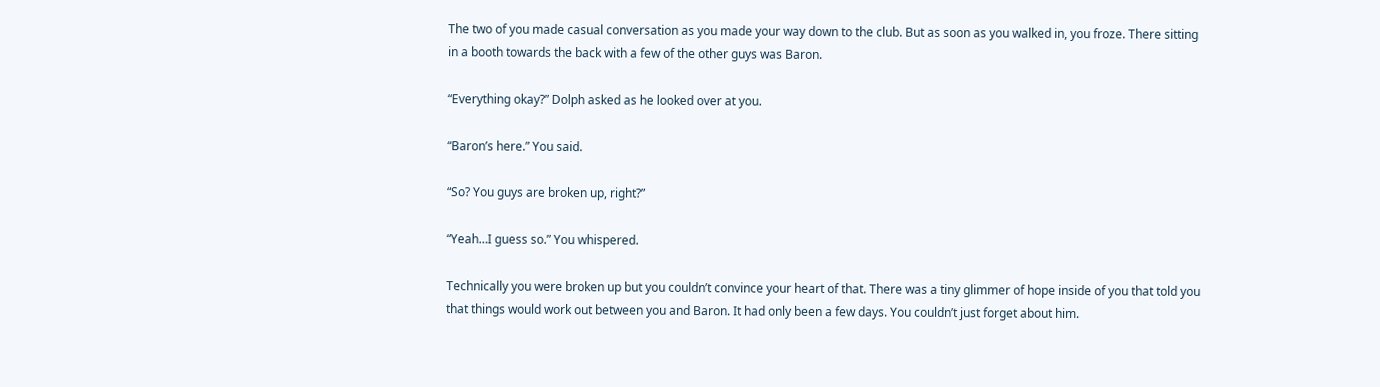The two of you made casual conversation as you made your way down to the club. But as soon as you walked in, you froze. There sitting in a booth towards the back with a few of the other guys was Baron.

“Everything okay?” Dolph asked as he looked over at you.

“Baron’s here.” You said.

“So? You guys are broken up, right?”

“Yeah…I guess so.” You whispered.

Technically you were broken up but you couldn’t convince your heart of that. There was a tiny glimmer of hope inside of you that told you that things would work out between you and Baron. It had only been a few days. You couldn’t just forget about him.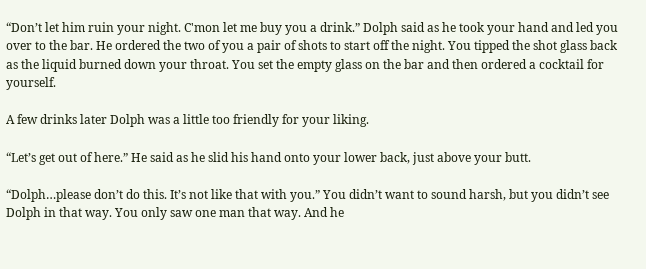“Don’t let him ruin your night. C'mon let me buy you a drink.” Dolph said as he took your hand and led you over to the bar. He ordered the two of you a pair of shots to start off the night. You tipped the shot glass back as the liquid burned down your throat. You set the empty glass on the bar and then ordered a cocktail for yourself.

A few drinks later Dolph was a little too friendly for your liking.

“Let’s get out of here.” He said as he slid his hand onto your lower back, just above your butt.

“Dolph…please don’t do this. It’s not like that with you.” You didn’t want to sound harsh, but you didn’t see Dolph in that way. You only saw one man that way. And he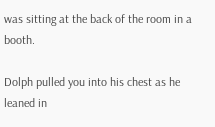was sitting at the back of the room in a booth.

Dolph pulled you into his chest as he leaned in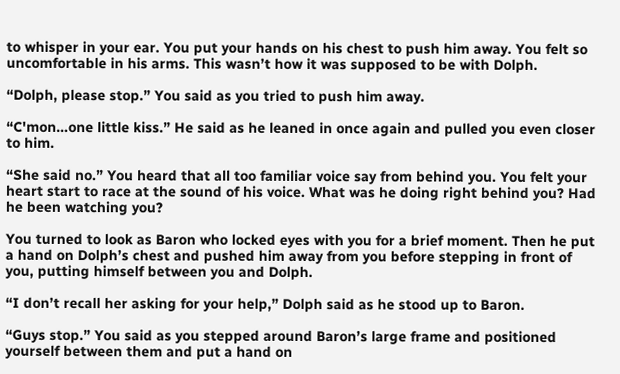to whisper in your ear. You put your hands on his chest to push him away. You felt so uncomfortable in his arms. This wasn’t how it was supposed to be with Dolph.

“Dolph, please stop.” You said as you tried to push him away.

“C'mon…one little kiss.” He said as he leaned in once again and pulled you even closer to him.

“She said no.” You heard that all too familiar voice say from behind you. You felt your heart start to race at the sound of his voice. What was he doing right behind you? Had he been watching you?

You turned to look as Baron who locked eyes with you for a brief moment. Then he put a hand on Dolph’s chest and pushed him away from you before stepping in front of you, putting himself between you and Dolph.

“I don’t recall her asking for your help,” Dolph said as he stood up to Baron.

“Guys stop.” You said as you stepped around Baron’s large frame and positioned yourself between them and put a hand on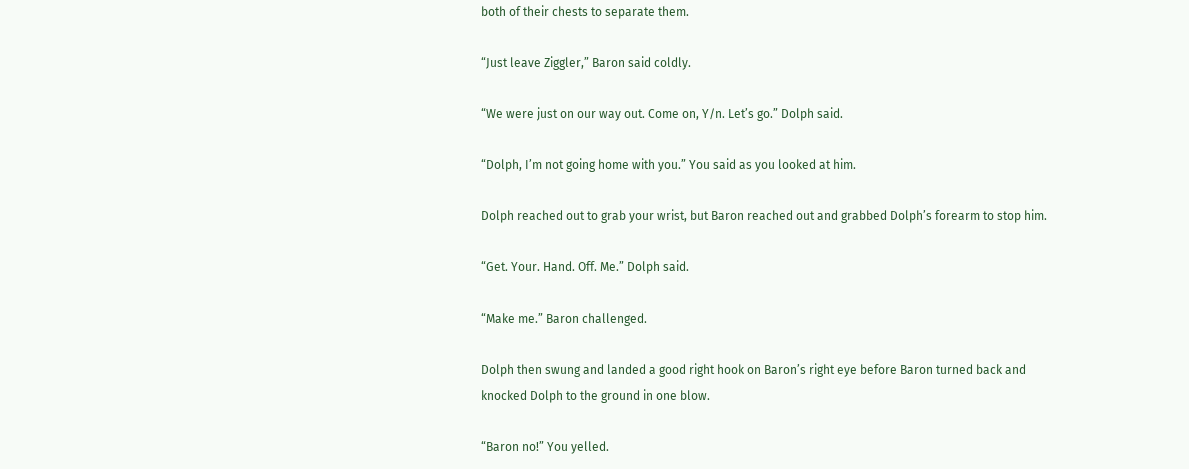both of their chests to separate them.

“Just leave Ziggler,” Baron said coldly.

“We were just on our way out. Come on, Y/n. Let’s go.” Dolph said.

“Dolph, I’m not going home with you.” You said as you looked at him.

Dolph reached out to grab your wrist, but Baron reached out and grabbed Dolph’s forearm to stop him.

“Get. Your. Hand. Off. Me.” Dolph said.

“Make me.” Baron challenged.

Dolph then swung and landed a good right hook on Baron’s right eye before Baron turned back and knocked Dolph to the ground in one blow.

“Baron no!” You yelled.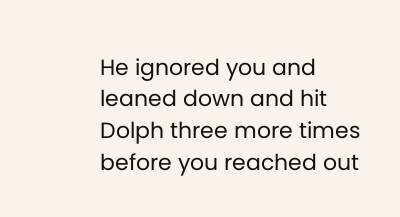He ignored you and leaned down and hit Dolph three more times before you reached out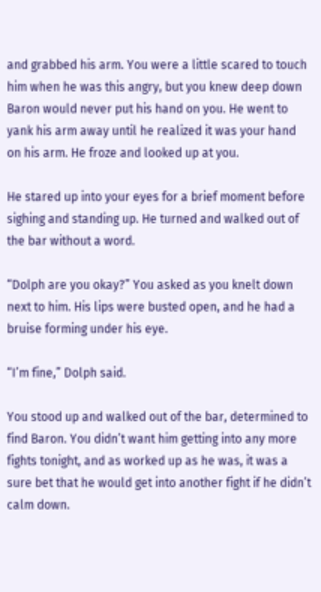and grabbed his arm. You were a little scared to touch him when he was this angry, but you knew deep down Baron would never put his hand on you. He went to yank his arm away until he realized it was your hand on his arm. He froze and looked up at you.

He stared up into your eyes for a brief moment before sighing and standing up. He turned and walked out of the bar without a word.

“Dolph are you okay?” You asked as you knelt down next to him. His lips were busted open, and he had a bruise forming under his eye.

“I’m fine,” Dolph said.

You stood up and walked out of the bar, determined to find Baron. You didn’t want him getting into any more fights tonight, and as worked up as he was, it was a sure bet that he would get into another fight if he didn’t calm down.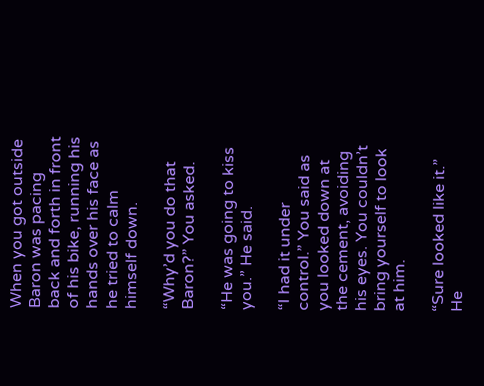When you got outside Baron was pacing back and forth in front of his bike, running his hands over his face as he tried to calm himself down.

“Why’d you do that Baron?” You asked.

“He was going to kiss you.” He said.

“I had it under control.” You said as you looked down at the cement, avoiding his eyes. You couldn’t bring yourself to look at him.

“Sure looked like it.” He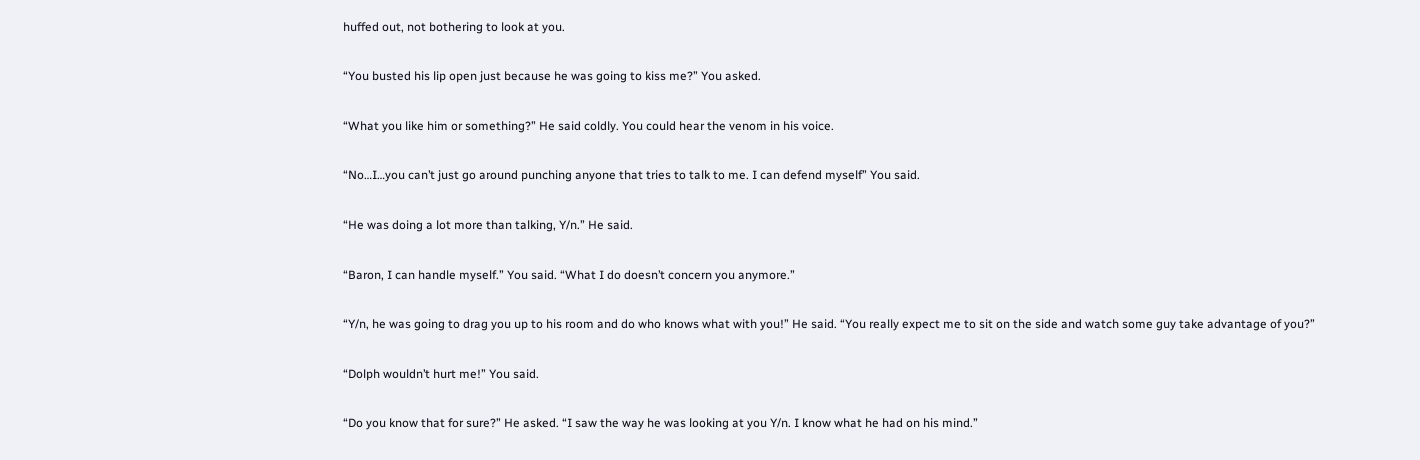huffed out, not bothering to look at you.

“You busted his lip open just because he was going to kiss me?” You asked.

“What you like him or something?” He said coldly. You could hear the venom in his voice.

“No…I…you can’t just go around punching anyone that tries to talk to me. I can defend myself” You said.

“He was doing a lot more than talking, Y/n.” He said.

“Baron, I can handle myself.” You said. “What I do doesn’t concern you anymore.”

“Y/n, he was going to drag you up to his room and do who knows what with you!” He said. “You really expect me to sit on the side and watch some guy take advantage of you?”

“Dolph wouldn’t hurt me!” You said.

“Do you know that for sure?” He asked. “I saw the way he was looking at you Y/n. I know what he had on his mind.”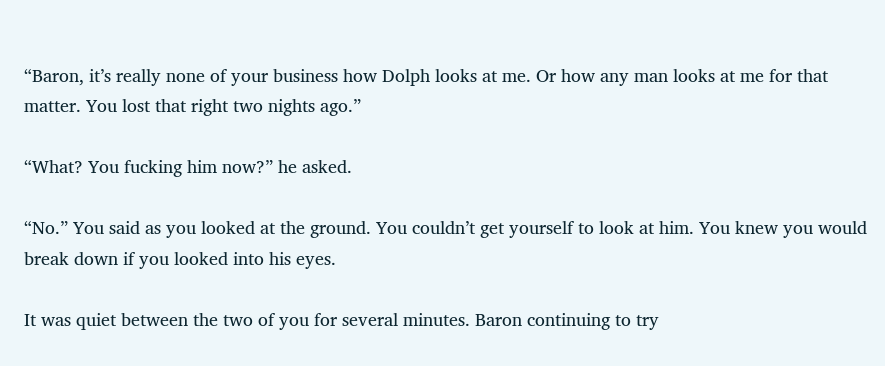“Baron, it’s really none of your business how Dolph looks at me. Or how any man looks at me for that matter. You lost that right two nights ago.”

“What? You fucking him now?” he asked.

“No.” You said as you looked at the ground. You couldn’t get yourself to look at him. You knew you would break down if you looked into his eyes.

It was quiet between the two of you for several minutes. Baron continuing to try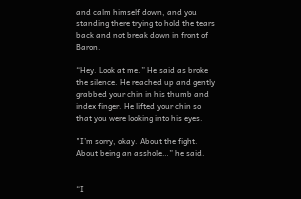and calm himself down, and you standing there trying to hold the tears back and not break down in front of Baron.

“Hey. Look at me.” He said as broke the silence. He reached up and gently grabbed your chin in his thumb and index finger. He lifted your chin so that you were looking into his eyes.

"I’m sorry, okay. About the fight. About being an asshole…” he said.


“I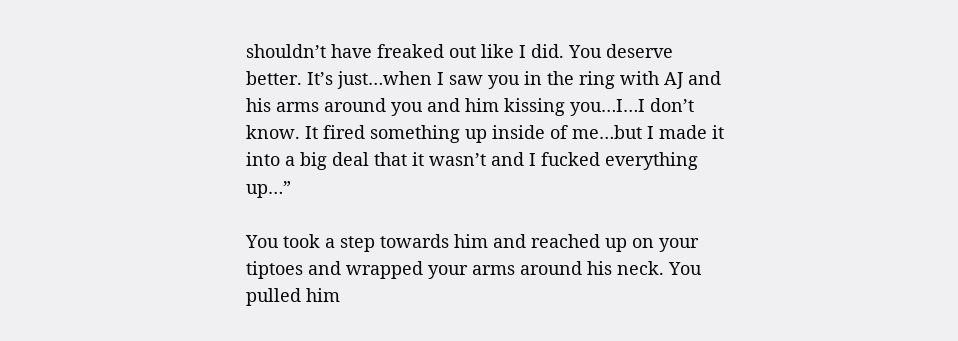shouldn’t have freaked out like I did. You deserve better. It’s just…when I saw you in the ring with AJ and his arms around you and him kissing you…I…I don’t know. It fired something up inside of me…but I made it into a big deal that it wasn’t and I fucked everything up…”

You took a step towards him and reached up on your tiptoes and wrapped your arms around his neck. You pulled him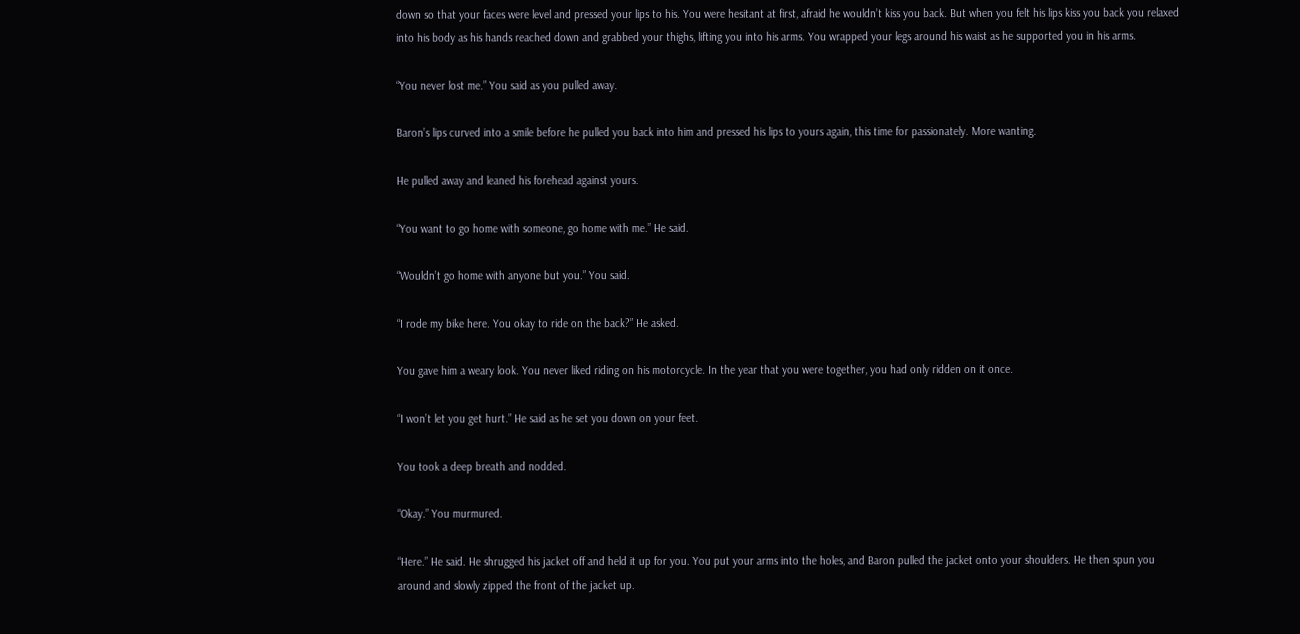down so that your faces were level and pressed your lips to his. You were hesitant at first, afraid he wouldn’t kiss you back. But when you felt his lips kiss you back you relaxed into his body as his hands reached down and grabbed your thighs, lifting you into his arms. You wrapped your legs around his waist as he supported you in his arms.

“You never lost me.” You said as you pulled away.

Baron’s lips curved into a smile before he pulled you back into him and pressed his lips to yours again, this time for passionately. More wanting.

He pulled away and leaned his forehead against yours.

“You want to go home with someone, go home with me.” He said.

“Wouldn’t go home with anyone but you.” You said.

“I rode my bike here. You okay to ride on the back?” He asked.

You gave him a weary look. You never liked riding on his motorcycle. In the year that you were together, you had only ridden on it once.

“I won’t let you get hurt.” He said as he set you down on your feet.

You took a deep breath and nodded.

“Okay.” You murmured.

“Here.” He said. He shrugged his jacket off and held it up for you. You put your arms into the holes, and Baron pulled the jacket onto your shoulders. He then spun you around and slowly zipped the front of the jacket up.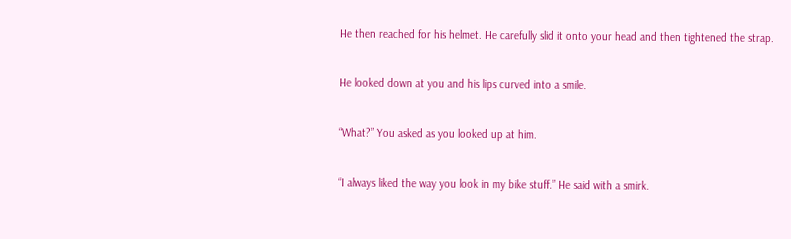He then reached for his helmet. He carefully slid it onto your head and then tightened the strap.

He looked down at you and his lips curved into a smile.

“What?” You asked as you looked up at him.

“I always liked the way you look in my bike stuff.” He said with a smirk.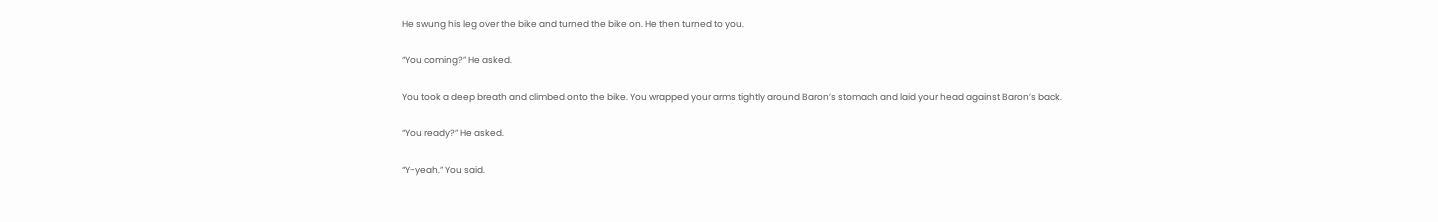He swung his leg over the bike and turned the bike on. He then turned to you.

“You coming?” He asked.

You took a deep breath and climbed onto the bike. You wrapped your arms tightly around Baron’s stomach and laid your head against Baron’s back.

“You ready?” He asked.

“Y-yeah.” You said.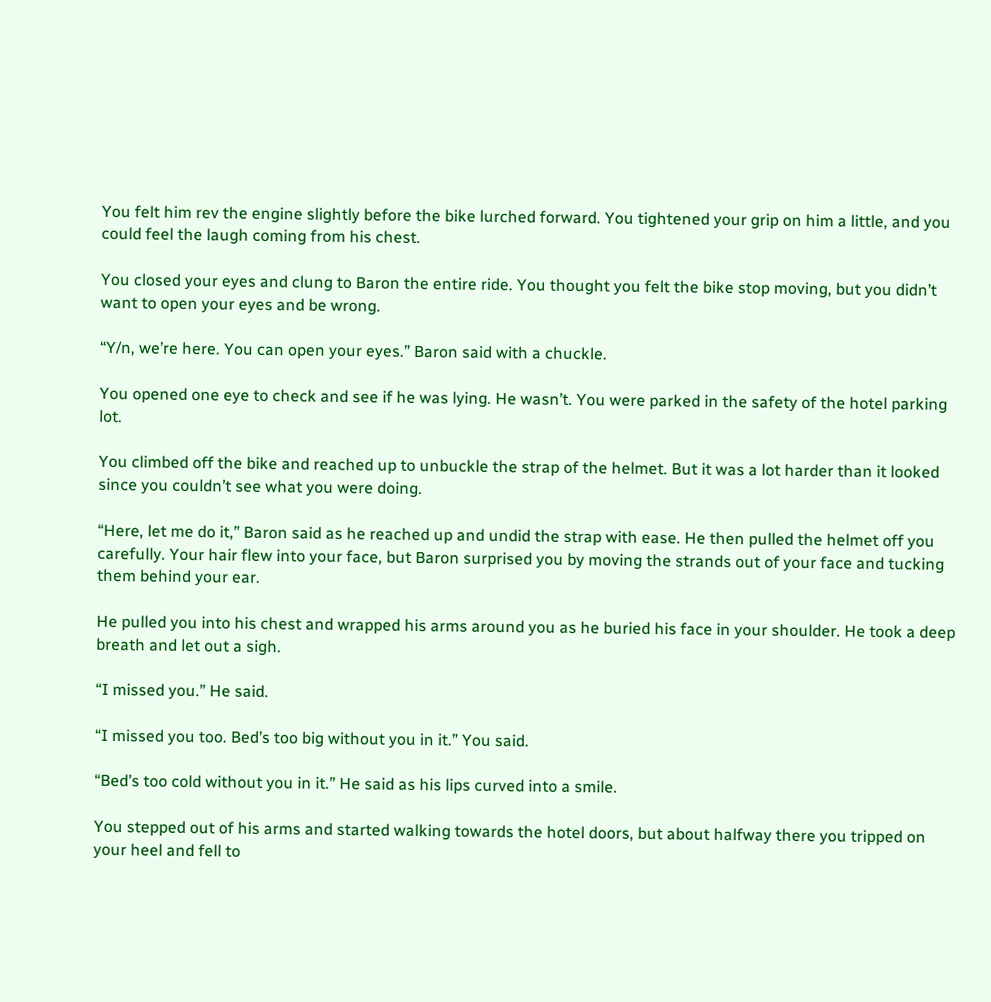You felt him rev the engine slightly before the bike lurched forward. You tightened your grip on him a little, and you could feel the laugh coming from his chest.

You closed your eyes and clung to Baron the entire ride. You thought you felt the bike stop moving, but you didn’t want to open your eyes and be wrong.

“Y/n, we’re here. You can open your eyes.” Baron said with a chuckle.

You opened one eye to check and see if he was lying. He wasn’t. You were parked in the safety of the hotel parking lot.

You climbed off the bike and reached up to unbuckle the strap of the helmet. But it was a lot harder than it looked since you couldn’t see what you were doing.

“Here, let me do it,” Baron said as he reached up and undid the strap with ease. He then pulled the helmet off you carefully. Your hair flew into your face, but Baron surprised you by moving the strands out of your face and tucking them behind your ear.

He pulled you into his chest and wrapped his arms around you as he buried his face in your shoulder. He took a deep breath and let out a sigh.

“I missed you.” He said.

“I missed you too. Bed’s too big without you in it.” You said.

“Bed’s too cold without you in it.” He said as his lips curved into a smile.

You stepped out of his arms and started walking towards the hotel doors, but about halfway there you tripped on your heel and fell to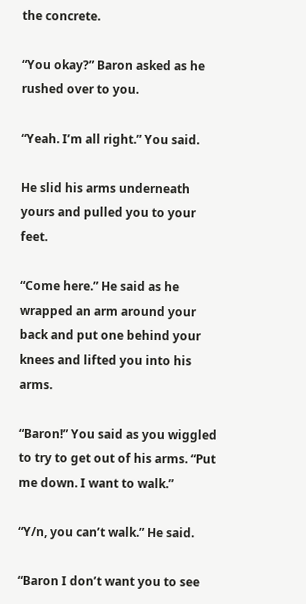the concrete.

“You okay?” Baron asked as he rushed over to you.

“Yeah. I’m all right.” You said.

He slid his arms underneath yours and pulled you to your feet.

“Come here.” He said as he wrapped an arm around your back and put one behind your knees and lifted you into his arms.

“Baron!” You said as you wiggled to try to get out of his arms. “Put me down. I want to walk.”

“Y/n, you can’t walk.” He said.

“Baron I don’t want you to see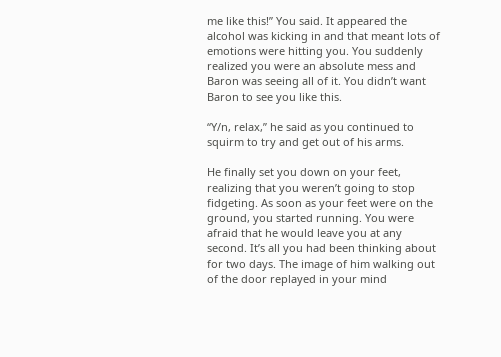me like this!” You said. It appeared the alcohol was kicking in and that meant lots of emotions were hitting you. You suddenly realized you were an absolute mess and Baron was seeing all of it. You didn’t want Baron to see you like this.

“Y/n, relax,” he said as you continued to squirm to try and get out of his arms.

He finally set you down on your feet, realizing that you weren’t going to stop fidgeting. As soon as your feet were on the ground, you started running. You were afraid that he would leave you at any second. It’s all you had been thinking about for two days. The image of him walking out of the door replayed in your mind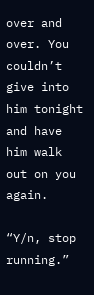over and over. You couldn’t give into him tonight and have him walk out on you again.

“Y/n, stop running.”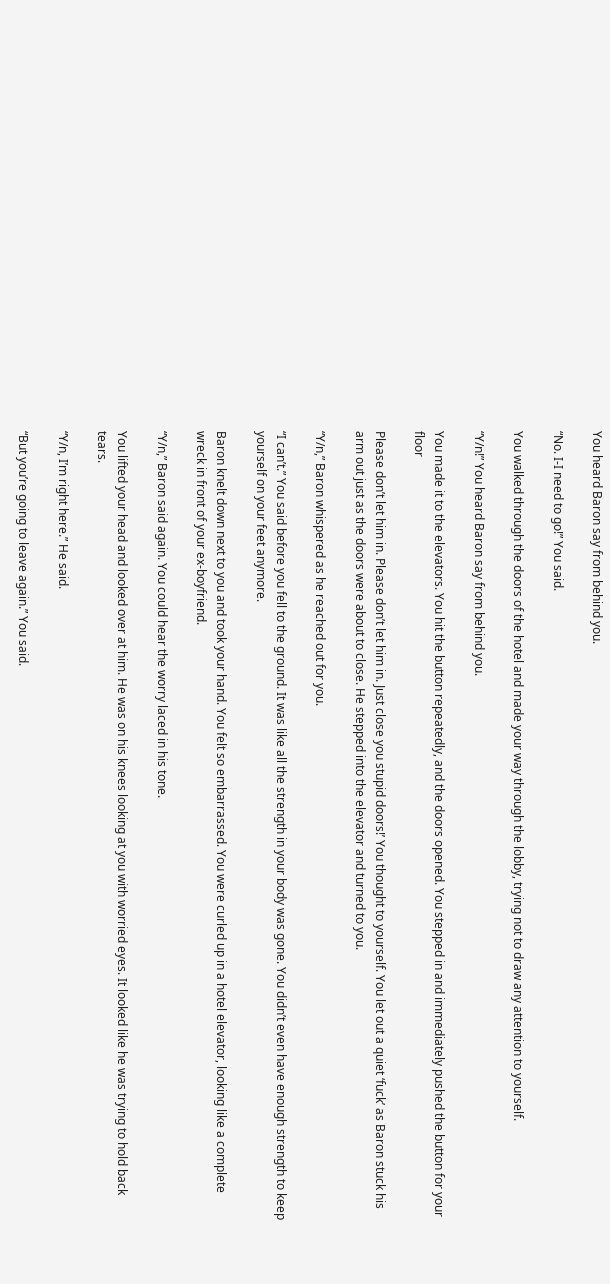You heard Baron say from behind you.

“No. I-I need to go!” You said.

You walked through the doors of the hotel and made your way through the lobby, trying not to draw any attention to yourself.

“Y/n!” You heard Baron say from behind you.

You made it to the elevators. You hit the button repeatedly, and the doors opened. You stepped in and immediately pushed the button for your floor

Please don’t let him in. Please don’t let him in. Just close you stupid doors!’ You thought to yourself. You let out a quiet ‘fuck’ as Baron stuck his arm out just as the doors were about to close. He stepped into the elevator and turned to you.

“Y/n,” Baron whispered as he reached out for you.

“I can’t.” You said before you fell to the ground. It was like all the strength in your body was gone. You didn’t even have enough strength to keep yourself on your feet anymore.

Baron knelt down next to you and took your hand. You felt so embarrassed. You were curled up in a hotel elevator, looking like a complete wreck in front of your ex-boyfriend.

“Y/n,” Baron said again. You could hear the worry laced in his tone.

You lifted your head and looked over at him. He was on his knees looking at you with worried eyes. It looked like he was trying to hold back tears.

“Y/n, I’m right here.” He said.

“But you’re going to leave again.” You said.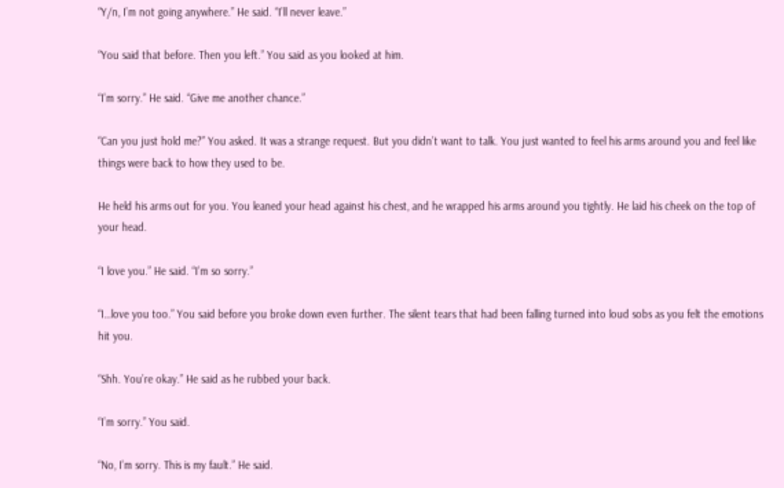“Y/n, I’m not going anywhere.” He said. “I’ll never leave.”

“You said that before. Then you left.” You said as you looked at him.

“I’m sorry.” He said. “Give me another chance.”

“Can you just hold me?” You asked. It was a strange request. But you didn’t want to talk. You just wanted to feel his arms around you and feel like things were back to how they used to be.

He held his arms out for you. You leaned your head against his chest, and he wrapped his arms around you tightly. He laid his cheek on the top of your head.

“I love you.” He said. “I’m so sorry.”

“I…love you too.” You said before you broke down even further. The silent tears that had been falling turned into loud sobs as you felt the emotions hit you.

“Shh. You’re okay.” He said as he rubbed your back.

“I’m sorry.” You said.

“No, I’m sorry. This is my fault.” He said.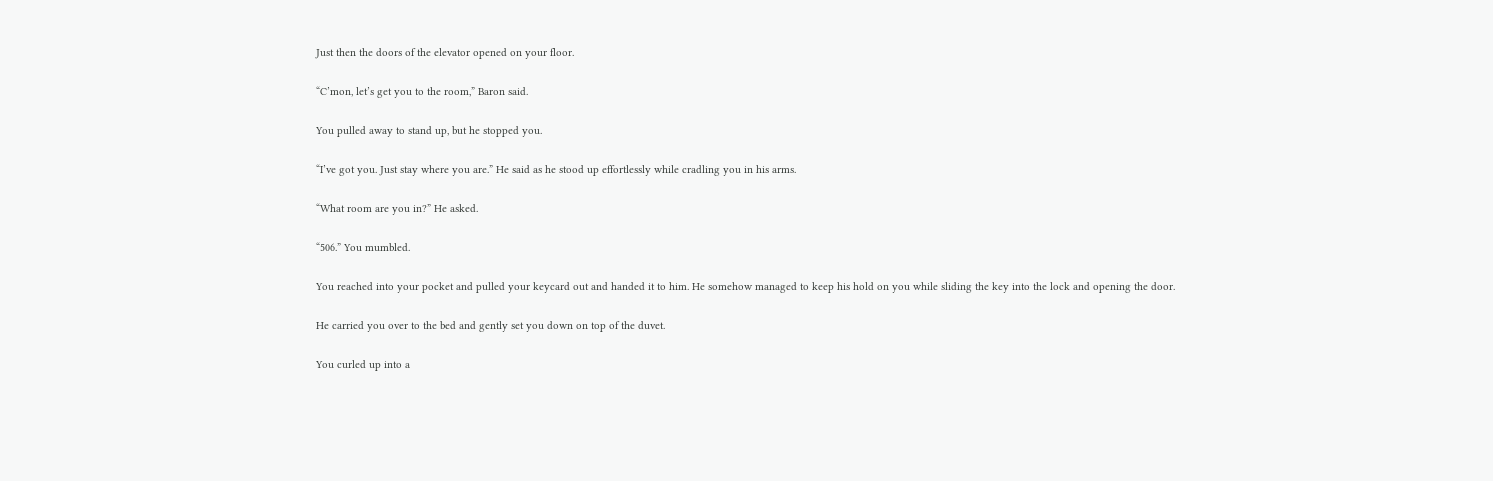Just then the doors of the elevator opened on your floor.

“C’mon, let’s get you to the room,” Baron said.

You pulled away to stand up, but he stopped you.

“I’ve got you. Just stay where you are.” He said as he stood up effortlessly while cradling you in his arms.

“What room are you in?” He asked.

“506.” You mumbled.

You reached into your pocket and pulled your keycard out and handed it to him. He somehow managed to keep his hold on you while sliding the key into the lock and opening the door.

He carried you over to the bed and gently set you down on top of the duvet.

You curled up into a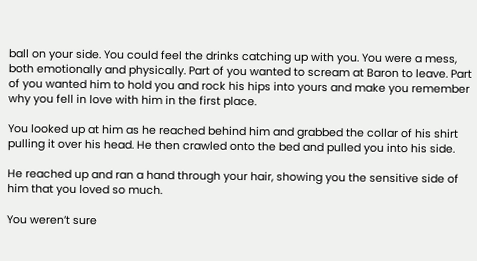ball on your side. You could feel the drinks catching up with you. You were a mess, both emotionally and physically. Part of you wanted to scream at Baron to leave. Part of you wanted him to hold you and rock his hips into yours and make you remember why you fell in love with him in the first place.

You looked up at him as he reached behind him and grabbed the collar of his shirt pulling it over his head. He then crawled onto the bed and pulled you into his side.

He reached up and ran a hand through your hair, showing you the sensitive side of him that you loved so much.

You weren’t sure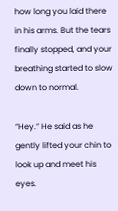how long you laid there in his arms. But the tears finally stopped, and your breathing started to slow down to normal.

“Hey.” He said as he gently lifted your chin to look up and meet his eyes.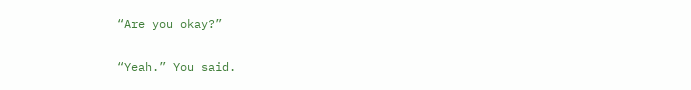“Are you okay?”

“Yeah.” You said.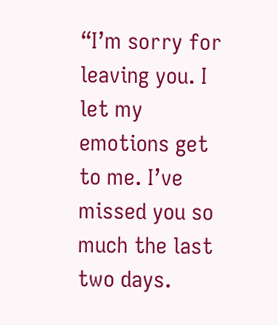“I’m sorry for leaving you. I let my emotions get to me. I’ve missed you so much the last two days.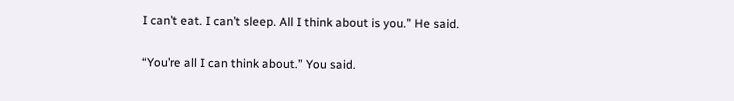I can’t eat. I can’t sleep. All I think about is you.” He said.

“You’re all I can think about.” You said.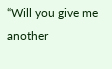“Will you give me another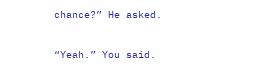chance?” He asked.

“Yeah.” You said.